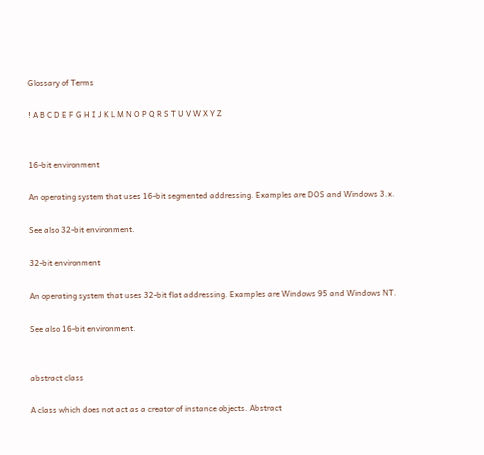Glossary of Terms

! A B C D E F G H I J K L M N O P Q R S T U V W X Y Z


16-bit environment

An operating system that uses 16-bit segmented addressing. Examples are DOS and Windows 3.x.

See also 32-bit environment.

32-bit environment

An operating system that uses 32-bit flat addressing. Examples are Windows 95 and Windows NT.

See also 16-bit environment.


abstract class

A class which does not act as a creator of instance objects. Abstract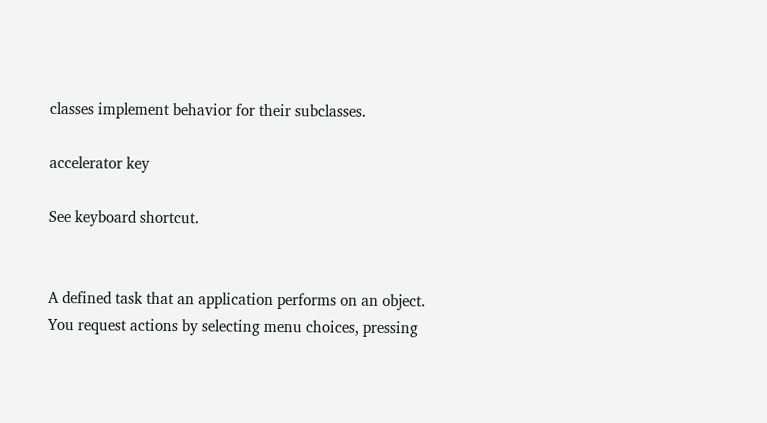classes implement behavior for their subclasses.

accelerator key

See keyboard shortcut.


A defined task that an application performs on an object. You request actions by selecting menu choices, pressing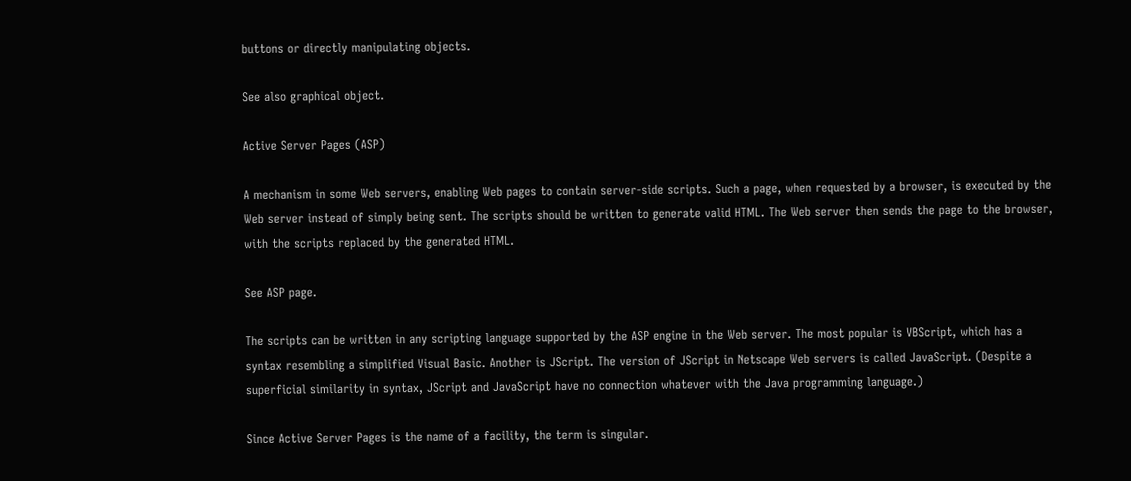buttons or directly manipulating objects.

See also graphical object.

Active Server Pages (ASP)

A mechanism in some Web servers, enabling Web pages to contain server-side scripts. Such a page, when requested by a browser, is executed by the Web server instead of simply being sent. The scripts should be written to generate valid HTML. The Web server then sends the page to the browser, with the scripts replaced by the generated HTML.

See ASP page.

The scripts can be written in any scripting language supported by the ASP engine in the Web server. The most popular is VBScript, which has a syntax resembling a simplified Visual Basic. Another is JScript. The version of JScript in Netscape Web servers is called JavaScript. (Despite a superficial similarity in syntax, JScript and JavaScript have no connection whatever with the Java programming language.)

Since Active Server Pages is the name of a facility, the term is singular.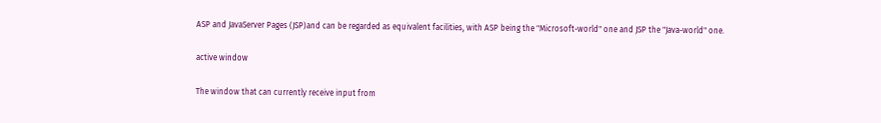ASP and JavaServer Pages (JSP)and can be regarded as equivalent facilities, with ASP being the "Microsoft-world" one and JSP the "Java-world" one.

active window

The window that can currently receive input from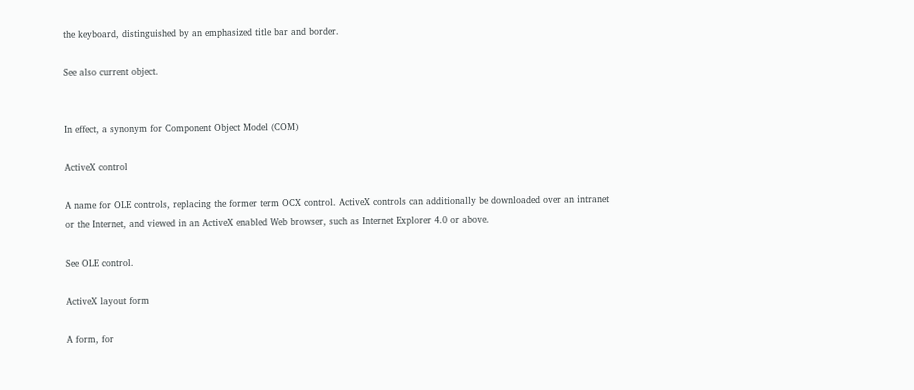the keyboard, distinguished by an emphasized title bar and border.

See also current object.


In effect, a synonym for Component Object Model (COM)

ActiveX control

A name for OLE controls, replacing the former term OCX control. ActiveX controls can additionally be downloaded over an intranet or the Internet, and viewed in an ActiveX enabled Web browser, such as Internet Explorer 4.0 or above.

See OLE control.

ActiveX layout form

A form, for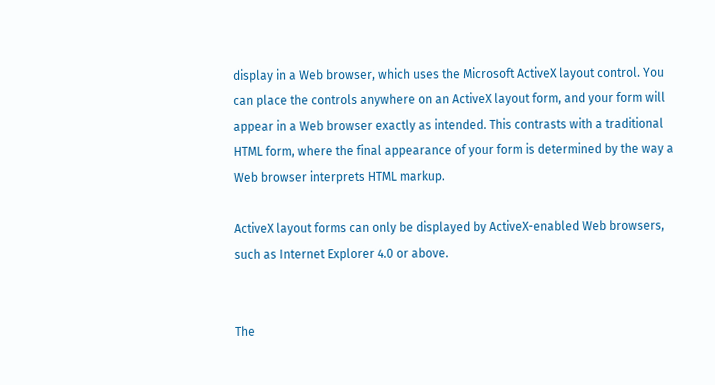display in a Web browser, which uses the Microsoft ActiveX layout control. You can place the controls anywhere on an ActiveX layout form, and your form will appear in a Web browser exactly as intended. This contrasts with a traditional HTML form, where the final appearance of your form is determined by the way a Web browser interprets HTML markup.

ActiveX layout forms can only be displayed by ActiveX-enabled Web browsers, such as Internet Explorer 4.0 or above.


The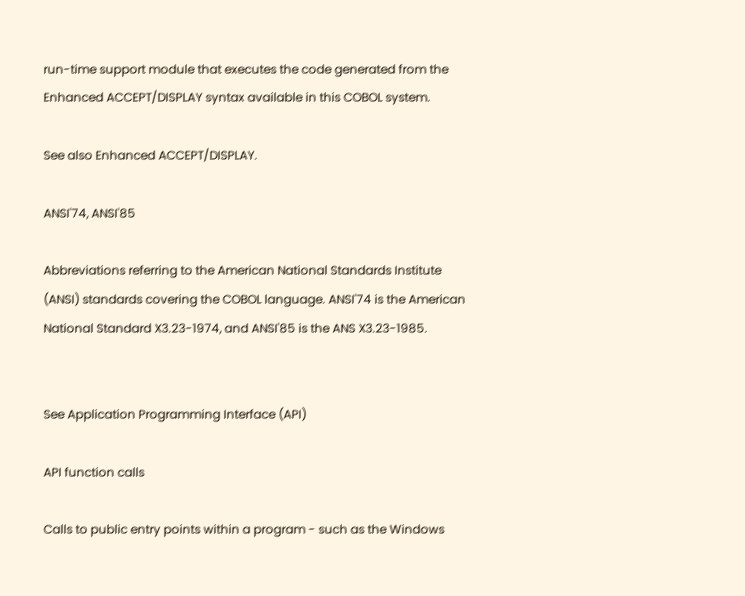run-time support module that executes the code generated from the Enhanced ACCEPT/DISPLAY syntax available in this COBOL system.

See also Enhanced ACCEPT/DISPLAY.

ANSI'74, ANSI'85

Abbreviations referring to the American National Standards Institute (ANSI) standards covering the COBOL language. ANSI'74 is the American National Standard X3.23-1974, and ANSI'85 is the ANS X3.23-1985.


See Application Programming Interface (API)

API function calls

Calls to public entry points within a program - such as the Windows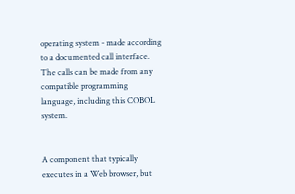operating system - made according to a documented call interface. The calls can be made from any compatible programming language, including this COBOL system.


A component that typically executes in a Web browser, but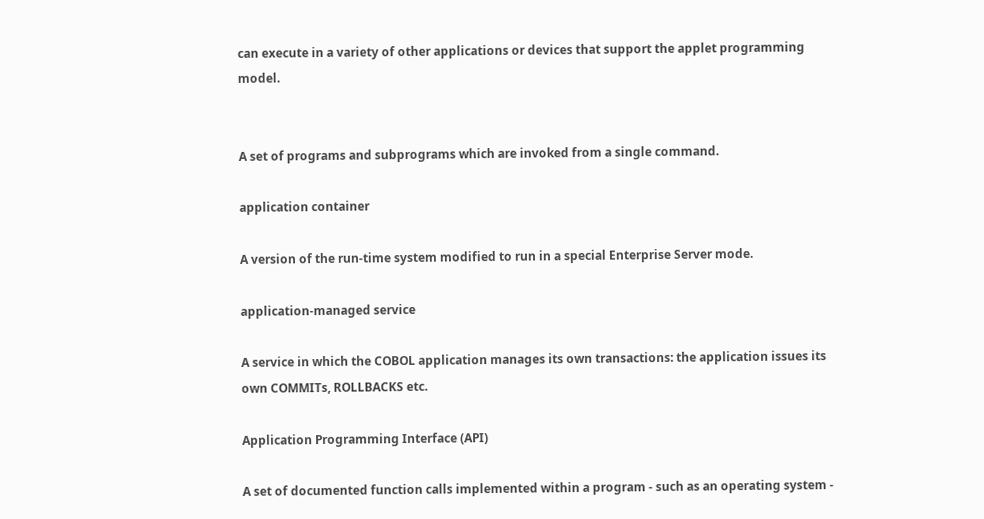can execute in a variety of other applications or devices that support the applet programming model.


A set of programs and subprograms which are invoked from a single command.

application container

A version of the run-time system modified to run in a special Enterprise Server mode.

application-managed service

A service in which the COBOL application manages its own transactions: the application issues its own COMMITs, ROLLBACKS etc.

Application Programming Interface (API)

A set of documented function calls implemented within a program - such as an operating system -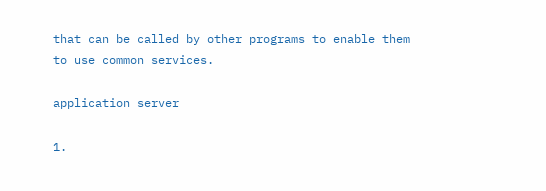that can be called by other programs to enable them to use common services.

application server

1.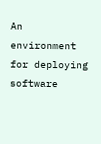An environment for deploying software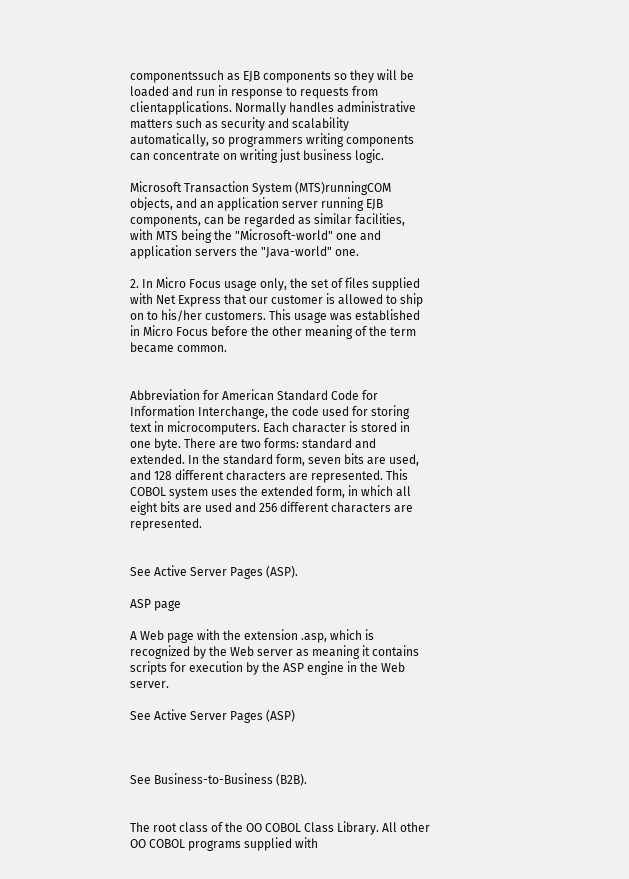componentssuch as EJB components so they will be loaded and run in response to requests from clientapplications. Normally handles administrative matters such as security and scalability automatically, so programmers writing components can concentrate on writing just business logic.

Microsoft Transaction System (MTS)runningCOM objects, and an application server running EJB components, can be regarded as similar facilities, with MTS being the "Microsoft-world" one and application servers the "Java-world" one.

2. In Micro Focus usage only, the set of files supplied with Net Express that our customer is allowed to ship on to his/her customers. This usage was established in Micro Focus before the other meaning of the term became common.


Abbreviation for American Standard Code for Information Interchange, the code used for storing text in microcomputers. Each character is stored in one byte. There are two forms: standard and extended. In the standard form, seven bits are used, and 128 different characters are represented. This COBOL system uses the extended form, in which all eight bits are used and 256 different characters are represented.


See Active Server Pages (ASP).

ASP page

A Web page with the extension .asp, which is recognized by the Web server as meaning it contains scripts for execution by the ASP engine in the Web server.

See Active Server Pages (ASP)



See Business-to-Business (B2B).


The root class of the OO COBOL Class Library. All other OO COBOL programs supplied with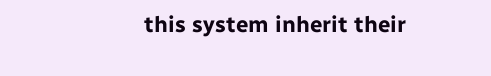this system inherit their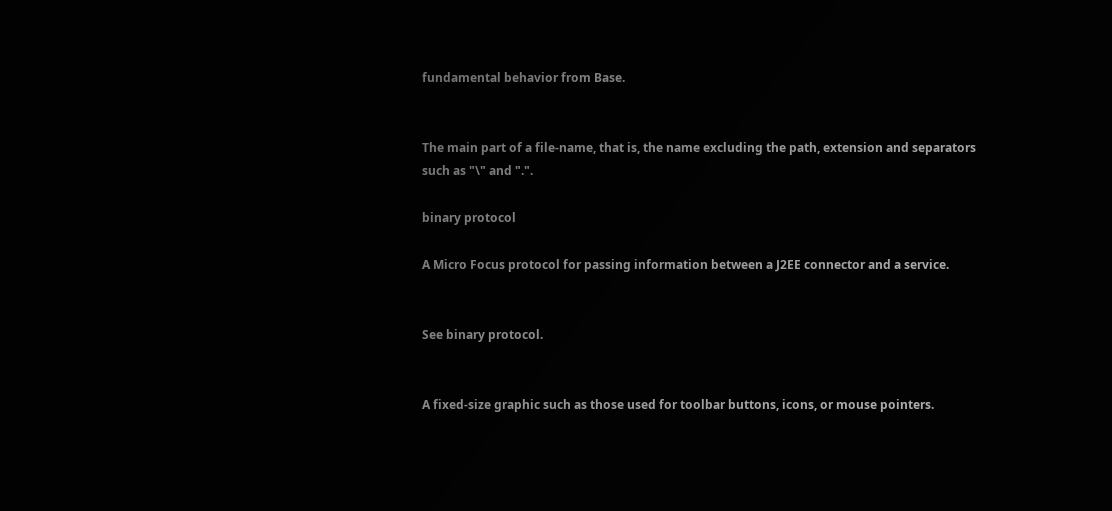fundamental behavior from Base.


The main part of a file-name, that is, the name excluding the path, extension and separators such as "\" and ".".

binary protocol

A Micro Focus protocol for passing information between a J2EE connector and a service.


See binary protocol.


A fixed-size graphic such as those used for toolbar buttons, icons, or mouse pointers.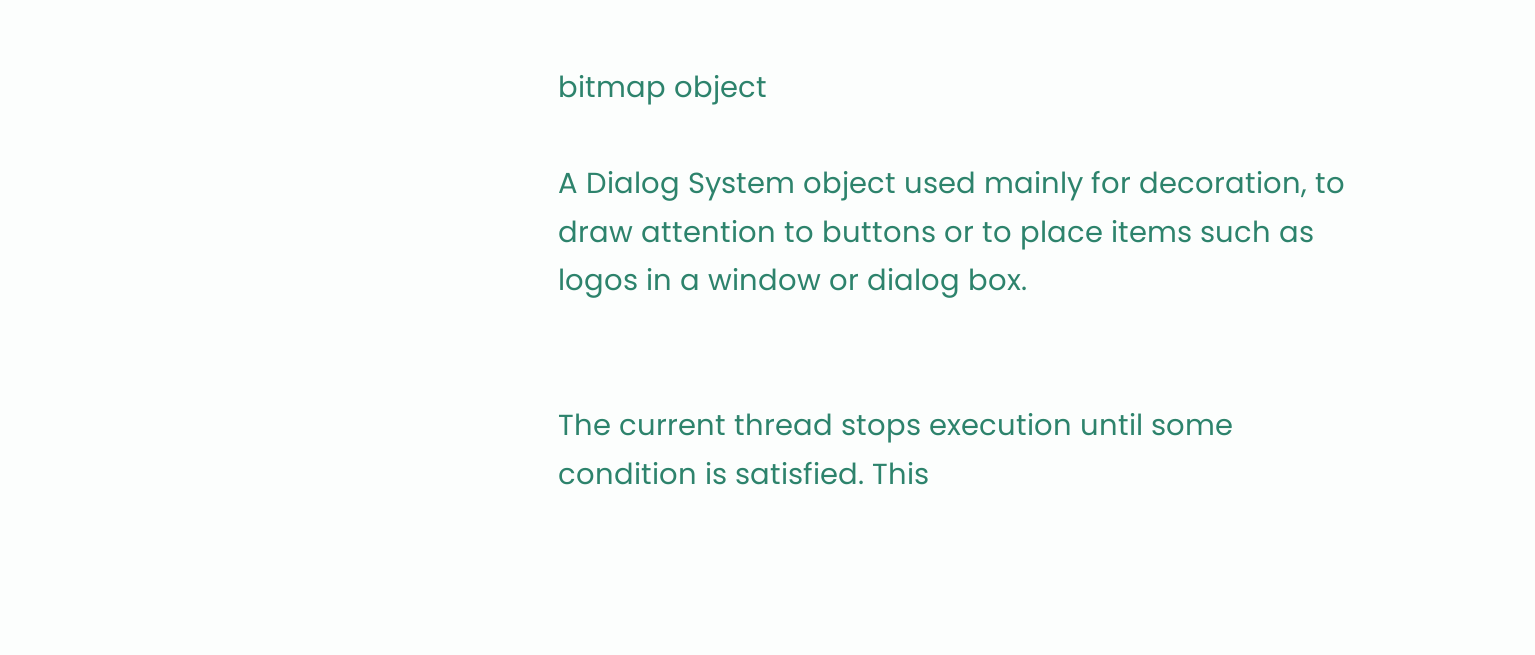bitmap object

A Dialog System object used mainly for decoration, to draw attention to buttons or to place items such as logos in a window or dialog box.


The current thread stops execution until some condition is satisfied. This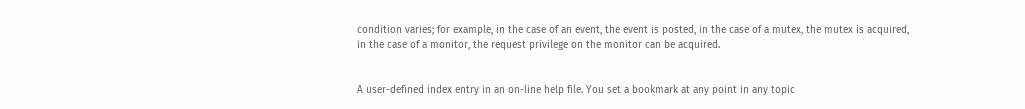condition varies; for example, in the case of an event, the event is posted, in the case of a mutex, the mutex is acquired, in the case of a monitor, the request privilege on the monitor can be acquired.


A user-defined index entry in an on-line help file. You set a bookmark at any point in any topic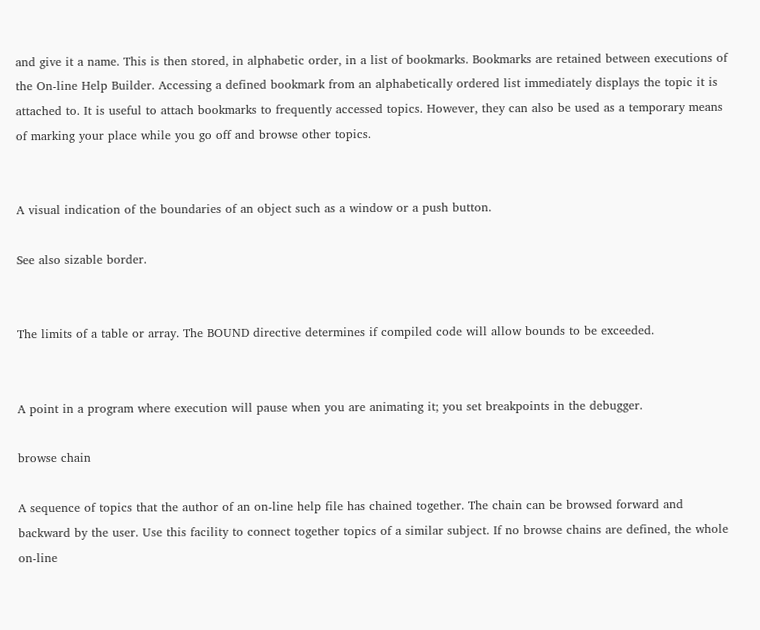and give it a name. This is then stored, in alphabetic order, in a list of bookmarks. Bookmarks are retained between executions of the On-line Help Builder. Accessing a defined bookmark from an alphabetically ordered list immediately displays the topic it is attached to. It is useful to attach bookmarks to frequently accessed topics. However, they can also be used as a temporary means of marking your place while you go off and browse other topics.


A visual indication of the boundaries of an object such as a window or a push button.

See also sizable border.


The limits of a table or array. The BOUND directive determines if compiled code will allow bounds to be exceeded.


A point in a program where execution will pause when you are animating it; you set breakpoints in the debugger.

browse chain

A sequence of topics that the author of an on-line help file has chained together. The chain can be browsed forward and backward by the user. Use this facility to connect together topics of a similar subject. If no browse chains are defined, the whole on-line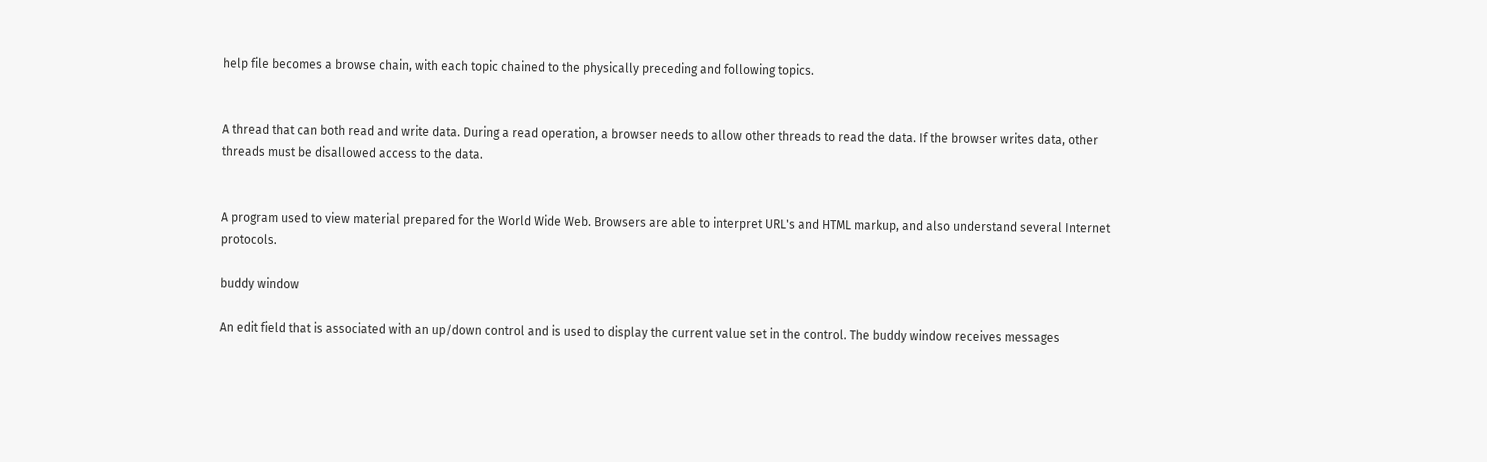help file becomes a browse chain, with each topic chained to the physically preceding and following topics.


A thread that can both read and write data. During a read operation, a browser needs to allow other threads to read the data. If the browser writes data, other threads must be disallowed access to the data.


A program used to view material prepared for the World Wide Web. Browsers are able to interpret URL's and HTML markup, and also understand several Internet protocols.

buddy window

An edit field that is associated with an up/down control and is used to display the current value set in the control. The buddy window receives messages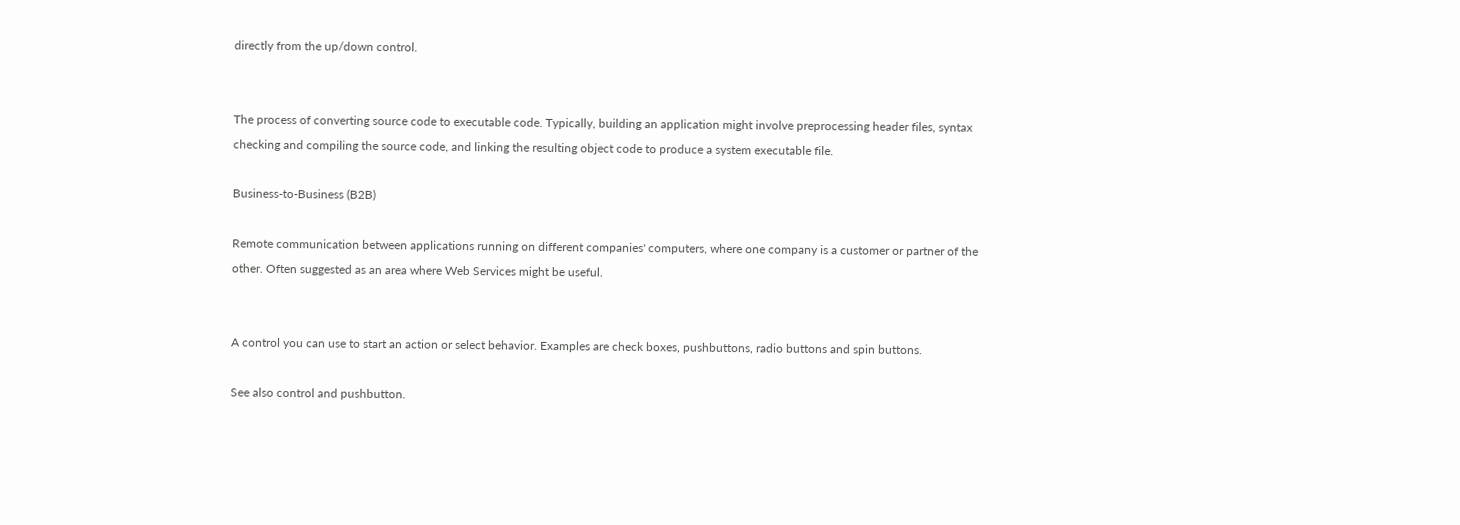directly from the up/down control.


The process of converting source code to executable code. Typically, building an application might involve preprocessing header files, syntax checking and compiling the source code, and linking the resulting object code to produce a system executable file.

Business-to-Business (B2B)

Remote communication between applications running on different companies' computers, where one company is a customer or partner of the other. Often suggested as an area where Web Services might be useful.


A control you can use to start an action or select behavior. Examples are check boxes, pushbuttons, radio buttons and spin buttons.

See also control and pushbutton.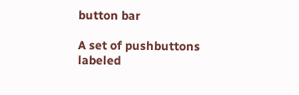button bar

A set of pushbuttons labeled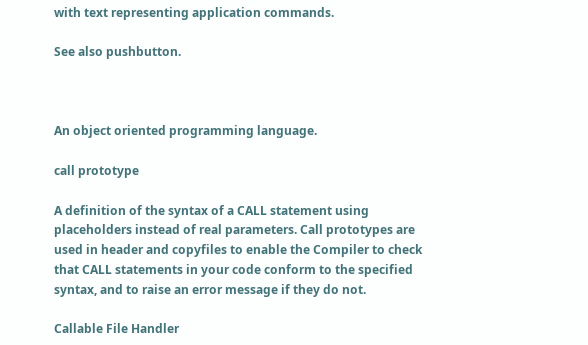with text representing application commands.

See also pushbutton.



An object oriented programming language.

call prototype

A definition of the syntax of a CALL statement using placeholders instead of real parameters. Call prototypes are used in header and copyfiles to enable the Compiler to check that CALL statements in your code conform to the specified syntax, and to raise an error message if they do not.

Callable File Handler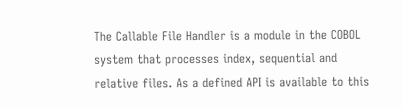The Callable File Handler is a module in the COBOL system that processes index, sequential and relative files. As a defined API is available to this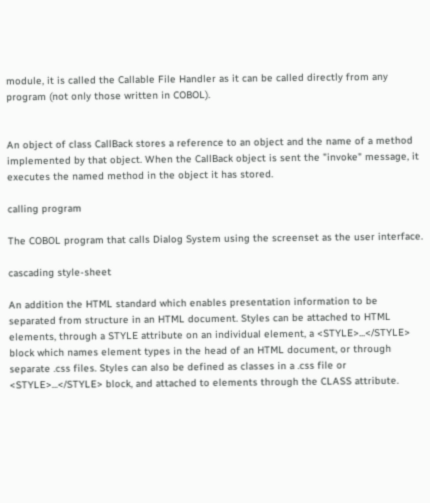module, it is called the Callable File Handler as it can be called directly from any program (not only those written in COBOL).


An object of class CallBack stores a reference to an object and the name of a method implemented by that object. When the CallBack object is sent the "invoke" message, it executes the named method in the object it has stored.

calling program

The COBOL program that calls Dialog System using the screenset as the user interface.

cascading style-sheet

An addition the HTML standard which enables presentation information to be separated from structure in an HTML document. Styles can be attached to HTML elements, through a STYLE attribute on an individual element, a <STYLE>...</STYLE> block which names element types in the head of an HTML document, or through separate .css files. Styles can also be defined as classes in a .css file or <STYLE>...</STYLE> block, and attached to elements through the CLASS attribute.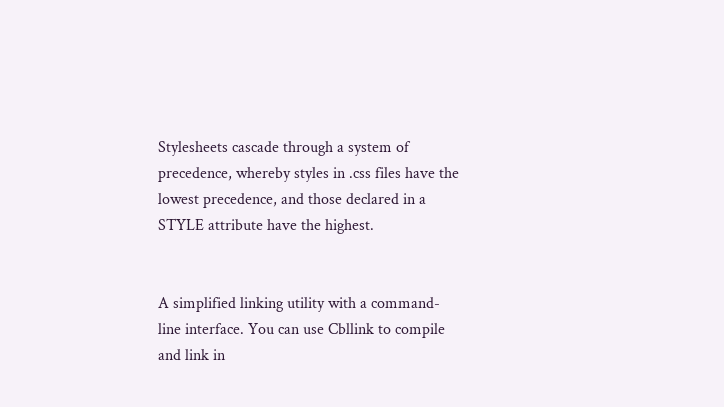Stylesheets cascade through a system of precedence, whereby styles in .css files have the lowest precedence, and those declared in a STYLE attribute have the highest.


A simplified linking utility with a command-line interface. You can use Cbllink to compile and link in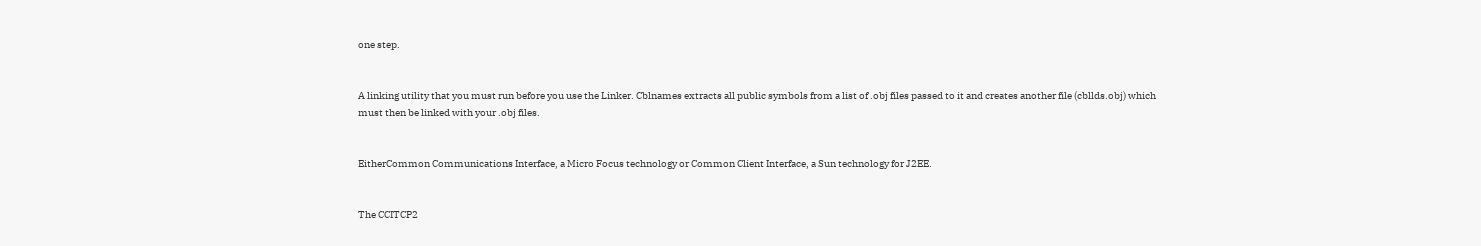one step.


A linking utility that you must run before you use the Linker. Cblnames extracts all public symbols from a list of .obj files passed to it and creates another file (cbllds.obj) which must then be linked with your .obj files.


EitherCommon Communications Interface, a Micro Focus technology or Common Client Interface, a Sun technology for J2EE.


The CCITCP2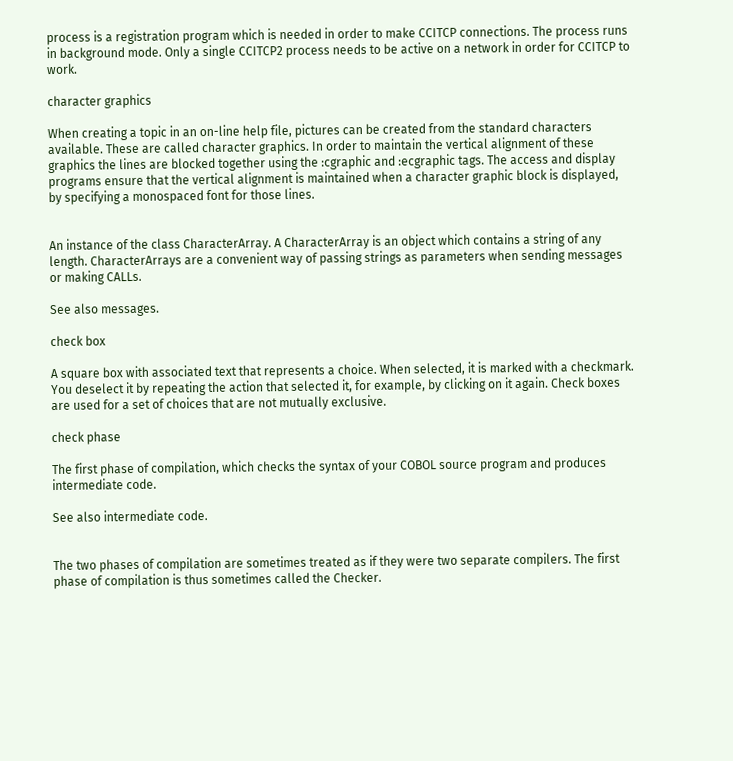process is a registration program which is needed in order to make CCITCP connections. The process runs in background mode. Only a single CCITCP2 process needs to be active on a network in order for CCITCP to work.

character graphics

When creating a topic in an on-line help file, pictures can be created from the standard characters available. These are called character graphics. In order to maintain the vertical alignment of these graphics the lines are blocked together using the :cgraphic and :ecgraphic tags. The access and display programs ensure that the vertical alignment is maintained when a character graphic block is displayed, by specifying a monospaced font for those lines.


An instance of the class CharacterArray. A CharacterArray is an object which contains a string of any length. CharacterArrays are a convenient way of passing strings as parameters when sending messages or making CALLs.

See also messages.

check box

A square box with associated text that represents a choice. When selected, it is marked with a checkmark. You deselect it by repeating the action that selected it, for example, by clicking on it again. Check boxes are used for a set of choices that are not mutually exclusive.

check phase

The first phase of compilation, which checks the syntax of your COBOL source program and produces intermediate code.

See also intermediate code.


The two phases of compilation are sometimes treated as if they were two separate compilers. The first phase of compilation is thus sometimes called the Checker.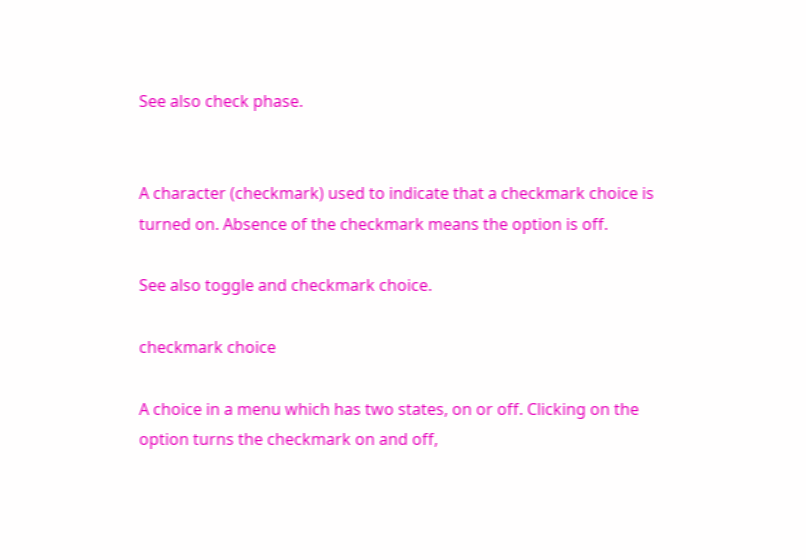See also check phase.


A character (checkmark) used to indicate that a checkmark choice is turned on. Absence of the checkmark means the option is off.

See also toggle and checkmark choice.

checkmark choice

A choice in a menu which has two states, on or off. Clicking on the option turns the checkmark on and off,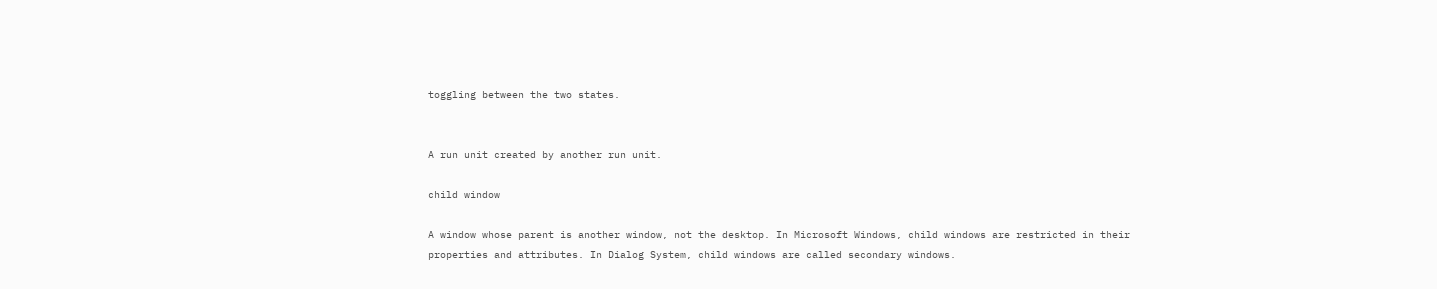toggling between the two states.


A run unit created by another run unit.

child window

A window whose parent is another window, not the desktop. In Microsoft Windows, child windows are restricted in their properties and attributes. In Dialog System, child windows are called secondary windows.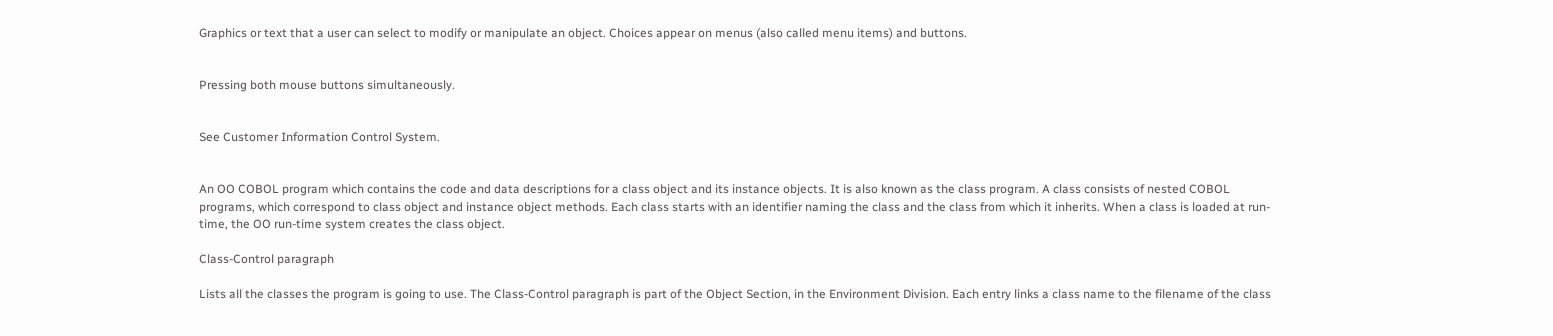Graphics or text that a user can select to modify or manipulate an object. Choices appear on menus (also called menu items) and buttons.


Pressing both mouse buttons simultaneously.


See Customer Information Control System.


An OO COBOL program which contains the code and data descriptions for a class object and its instance objects. It is also known as the class program. A class consists of nested COBOL programs, which correspond to class object and instance object methods. Each class starts with an identifier naming the class and the class from which it inherits. When a class is loaded at run-time, the OO run-time system creates the class object.

Class-Control paragraph

Lists all the classes the program is going to use. The Class-Control paragraph is part of the Object Section, in the Environment Division. Each entry links a class name to the filename of the class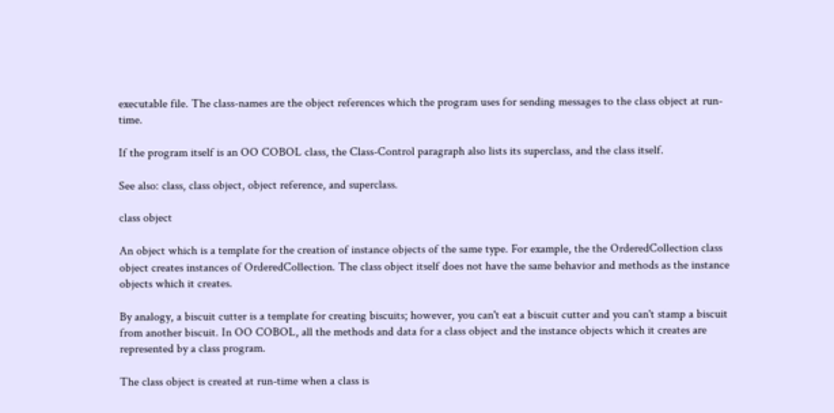executable file. The class-names are the object references which the program uses for sending messages to the class object at run-time.

If the program itself is an OO COBOL class, the Class-Control paragraph also lists its superclass, and the class itself.

See also: class, class object, object reference, and superclass.

class object

An object which is a template for the creation of instance objects of the same type. For example, the the OrderedCollection class object creates instances of OrderedCollection. The class object itself does not have the same behavior and methods as the instance objects which it creates.

By analogy, a biscuit cutter is a template for creating biscuits; however, you can't eat a biscuit cutter and you can't stamp a biscuit from another biscuit. In OO COBOL, all the methods and data for a class object and the instance objects which it creates are represented by a class program.

The class object is created at run-time when a class is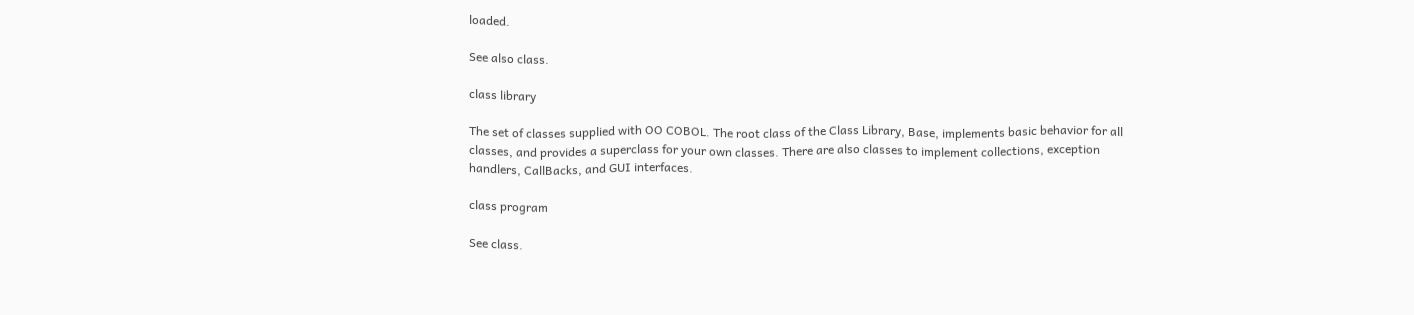loaded.

See also class.

class library

The set of classes supplied with OO COBOL. The root class of the Class Library, Base, implements basic behavior for all classes, and provides a superclass for your own classes. There are also classes to implement collections, exception handlers, CallBacks, and GUI interfaces.

class program

See class.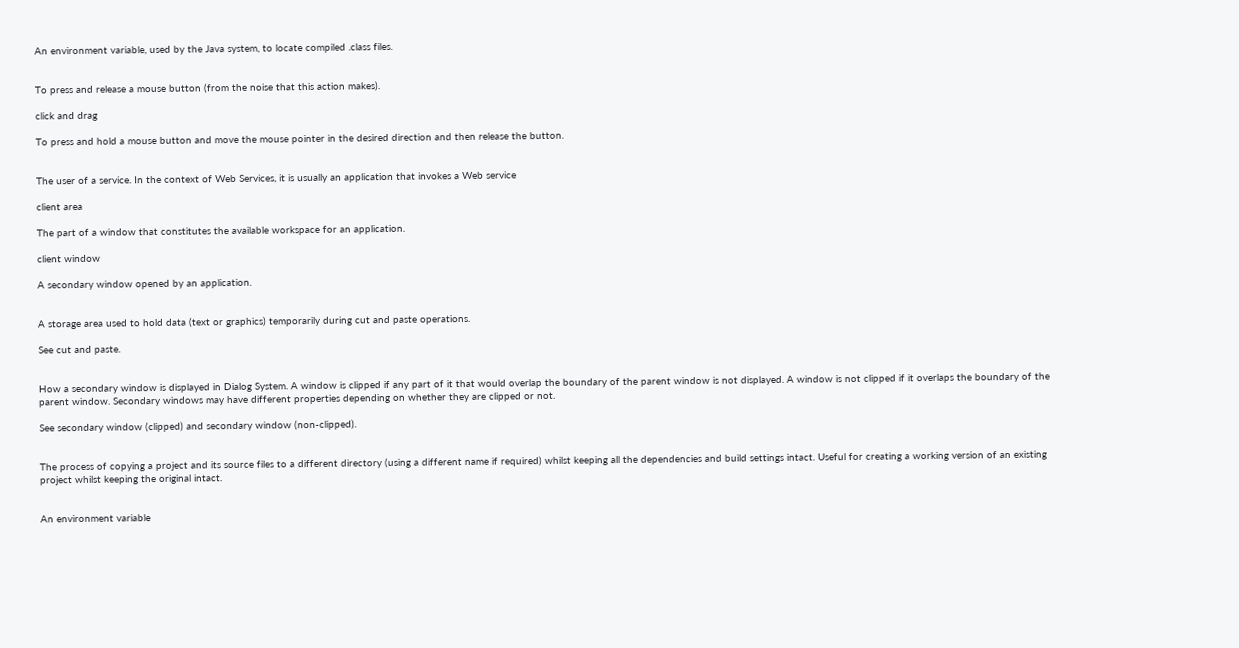An environment variable, used by the Java system, to locate compiled .class files.


To press and release a mouse button (from the noise that this action makes).

click and drag

To press and hold a mouse button and move the mouse pointer in the desired direction and then release the button.


The user of a service. In the context of Web Services, it is usually an application that invokes a Web service

client area

The part of a window that constitutes the available workspace for an application.

client window

A secondary window opened by an application.


A storage area used to hold data (text or graphics) temporarily during cut and paste operations.

See cut and paste.


How a secondary window is displayed in Dialog System. A window is clipped if any part of it that would overlap the boundary of the parent window is not displayed. A window is not clipped if it overlaps the boundary of the parent window. Secondary windows may have different properties depending on whether they are clipped or not.

See secondary window (clipped) and secondary window (non-clipped).


The process of copying a project and its source files to a different directory (using a different name if required) whilst keeping all the dependencies and build settings intact. Useful for creating a working version of an existing project whilst keeping the original intact.


An environment variable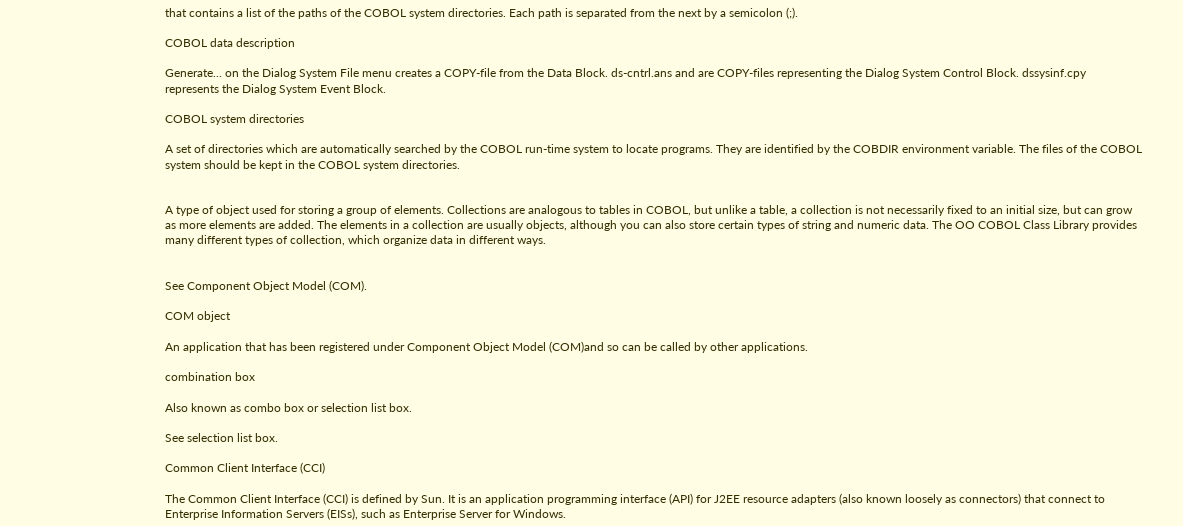that contains a list of the paths of the COBOL system directories. Each path is separated from the next by a semicolon (;).

COBOL data description

Generate... on the Dialog System File menu creates a COPY-file from the Data Block. ds-cntrl.ans and are COPY-files representing the Dialog System Control Block. dssysinf.cpy represents the Dialog System Event Block.

COBOL system directories

A set of directories which are automatically searched by the COBOL run-time system to locate programs. They are identified by the COBDIR environment variable. The files of the COBOL system should be kept in the COBOL system directories.


A type of object used for storing a group of elements. Collections are analogous to tables in COBOL, but unlike a table, a collection is not necessarily fixed to an initial size, but can grow as more elements are added. The elements in a collection are usually objects, although you can also store certain types of string and numeric data. The OO COBOL Class Library provides many different types of collection, which organize data in different ways.


See Component Object Model (COM).

COM object

An application that has been registered under Component Object Model (COM)and so can be called by other applications.

combination box

Also known as combo box or selection list box.

See selection list box.

Common Client Interface (CCI)

The Common Client Interface (CCI) is defined by Sun. It is an application programming interface (API) for J2EE resource adapters (also known loosely as connectors) that connect to Enterprise Information Servers (EISs), such as Enterprise Server for Windows.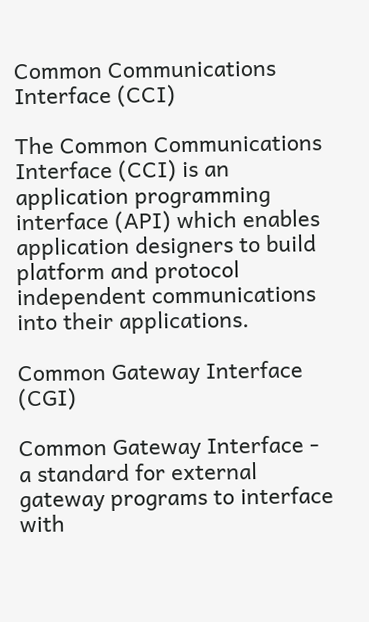Common Communications Interface (CCI)

The Common Communications Interface (CCI) is an application programming interface (API) which enables application designers to build platform and protocol independent communications into their applications.

Common Gateway Interface (CGI)

Common Gateway Interface - a standard for external gateway programs to interface with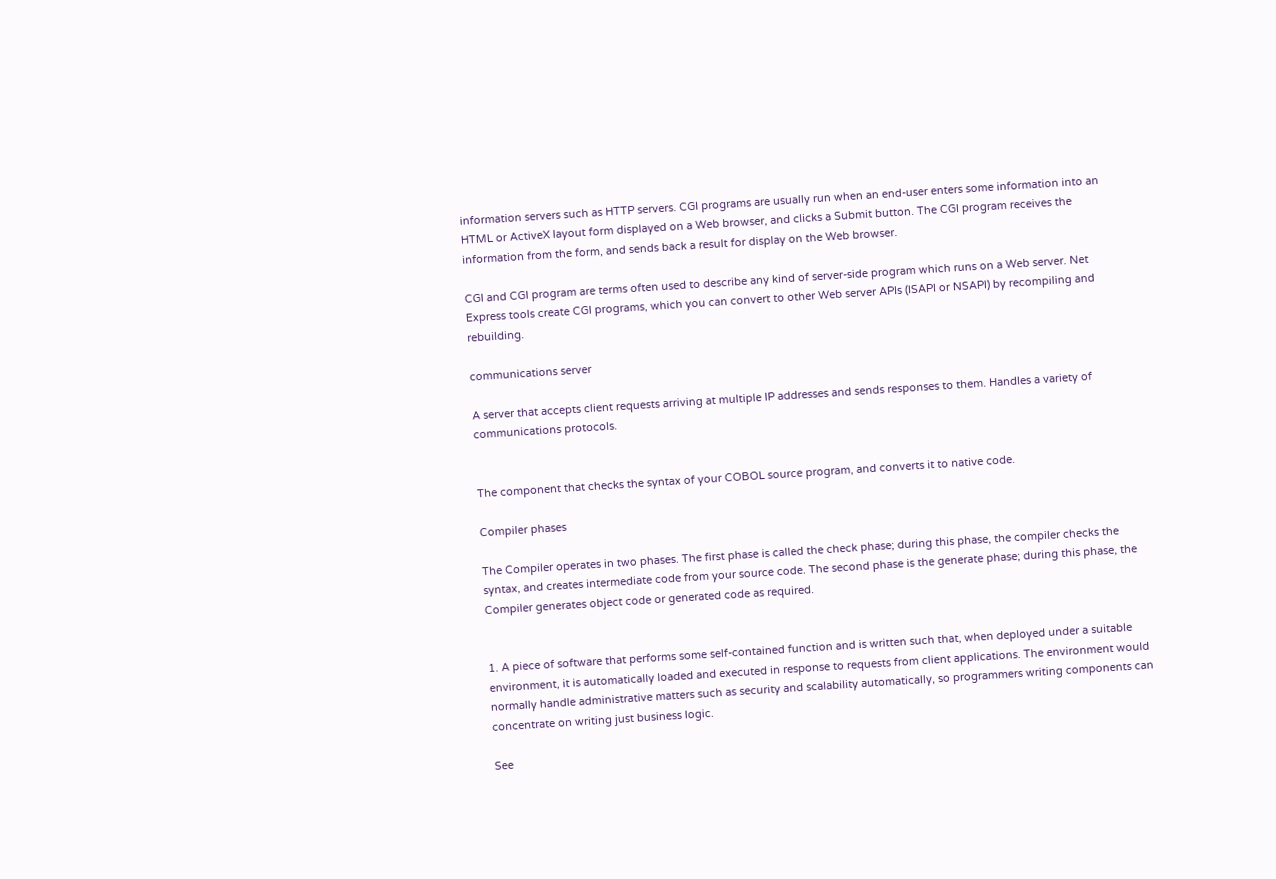information servers such as HTTP servers. CGI programs are usually run when an end-user enters some information into an HTML or ActiveX layout form displayed on a Web browser, and clicks a Submit button. The CGI program receives the information from the form, and sends back a result for display on the Web browser.

CGI and CGI program are terms often used to describe any kind of server-side program which runs on a Web server. Net Express tools create CGI programs, which you can convert to other Web server APIs (ISAPI or NSAPI) by recompiling and rebuilding.

communications server

A server that accepts client requests arriving at multiple IP addresses and sends responses to them. Handles a variety of communications protocols.


The component that checks the syntax of your COBOL source program, and converts it to native code.

Compiler phases

The Compiler operates in two phases. The first phase is called the check phase; during this phase, the compiler checks the syntax, and creates intermediate code from your source code. The second phase is the generate phase; during this phase, the Compiler generates object code or generated code as required.


1. A piece of software that performs some self-contained function and is written such that, when deployed under a suitable environment, it is automatically loaded and executed in response to requests from client applications. The environment would normally handle administrative matters such as security and scalability automatically, so programmers writing components can concentrate on writing just business logic.

See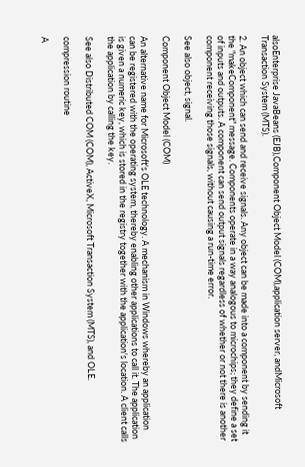alsoEnterprise JavaBeans (EJB),Component Object Model (COM),application server, andMicrosoft Transaction System (MTS).

2. An object which can send and receive signals. Any object can be made into a component by sending it the "makeComponent" message. Components operate in a way analogous to microchips; they define a set of inputs and outputs. A component can send output signals regardless of whether or not there is another component receiving those signals, without causing a run-time error.

See also object, signal.

Component Object Model (COM)

An alternative name for Microsoft's OLE technology. A mechanism in Windows whereby an application can be registered with the operating system, thereby enabling other applications to call it. The application is given a numeric key, which is stored in the registry together with the application's location. A client calls the application by calling the key.

See also Distributed COM (COM), ActiveX, Microsoft Transaction System (MTS), and OLE.

compression routine

A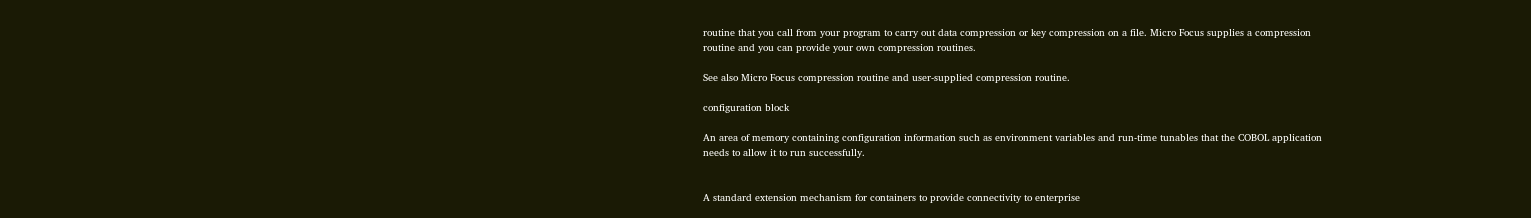routine that you call from your program to carry out data compression or key compression on a file. Micro Focus supplies a compression routine and you can provide your own compression routines.

See also Micro Focus compression routine and user-supplied compression routine.

configuration block

An area of memory containing configuration information such as environment variables and run-time tunables that the COBOL application needs to allow it to run successfully.


A standard extension mechanism for containers to provide connectivity to enterprise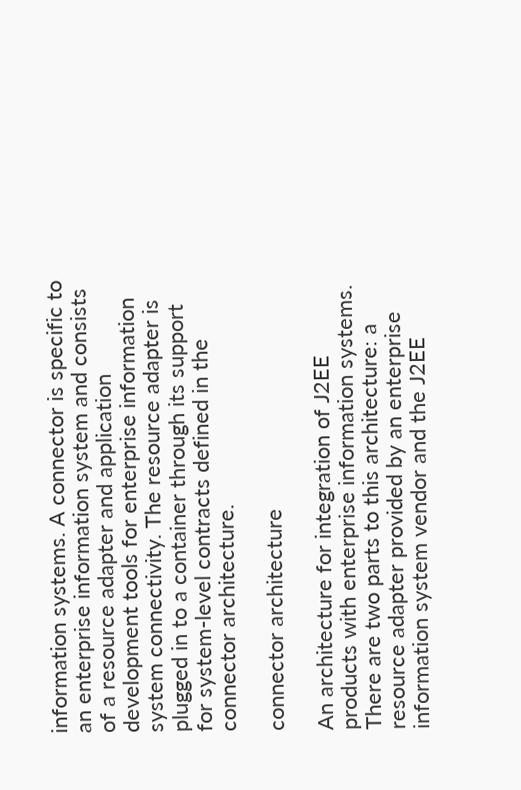information systems. A connector is specific to an enterprise information system and consists of a resource adapter and application development tools for enterprise information system connectivity. The resource adapter is plugged in to a container through its support for system-level contracts defined in the connector architecture.

connector architecture

An architecture for integration of J2EE products with enterprise information systems. There are two parts to this architecture: a resource adapter provided by an enterprise information system vendor and the J2EE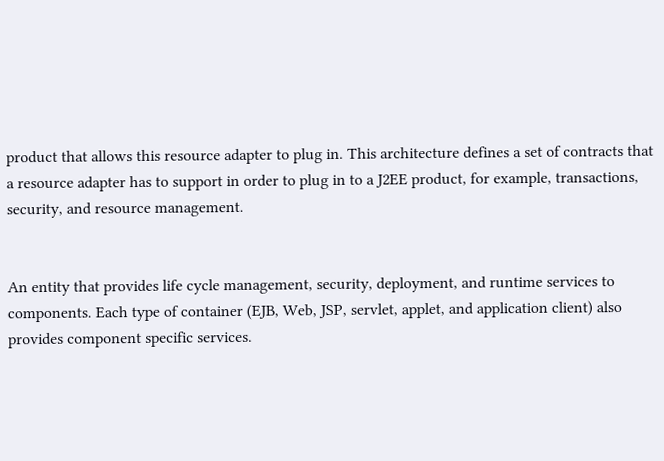product that allows this resource adapter to plug in. This architecture defines a set of contracts that a resource adapter has to support in order to plug in to a J2EE product, for example, transactions, security, and resource management.


An entity that provides life cycle management, security, deployment, and runtime services to components. Each type of container (EJB, Web, JSP, servlet, applet, and application client) also provides component specific services.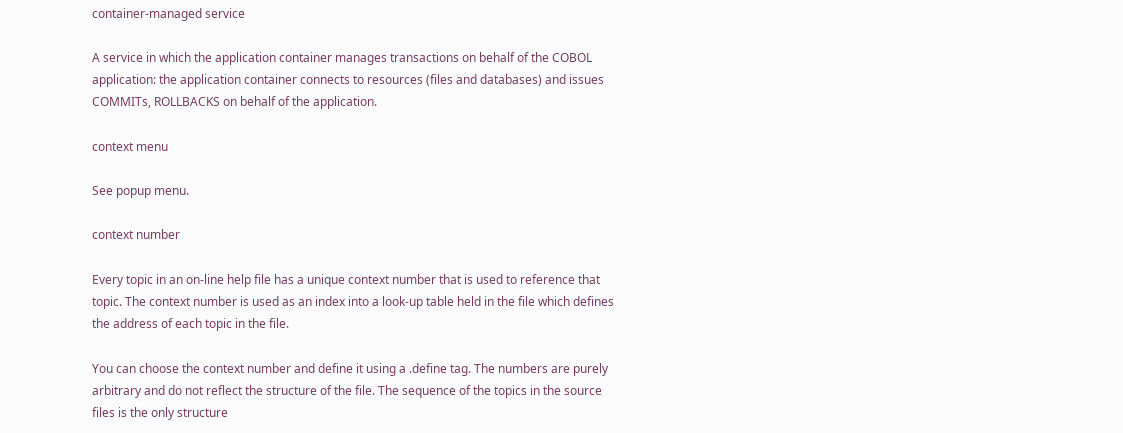container-managed service

A service in which the application container manages transactions on behalf of the COBOL application: the application container connects to resources (files and databases) and issues COMMITs, ROLLBACKS on behalf of the application.

context menu

See popup menu.

context number

Every topic in an on-line help file has a unique context number that is used to reference that topic. The context number is used as an index into a look-up table held in the file which defines the address of each topic in the file.

You can choose the context number and define it using a .define tag. The numbers are purely arbitrary and do not reflect the structure of the file. The sequence of the topics in the source files is the only structure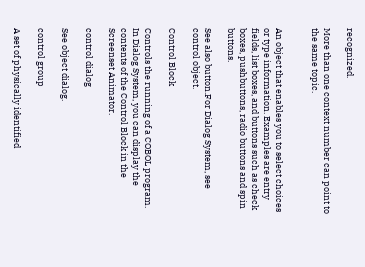recognized.

More than one context number can point to the same topic.


An object that enables you to select choices or type information. Examples are entry fields, list boxes, and buttons such as check boxes, pushbuttons, radio buttons and spin buttons.

See also button.For Dialog System, see control object.

Control Block

Controls the running of a COBOL program. In Dialog System, you can display the contents of the Control Block in the Screenset Animator.

control dialog

See object dialog.

control group

A set of physically identified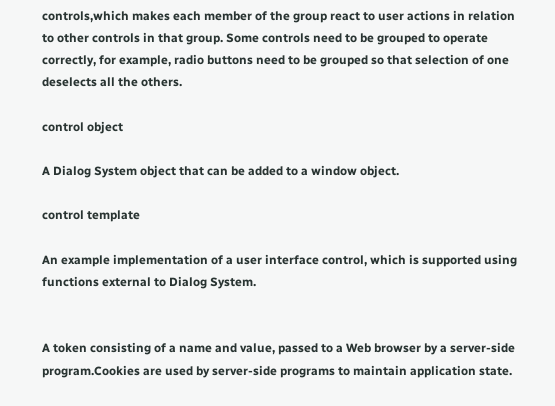controls,which makes each member of the group react to user actions in relation to other controls in that group. Some controls need to be grouped to operate correctly, for example, radio buttons need to be grouped so that selection of one deselects all the others.

control object

A Dialog System object that can be added to a window object.

control template

An example implementation of a user interface control, which is supported using functions external to Dialog System.


A token consisting of a name and value, passed to a Web browser by a server-side program.Cookies are used by server-side programs to maintain application state.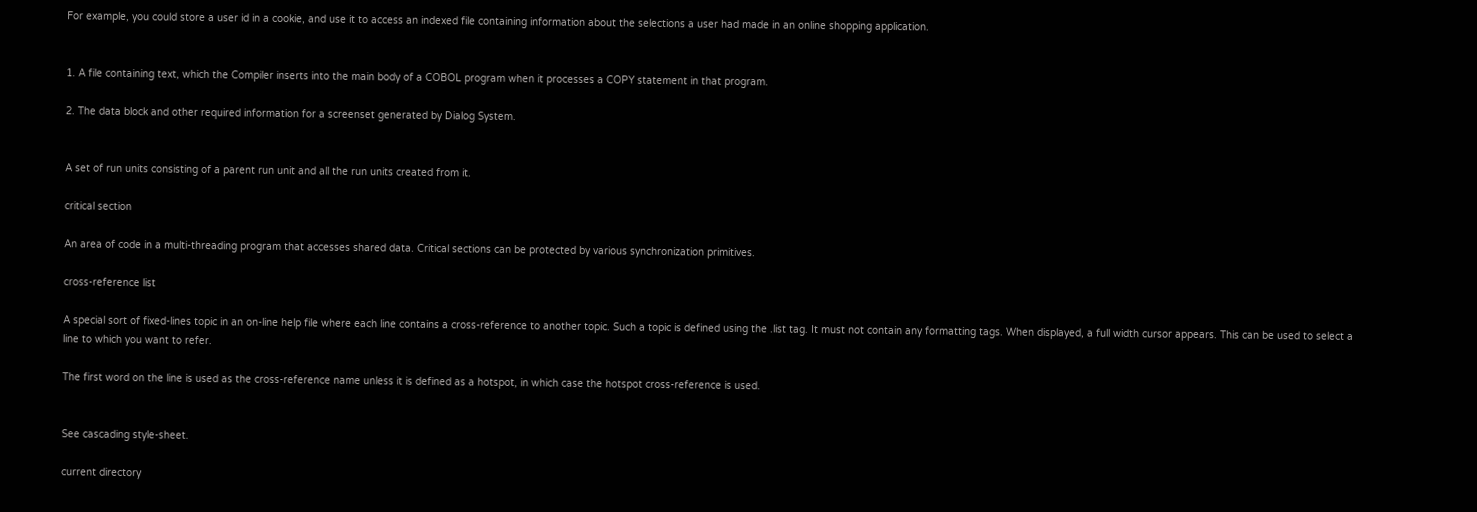For example, you could store a user id in a cookie, and use it to access an indexed file containing information about the selections a user had made in an online shopping application.


1. A file containing text, which the Compiler inserts into the main body of a COBOL program when it processes a COPY statement in that program.

2. The data block and other required information for a screenset generated by Dialog System.


A set of run units consisting of a parent run unit and all the run units created from it.

critical section

An area of code in a multi-threading program that accesses shared data. Critical sections can be protected by various synchronization primitives.

cross-reference list

A special sort of fixed-lines topic in an on-line help file where each line contains a cross-reference to another topic. Such a topic is defined using the .list tag. It must not contain any formatting tags. When displayed, a full width cursor appears. This can be used to select a line to which you want to refer.

The first word on the line is used as the cross-reference name unless it is defined as a hotspot, in which case the hotspot cross-reference is used.


See cascading style-sheet.

current directory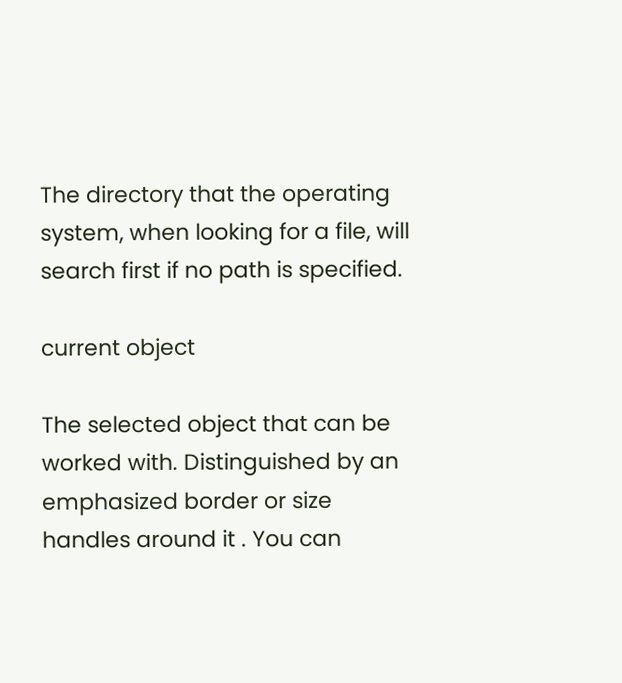The directory that the operating system, when looking for a file, will search first if no path is specified.

current object

The selected object that can be worked with. Distinguished by an emphasized border or size handles around it . You can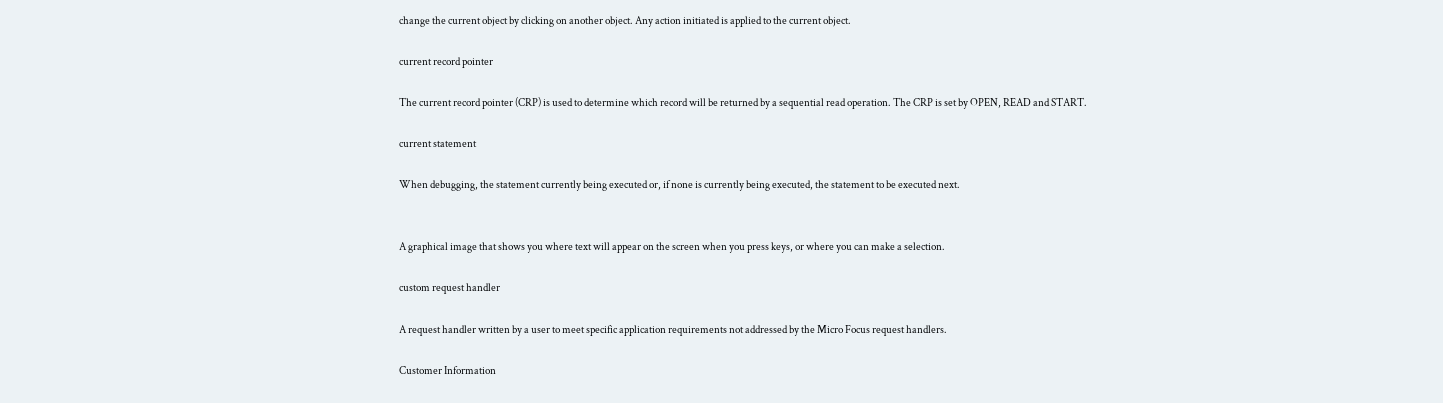change the current object by clicking on another object. Any action initiated is applied to the current object.

current record pointer

The current record pointer (CRP) is used to determine which record will be returned by a sequential read operation. The CRP is set by OPEN, READ and START.

current statement

When debugging, the statement currently being executed or, if none is currently being executed, the statement to be executed next.


A graphical image that shows you where text will appear on the screen when you press keys, or where you can make a selection.

custom request handler

A request handler written by a user to meet specific application requirements not addressed by the Micro Focus request handlers.

Customer Information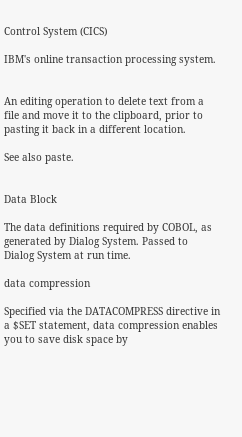Control System (CICS)

IBM's online transaction processing system.


An editing operation to delete text from a file and move it to the clipboard, prior to pasting it back in a different location.

See also paste.


Data Block

The data definitions required by COBOL, as generated by Dialog System. Passed to Dialog System at run time.

data compression

Specified via the DATACOMPRESS directive in a $SET statement, data compression enables you to save disk space by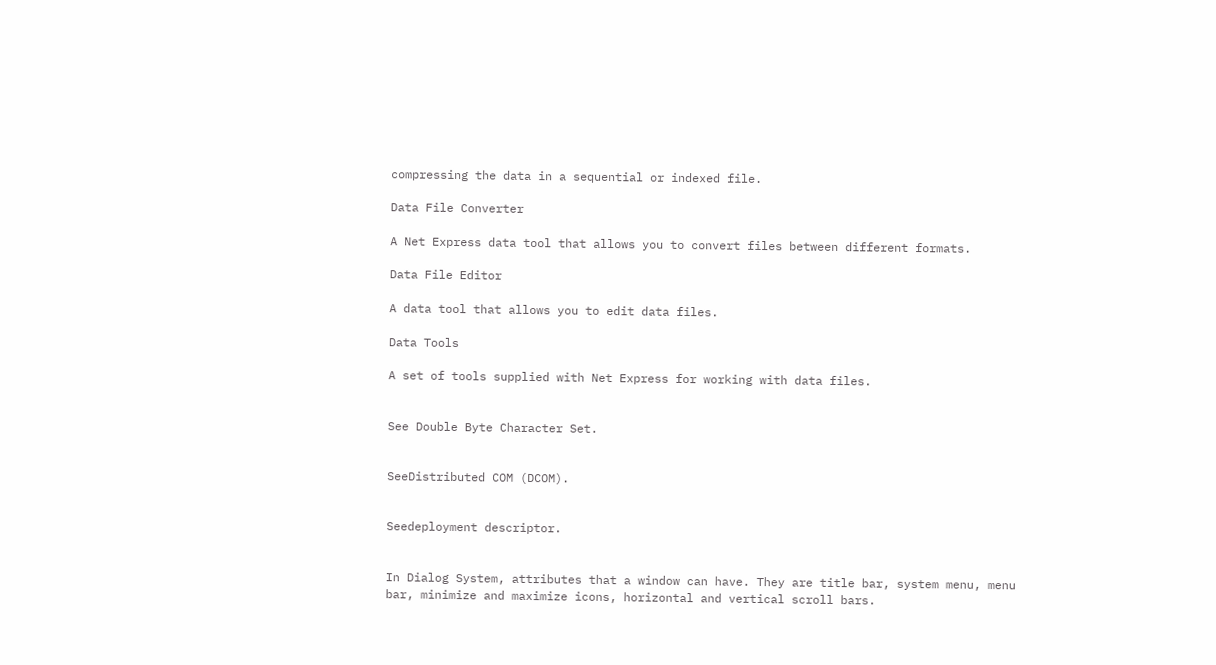compressing the data in a sequential or indexed file.

Data File Converter

A Net Express data tool that allows you to convert files between different formats.

Data File Editor

A data tool that allows you to edit data files.

Data Tools

A set of tools supplied with Net Express for working with data files.


See Double Byte Character Set.


SeeDistributed COM (DCOM).


Seedeployment descriptor.


In Dialog System, attributes that a window can have. They are title bar, system menu, menu bar, minimize and maximize icons, horizontal and vertical scroll bars.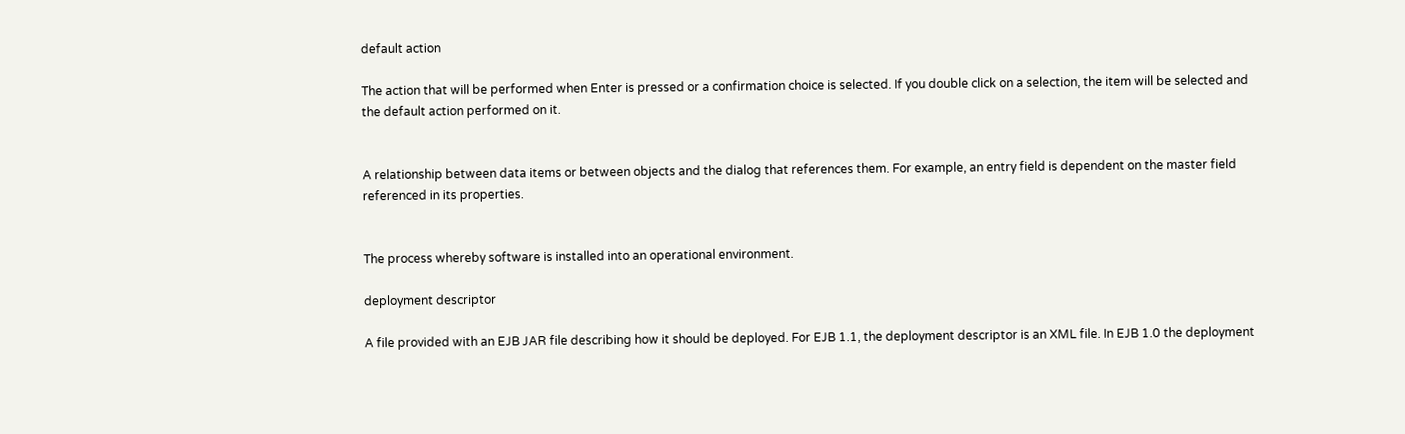default action

The action that will be performed when Enter is pressed or a confirmation choice is selected. If you double click on a selection, the item will be selected and the default action performed on it.


A relationship between data items or between objects and the dialog that references them. For example, an entry field is dependent on the master field referenced in its properties.


The process whereby software is installed into an operational environment.

deployment descriptor

A file provided with an EJB JAR file describing how it should be deployed. For EJB 1.1, the deployment descriptor is an XML file. In EJB 1.0 the deployment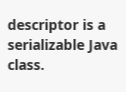descriptor is a serializable Java class.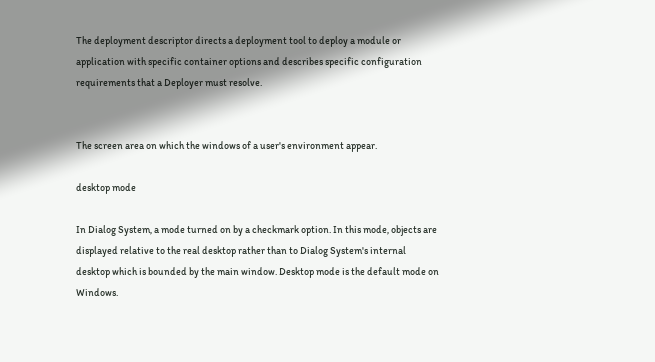The deployment descriptor directs a deployment tool to deploy a module or application with specific container options and describes specific configuration requirements that a Deployer must resolve.


The screen area on which the windows of a user's environment appear.

desktop mode

In Dialog System, a mode turned on by a checkmark option. In this mode, objects are displayed relative to the real desktop rather than to Dialog System's internal desktop which is bounded by the main window. Desktop mode is the default mode on Windows.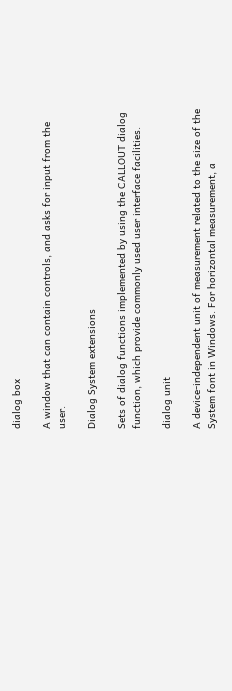dialog box

A window that can contain controls, and asks for input from the user.

Dialog System extensions

Sets of dialog functions implemented by using the CALLOUT dialog function, which provide commonly used user interface facilities.

dialog unit

A device-independent unit of measurement related to the size of the System font in Windows. For horizontal measurement, a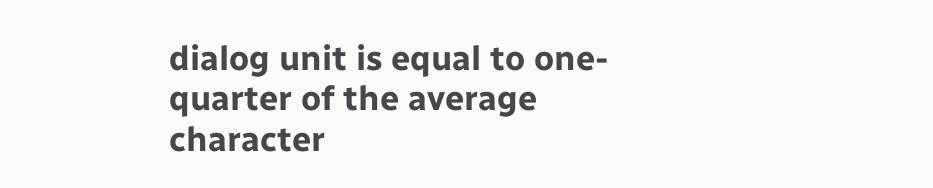dialog unit is equal to one-quarter of the average character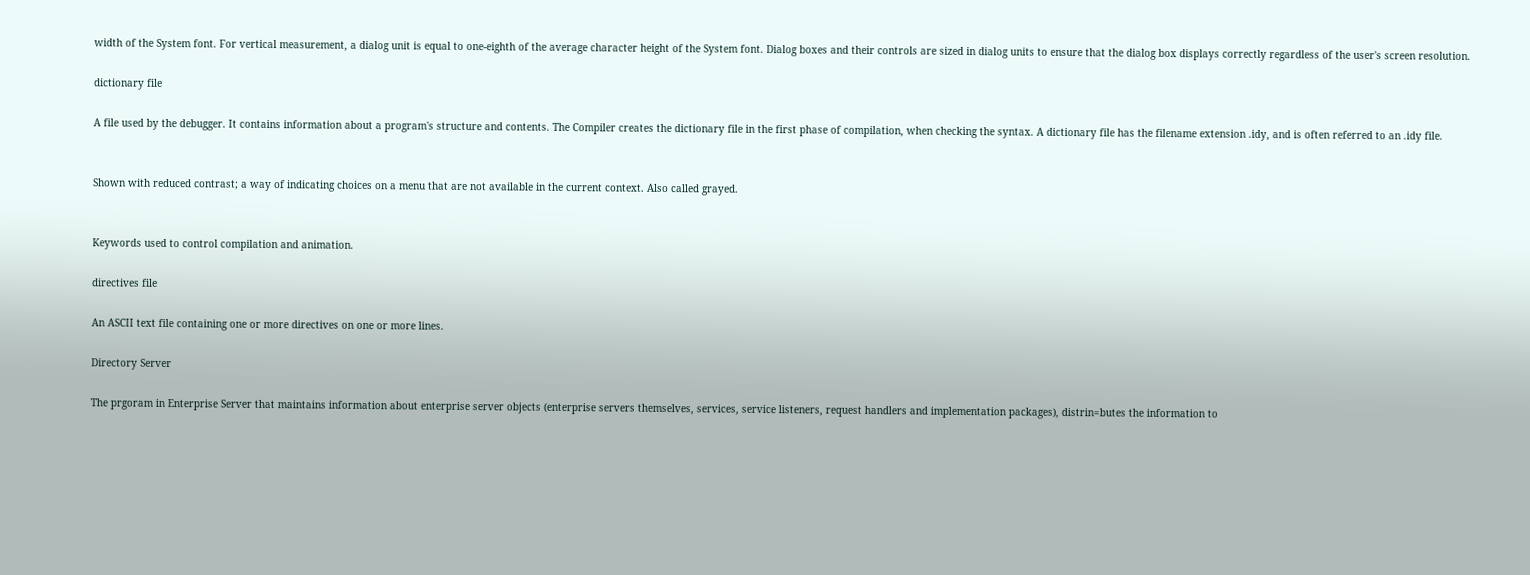width of the System font. For vertical measurement, a dialog unit is equal to one-eighth of the average character height of the System font. Dialog boxes and their controls are sized in dialog units to ensure that the dialog box displays correctly regardless of the user's screen resolution.

dictionary file

A file used by the debugger. It contains information about a program's structure and contents. The Compiler creates the dictionary file in the first phase of compilation, when checking the syntax. A dictionary file has the filename extension .idy, and is often referred to an .idy file.


Shown with reduced contrast; a way of indicating choices on a menu that are not available in the current context. Also called grayed.


Keywords used to control compilation and animation.

directives file

An ASCII text file containing one or more directives on one or more lines.

Directory Server

The prgoram in Enterprise Server that maintains information about enterprise server objects (enterprise servers themselves, services, service listeners, request handlers and implementation packages), distrin=butes the information to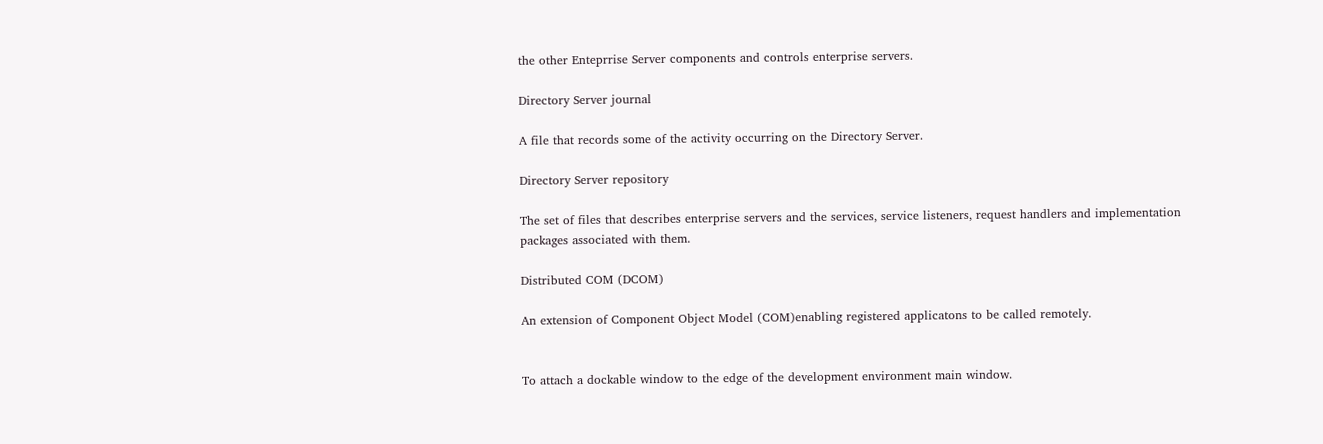the other Enteprrise Server components and controls enterprise servers.

Directory Server journal

A file that records some of the activity occurring on the Directory Server.

Directory Server repository

The set of files that describes enterprise servers and the services, service listeners, request handlers and implementation packages associated with them.

Distributed COM (DCOM)

An extension of Component Object Model (COM)enabling registered applicatons to be called remotely.


To attach a dockable window to the edge of the development environment main window.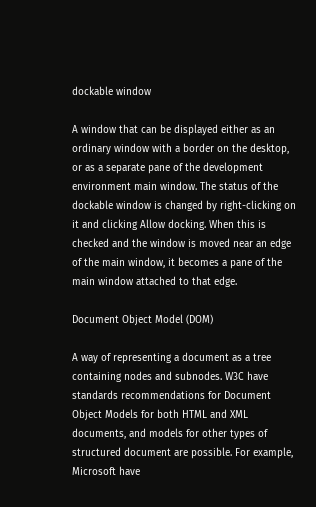dockable window

A window that can be displayed either as an ordinary window with a border on the desktop, or as a separate pane of the development environment main window. The status of the dockable window is changed by right-clicking on it and clicking Allow docking. When this is checked and the window is moved near an edge of the main window, it becomes a pane of the main window attached to that edge.

Document Object Model (DOM)

A way of representing a document as a tree containing nodes and subnodes. W3C have standards recommendations for Document Object Models for both HTML and XML documents, and models for other types of structured document are possible. For example, Microsoft have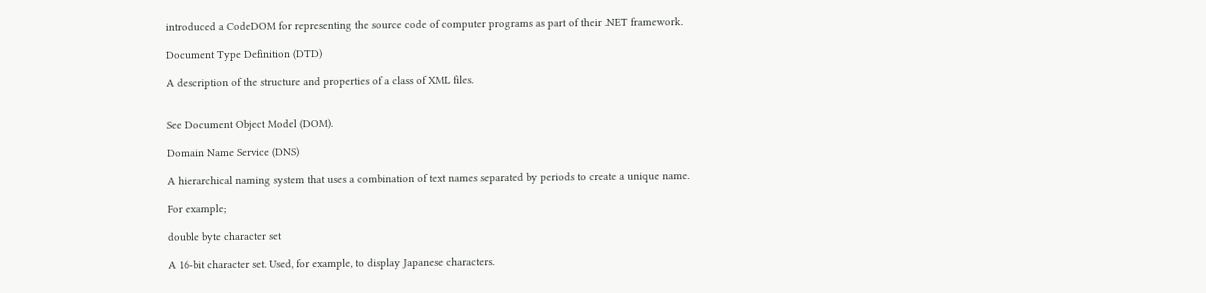introduced a CodeDOM for representing the source code of computer programs as part of their .NET framework.

Document Type Definition (DTD)

A description of the structure and properties of a class of XML files.


See Document Object Model (DOM).

Domain Name Service (DNS)

A hierarchical naming system that uses a combination of text names separated by periods to create a unique name.

For example;

double byte character set

A 16-bit character set. Used, for example, to display Japanese characters.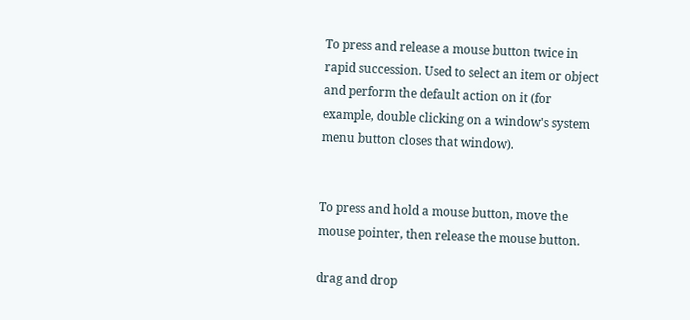To press and release a mouse button twice in rapid succession. Used to select an item or object and perform the default action on it (for example, double clicking on a window's system menu button closes that window).


To press and hold a mouse button, move the mouse pointer, then release the mouse button.

drag and drop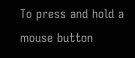To press and hold a mouse button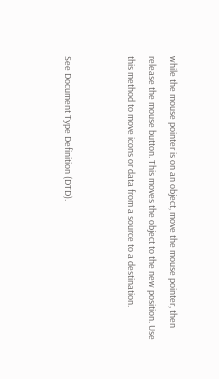while the mouse pointer is on an object, move the mouse pointer, then release the mouse button. This moves the object to the new position. Use this method to move icons or data from a source to a destination.


See Document Type Definition (DTD).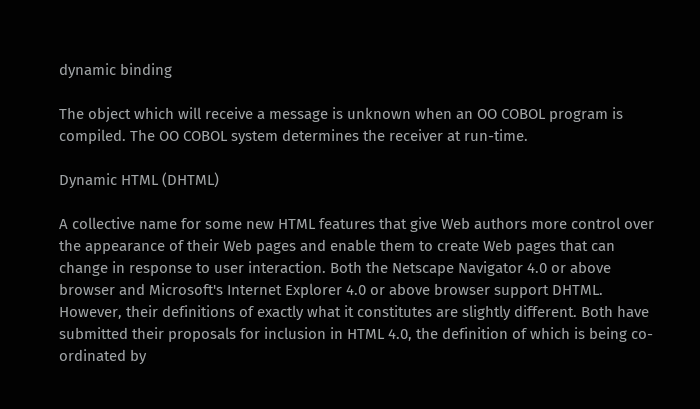dynamic binding

The object which will receive a message is unknown when an OO COBOL program is compiled. The OO COBOL system determines the receiver at run-time.

Dynamic HTML (DHTML)

A collective name for some new HTML features that give Web authors more control over the appearance of their Web pages and enable them to create Web pages that can change in response to user interaction. Both the Netscape Navigator 4.0 or above browser and Microsoft's Internet Explorer 4.0 or above browser support DHTML. However, their definitions of exactly what it constitutes are slightly different. Both have submitted their proposals for inclusion in HTML 4.0, the definition of which is being co-ordinated by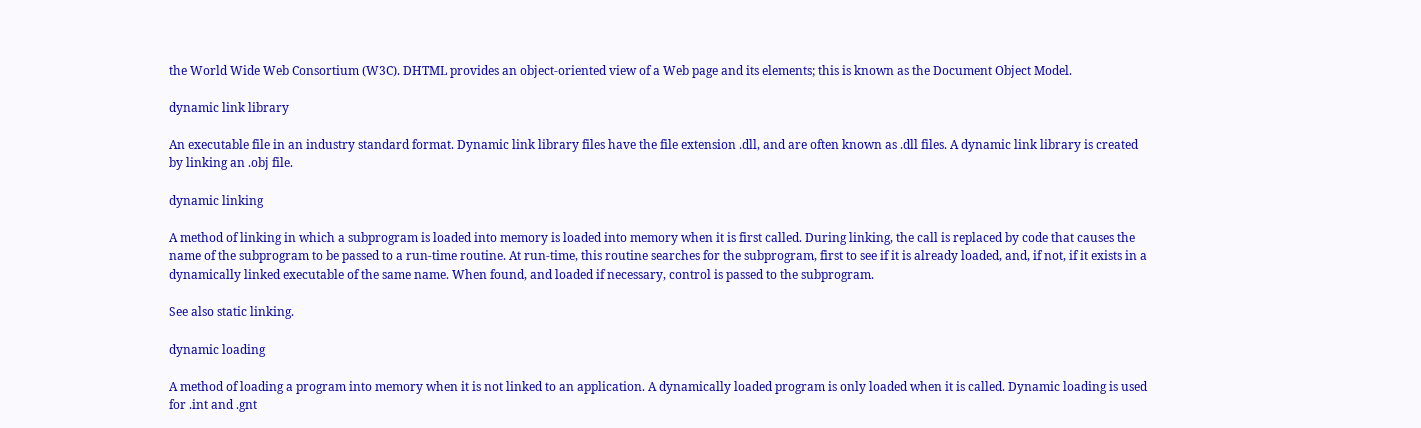the World Wide Web Consortium (W3C). DHTML provides an object-oriented view of a Web page and its elements; this is known as the Document Object Model.

dynamic link library

An executable file in an industry standard format. Dynamic link library files have the file extension .dll, and are often known as .dll files. A dynamic link library is created by linking an .obj file.

dynamic linking

A method of linking in which a subprogram is loaded into memory is loaded into memory when it is first called. During linking, the call is replaced by code that causes the name of the subprogram to be passed to a run-time routine. At run-time, this routine searches for the subprogram, first to see if it is already loaded, and, if not, if it exists in a dynamically linked executable of the same name. When found, and loaded if necessary, control is passed to the subprogram.

See also static linking.

dynamic loading

A method of loading a program into memory when it is not linked to an application. A dynamically loaded program is only loaded when it is called. Dynamic loading is used for .int and .gnt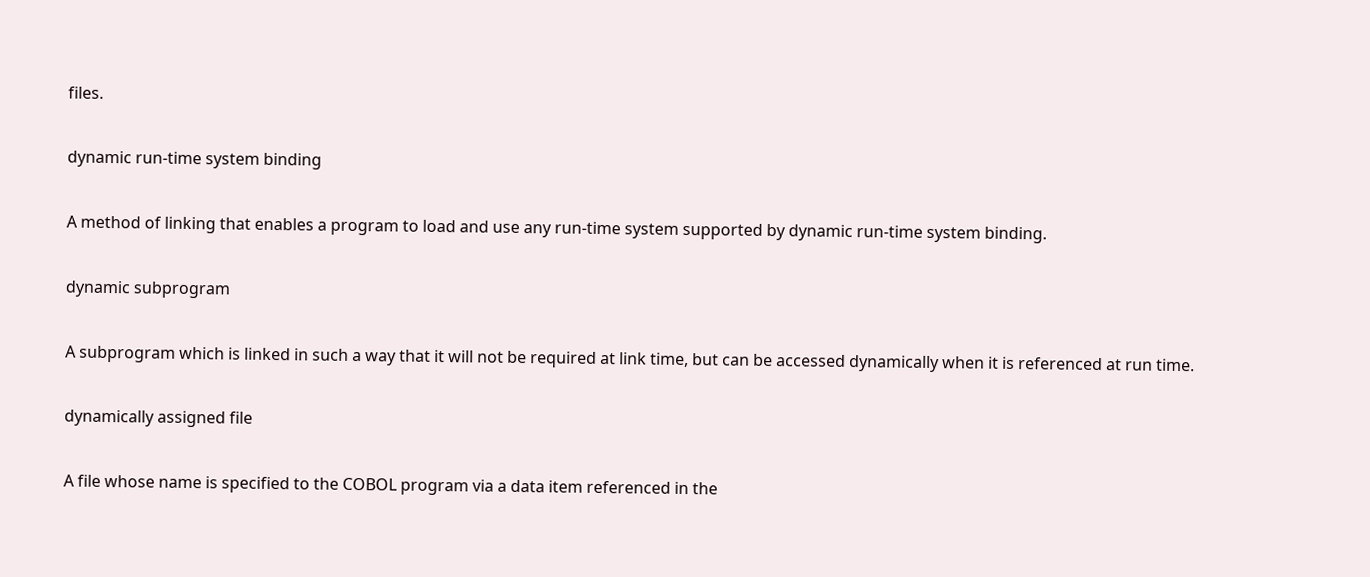files.

dynamic run-time system binding

A method of linking that enables a program to load and use any run-time system supported by dynamic run-time system binding.

dynamic subprogram

A subprogram which is linked in such a way that it will not be required at link time, but can be accessed dynamically when it is referenced at run time.

dynamically assigned file

A file whose name is specified to the COBOL program via a data item referenced in the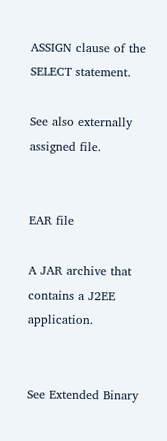ASSIGN clause of the SELECT statement.

See also externally assigned file.


EAR file

A JAR archive that contains a J2EE application.


See Extended Binary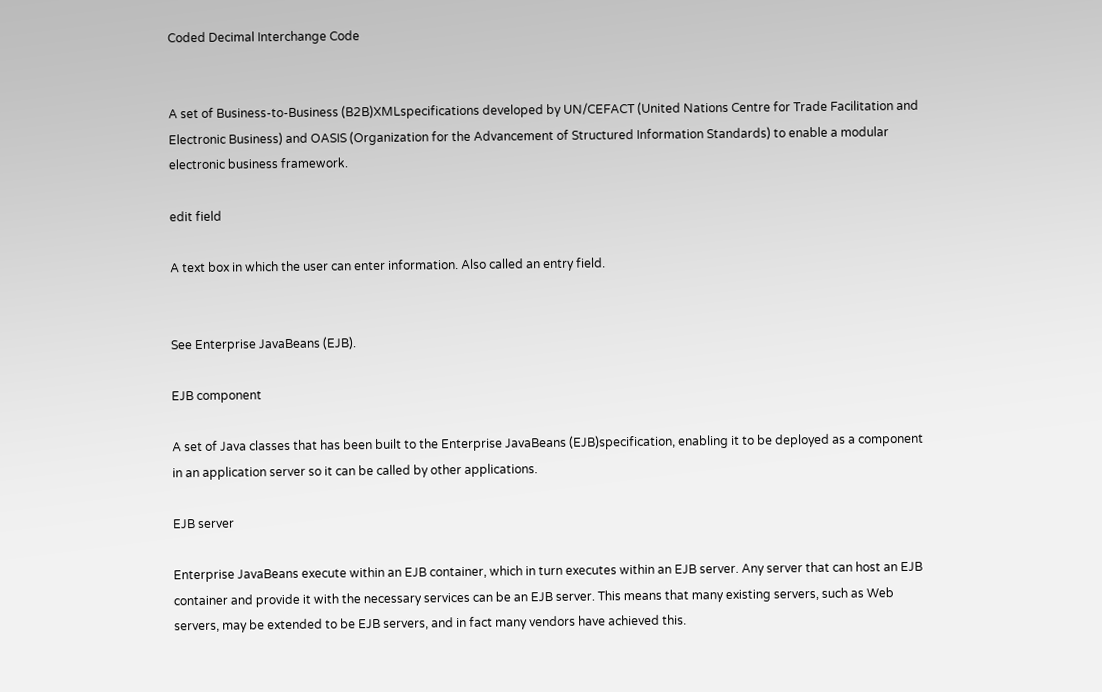Coded Decimal Interchange Code


A set of Business-to-Business (B2B)XMLspecifications developed by UN/CEFACT (United Nations Centre for Trade Facilitation and Electronic Business) and OASIS (Organization for the Advancement of Structured Information Standards) to enable a modular electronic business framework.

edit field

A text box in which the user can enter information. Also called an entry field.


See Enterprise JavaBeans (EJB).

EJB component

A set of Java classes that has been built to the Enterprise JavaBeans (EJB)specification, enabling it to be deployed as a component in an application server so it can be called by other applications.

EJB server

Enterprise JavaBeans execute within an EJB container, which in turn executes within an EJB server. Any server that can host an EJB container and provide it with the necessary services can be an EJB server. This means that many existing servers, such as Web servers, may be extended to be EJB servers, and in fact many vendors have achieved this.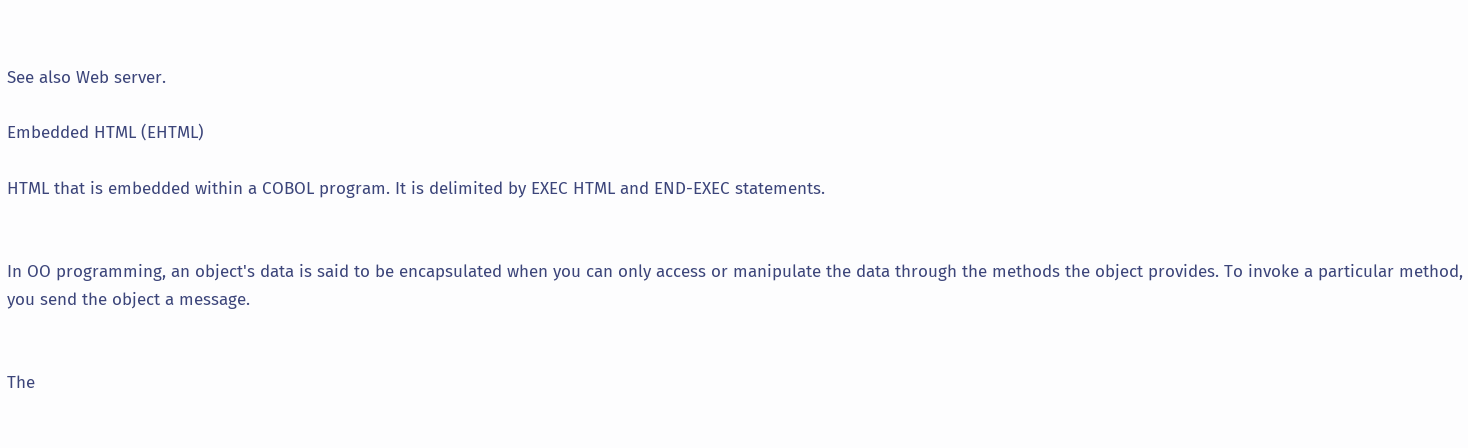See also Web server.

Embedded HTML (EHTML)

HTML that is embedded within a COBOL program. It is delimited by EXEC HTML and END-EXEC statements.


In OO programming, an object's data is said to be encapsulated when you can only access or manipulate the data through the methods the object provides. To invoke a particular method, you send the object a message.


The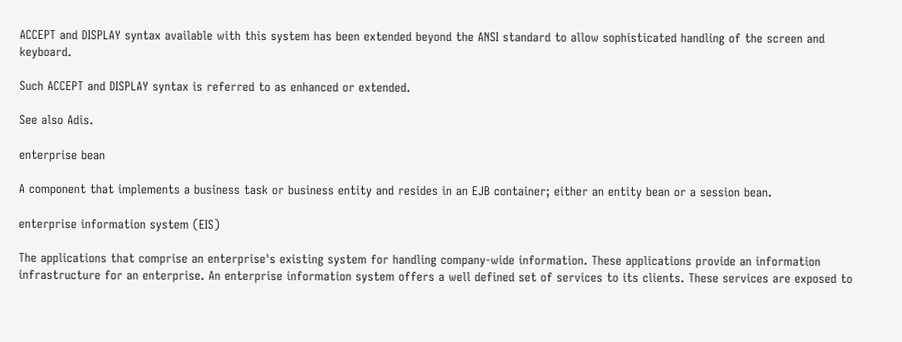ACCEPT and DISPLAY syntax available with this system has been extended beyond the ANSI standard to allow sophisticated handling of the screen and keyboard.

Such ACCEPT and DISPLAY syntax is referred to as enhanced or extended.

See also Adis.

enterprise bean

A component that implements a business task or business entity and resides in an EJB container; either an entity bean or a session bean.

enterprise information system (EIS)

The applications that comprise an enterprise's existing system for handling company-wide information. These applications provide an information infrastructure for an enterprise. An enterprise information system offers a well defined set of services to its clients. These services are exposed to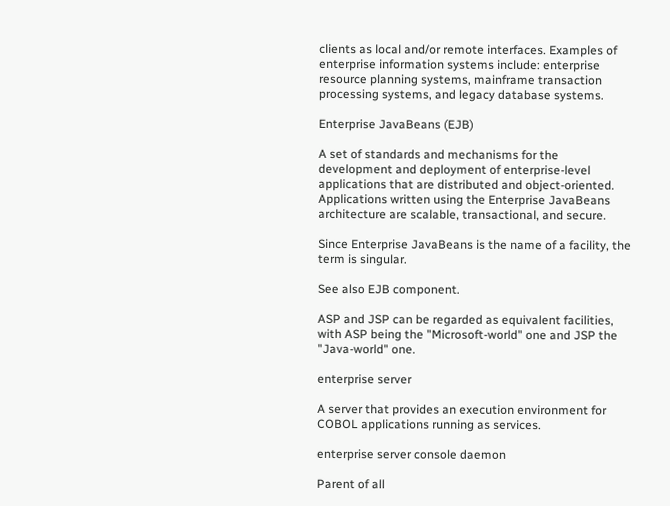clients as local and/or remote interfaces. Examples of enterprise information systems include: enterprise resource planning systems, mainframe transaction processing systems, and legacy database systems.

Enterprise JavaBeans (EJB)

A set of standards and mechanisms for the development and deployment of enterprise-level applications that are distributed and object-oriented. Applications written using the Enterprise JavaBeans architecture are scalable, transactional, and secure.

Since Enterprise JavaBeans is the name of a facility, the term is singular.

See also EJB component.

ASP and JSP can be regarded as equivalent facilities, with ASP being the "Microsoft-world" one and JSP the "Java-world" one.

enterprise server

A server that provides an execution environment for COBOL applications running as services.

enterprise server console daemon

Parent of all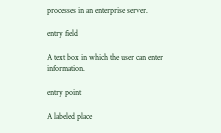processes in an enterprise server.

entry field

A text box in which the user can enter information.

entry point

A labeled place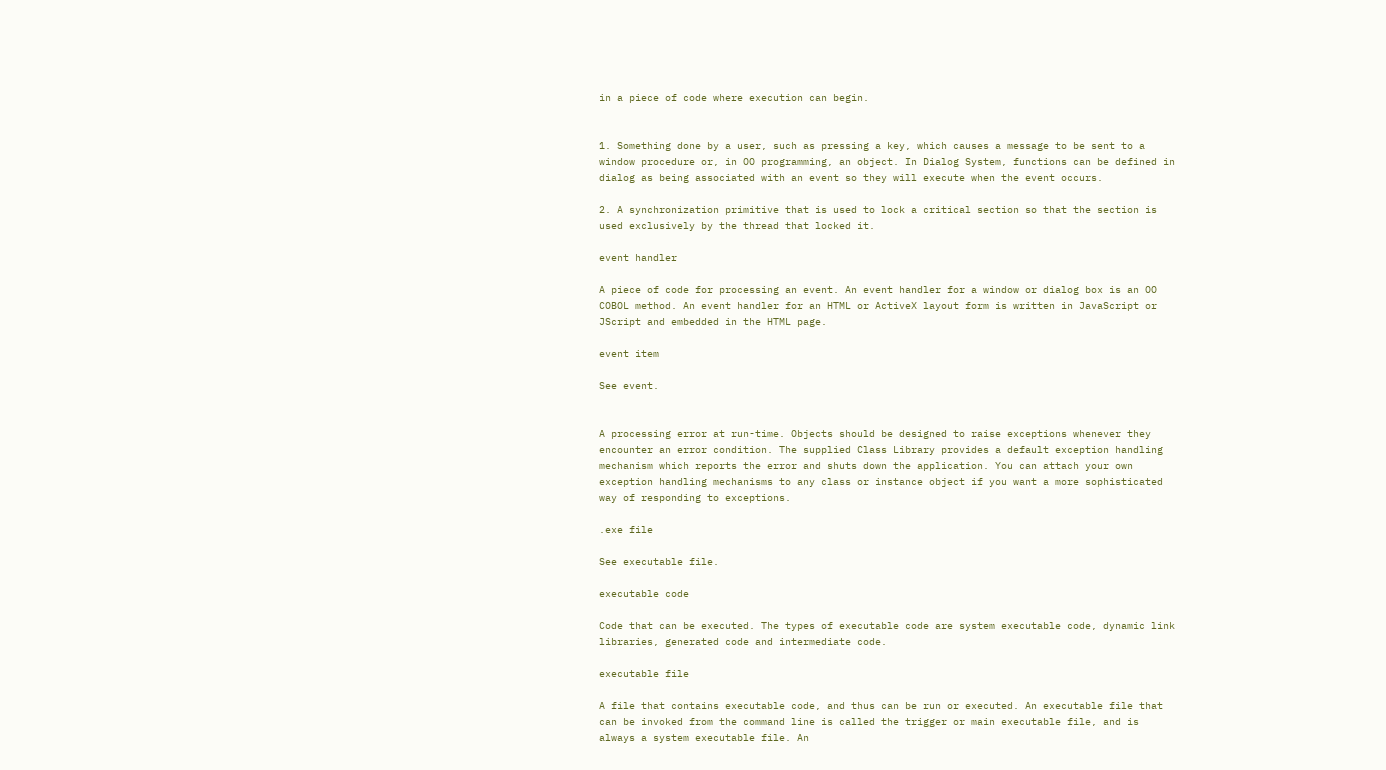in a piece of code where execution can begin.


1. Something done by a user, such as pressing a key, which causes a message to be sent to a window procedure or, in OO programming, an object. In Dialog System, functions can be defined in dialog as being associated with an event so they will execute when the event occurs.

2. A synchronization primitive that is used to lock a critical section so that the section is used exclusively by the thread that locked it.

event handler

A piece of code for processing an event. An event handler for a window or dialog box is an OO COBOL method. An event handler for an HTML or ActiveX layout form is written in JavaScript or JScript and embedded in the HTML page.

event item

See event.


A processing error at run-time. Objects should be designed to raise exceptions whenever they encounter an error condition. The supplied Class Library provides a default exception handling mechanism which reports the error and shuts down the application. You can attach your own exception handling mechanisms to any class or instance object if you want a more sophisticated way of responding to exceptions.

.exe file

See executable file.

executable code

Code that can be executed. The types of executable code are system executable code, dynamic link libraries, generated code and intermediate code.

executable file

A file that contains executable code, and thus can be run or executed. An executable file that can be invoked from the command line is called the trigger or main executable file, and is always a system executable file. An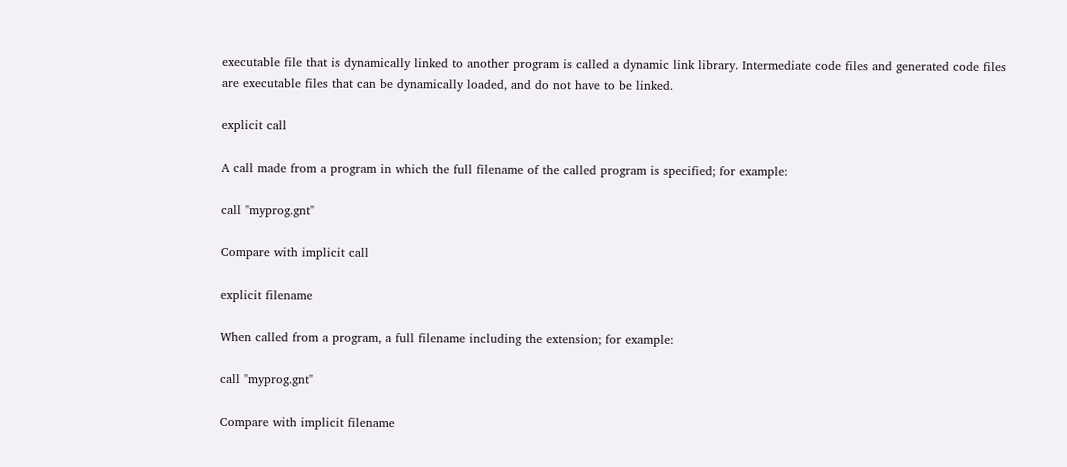executable file that is dynamically linked to another program is called a dynamic link library. Intermediate code files and generated code files are executable files that can be dynamically loaded, and do not have to be linked.

explicit call

A call made from a program in which the full filename of the called program is specified; for example:

call "myprog.gnt"

Compare with implicit call

explicit filename

When called from a program, a full filename including the extension; for example:

call "myprog.gnt"

Compare with implicit filename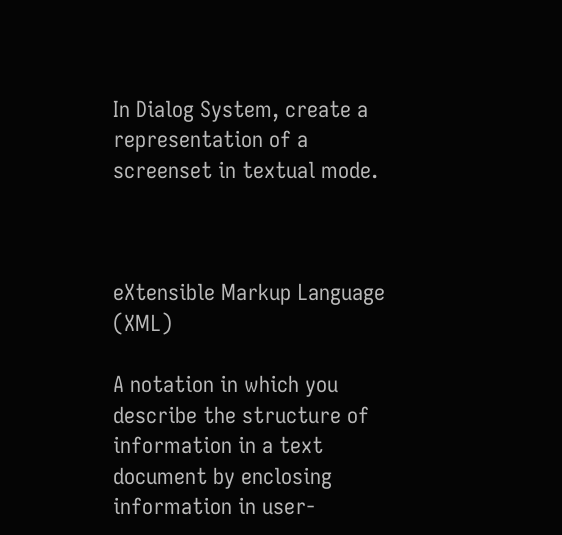In Dialog System, create a representation of a screenset in textual mode.



eXtensible Markup Language (XML)

A notation in which you describe the structure of information in a text document by enclosing information in user-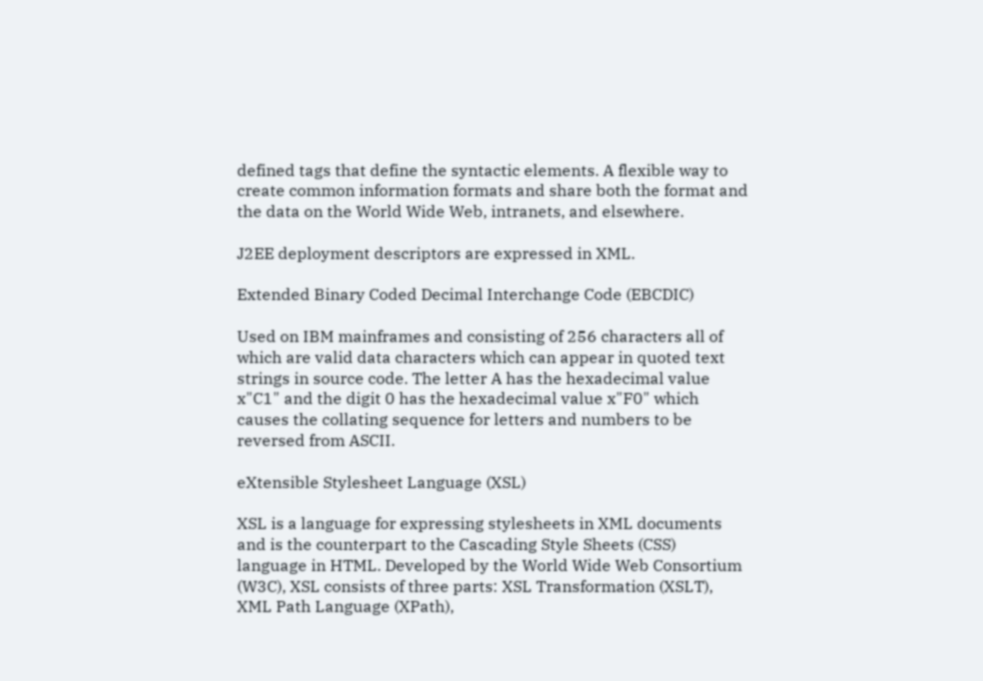defined tags that define the syntactic elements. A flexible way to create common information formats and share both the format and the data on the World Wide Web, intranets, and elsewhere.

J2EE deployment descriptors are expressed in XML.

Extended Binary Coded Decimal Interchange Code (EBCDIC)

Used on IBM mainframes and consisting of 256 characters all of which are valid data characters which can appear in quoted text strings in source code. The letter A has the hexadecimal value x"C1" and the digit 0 has the hexadecimal value x"F0" which causes the collating sequence for letters and numbers to be reversed from ASCII.

eXtensible Stylesheet Language (XSL)

XSL is a language for expressing stylesheets in XML documents and is the counterpart to the Cascading Style Sheets (CSS) language in HTML. Developed by the World Wide Web Consortium (W3C), XSL consists of three parts: XSL Transformation (XSLT), XML Path Language (XPath),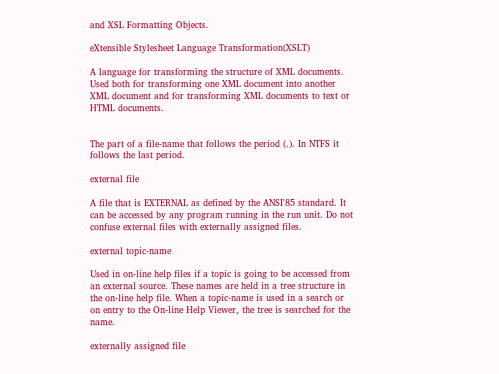and XSL Formatting Objects.

eXtensible Stylesheet Language Transformation(XSLT)

A language for transforming the structure of XML documents. Used both for transforming one XML document into another XML document and for transforming XML documents to text or HTML documents.


The part of a file-name that follows the period (.). In NTFS it follows the last period.

external file

A file that is EXTERNAL as defined by the ANSI'85 standard. It can be accessed by any program running in the run unit. Do not confuse external files with externally assigned files.

external topic-name

Used in on-line help files if a topic is going to be accessed from an external source. These names are held in a tree structure in the on-line help file. When a topic-name is used in a search or on entry to the On-line Help Viewer, the tree is searched for the name.

externally assigned file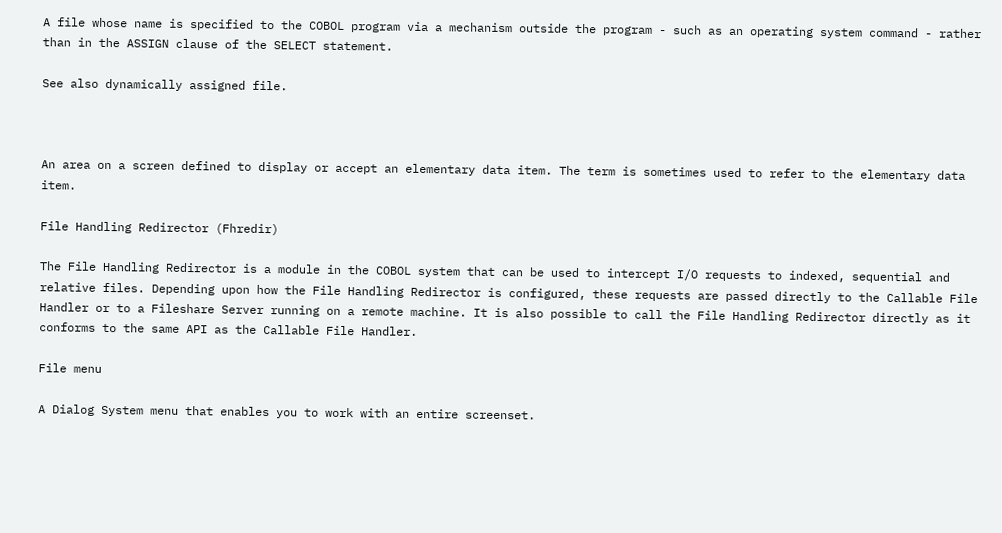A file whose name is specified to the COBOL program via a mechanism outside the program - such as an operating system command - rather than in the ASSIGN clause of the SELECT statement.

See also dynamically assigned file.



An area on a screen defined to display or accept an elementary data item. The term is sometimes used to refer to the elementary data item.

File Handling Redirector (Fhredir)

The File Handling Redirector is a module in the COBOL system that can be used to intercept I/O requests to indexed, sequential and relative files. Depending upon how the File Handling Redirector is configured, these requests are passed directly to the Callable File Handler or to a Fileshare Server running on a remote machine. It is also possible to call the File Handling Redirector directly as it conforms to the same API as the Callable File Handler.

File menu

A Dialog System menu that enables you to work with an entire screenset.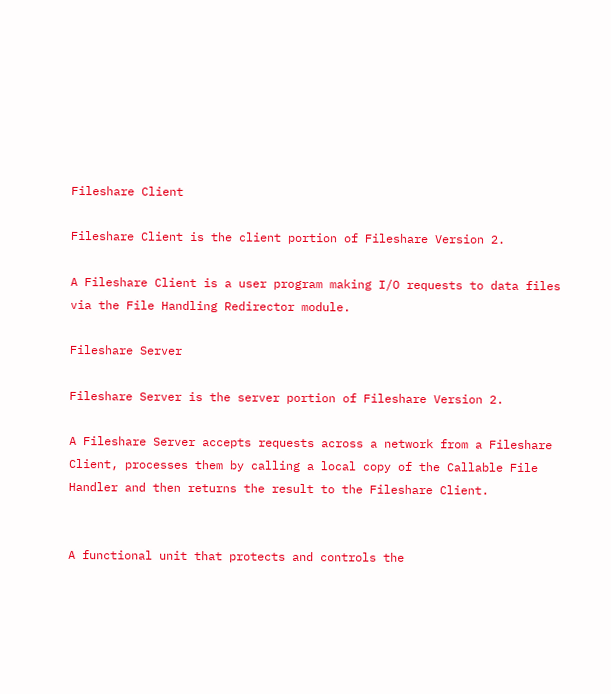Fileshare Client

Fileshare Client is the client portion of Fileshare Version 2.

A Fileshare Client is a user program making I/O requests to data files via the File Handling Redirector module.

Fileshare Server

Fileshare Server is the server portion of Fileshare Version 2.

A Fileshare Server accepts requests across a network from a Fileshare Client, processes them by calling a local copy of the Callable File Handler and then returns the result to the Fileshare Client.


A functional unit that protects and controls the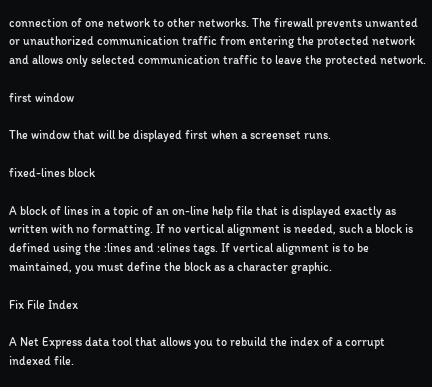connection of one network to other networks. The firewall prevents unwanted or unauthorized communication traffic from entering the protected network and allows only selected communication traffic to leave the protected network.

first window

The window that will be displayed first when a screenset runs.

fixed-lines block

A block of lines in a topic of an on-line help file that is displayed exactly as written with no formatting. If no vertical alignment is needed, such a block is defined using the :lines and :elines tags. If vertical alignment is to be maintained, you must define the block as a character graphic.

Fix File Index

A Net Express data tool that allows you to rebuild the index of a corrupt indexed file.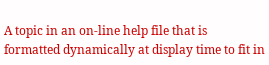A topic in an on-line help file that is formatted dynamically at display time to fit in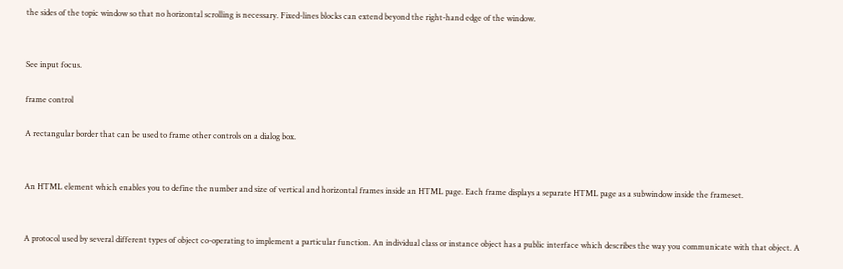the sides of the topic window so that no horizontal scrolling is necessary. Fixed-lines blocks can extend beyond the right-hand edge of the window.


See input focus.

frame control

A rectangular border that can be used to frame other controls on a dialog box.


An HTML element which enables you to define the number and size of vertical and horizontal frames inside an HTML page. Each frame displays a separate HTML page as a subwindow inside the frameset.


A protocol used by several different types of object co-operating to implement a particular function. An individual class or instance object has a public interface which describes the way you communicate with that object. A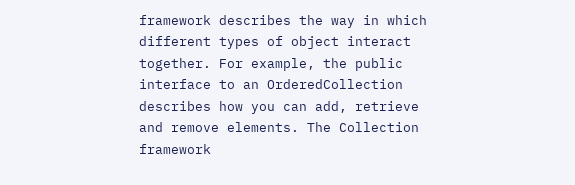framework describes the way in which different types of object interact together. For example, the public interface to an OrderedCollection describes how you can add, retrieve and remove elements. The Collection framework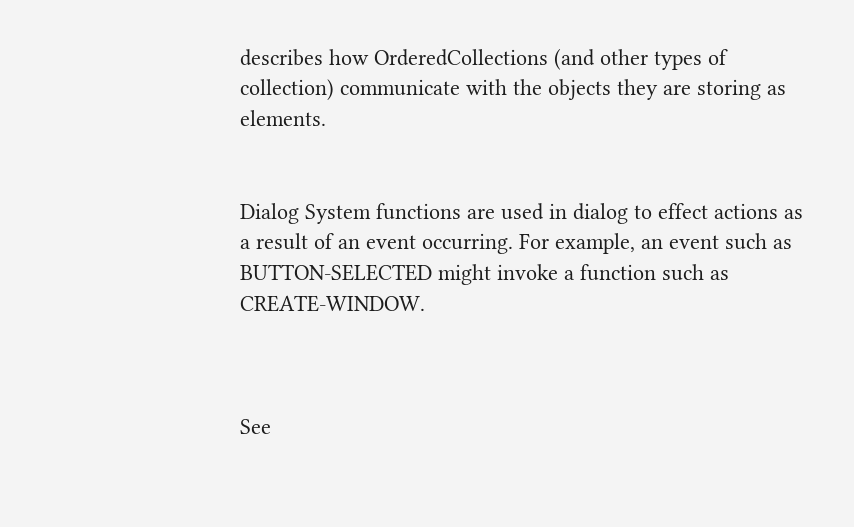describes how OrderedCollections (and other types of collection) communicate with the objects they are storing as elements.


Dialog System functions are used in dialog to effect actions as a result of an event occurring. For example, an event such as BUTTON-SELECTED might invoke a function such as CREATE-WINDOW.



See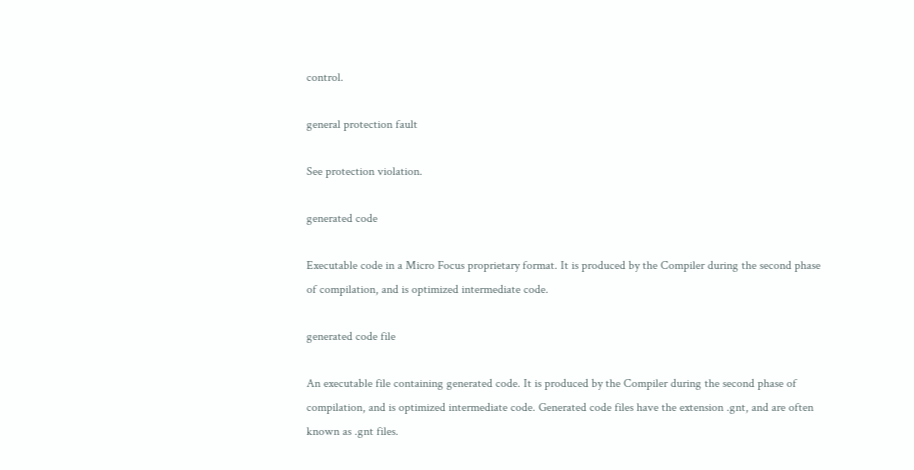control.

general protection fault

See protection violation.

generated code

Executable code in a Micro Focus proprietary format. It is produced by the Compiler during the second phase of compilation, and is optimized intermediate code.

generated code file

An executable file containing generated code. It is produced by the Compiler during the second phase of compilation, and is optimized intermediate code. Generated code files have the extension .gnt, and are often known as .gnt files.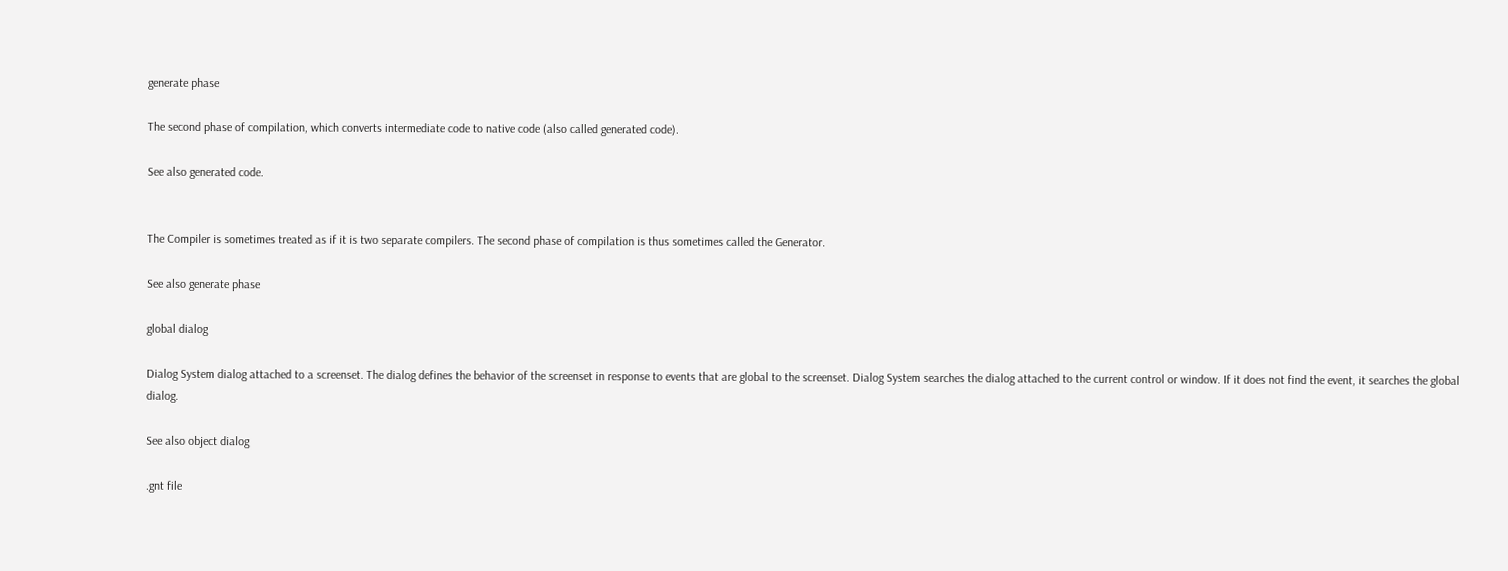generate phase

The second phase of compilation, which converts intermediate code to native code (also called generated code).

See also generated code.


The Compiler is sometimes treated as if it is two separate compilers. The second phase of compilation is thus sometimes called the Generator.

See also generate phase

global dialog

Dialog System dialog attached to a screenset. The dialog defines the behavior of the screenset in response to events that are global to the screenset. Dialog System searches the dialog attached to the current control or window. If it does not find the event, it searches the global dialog.

See also object dialog

.gnt file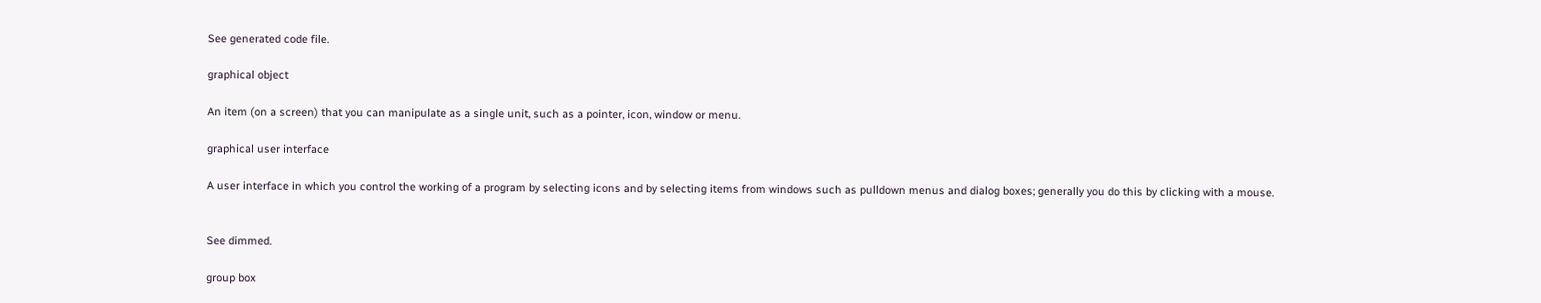See generated code file.

graphical object

An item (on a screen) that you can manipulate as a single unit, such as a pointer, icon, window or menu.

graphical user interface

A user interface in which you control the working of a program by selecting icons and by selecting items from windows such as pulldown menus and dialog boxes; generally you do this by clicking with a mouse.


See dimmed.

group box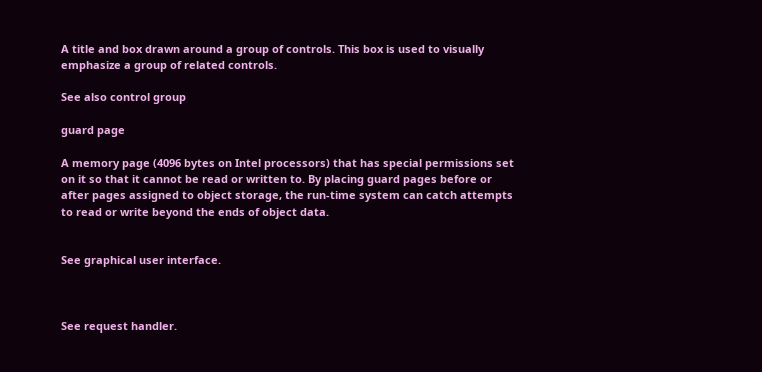A title and box drawn around a group of controls. This box is used to visually emphasize a group of related controls.

See also control group

guard page

A memory page (4096 bytes on Intel processors) that has special permissions set on it so that it cannot be read or written to. By placing guard pages before or after pages assigned to object storage, the run-time system can catch attempts to read or write beyond the ends of object data.


See graphical user interface.



See request handler.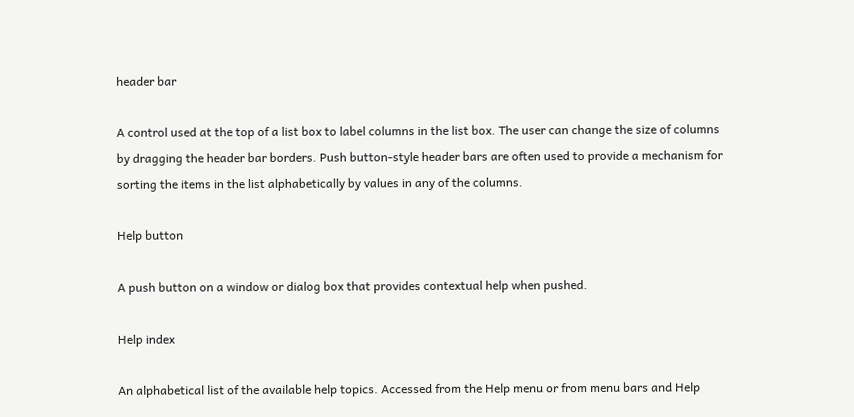header bar

A control used at the top of a list box to label columns in the list box. The user can change the size of columns by dragging the header bar borders. Push button-style header bars are often used to provide a mechanism for sorting the items in the list alphabetically by values in any of the columns.

Help button

A push button on a window or dialog box that provides contextual help when pushed.

Help index

An alphabetical list of the available help topics. Accessed from the Help menu or from menu bars and Help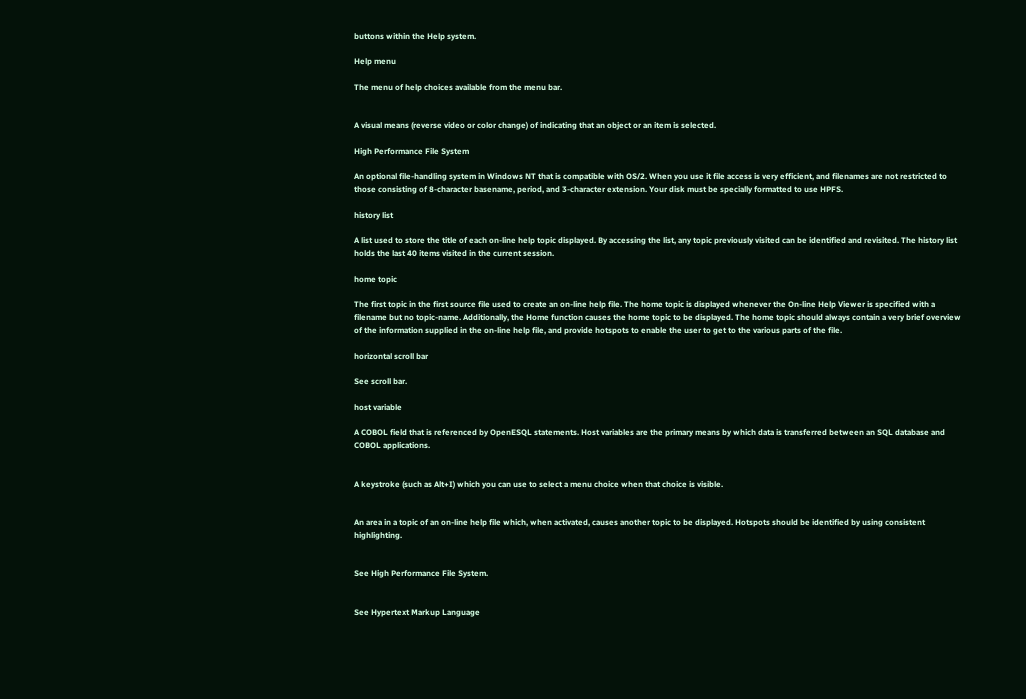buttons within the Help system.

Help menu

The menu of help choices available from the menu bar.


A visual means (reverse video or color change) of indicating that an object or an item is selected.

High Performance File System

An optional file-handling system in Windows NT that is compatible with OS/2. When you use it file access is very efficient, and filenames are not restricted to those consisting of 8-character basename, period, and 3-character extension. Your disk must be specially formatted to use HPFS.

history list

A list used to store the title of each on-line help topic displayed. By accessing the list, any topic previously visited can be identified and revisited. The history list holds the last 40 items visited in the current session.

home topic

The first topic in the first source file used to create an on-line help file. The home topic is displayed whenever the On-line Help Viewer is specified with a filename but no topic-name. Additionally, the Home function causes the home topic to be displayed. The home topic should always contain a very brief overview of the information supplied in the on-line help file, and provide hotspots to enable the user to get to the various parts of the file.

horizontal scroll bar

See scroll bar.

host variable

A COBOL field that is referenced by OpenESQL statements. Host variables are the primary means by which data is transferred between an SQL database and COBOL applications.


A keystroke (such as Alt+I) which you can use to select a menu choice when that choice is visible.


An area in a topic of an on-line help file which, when activated, causes another topic to be displayed. Hotspots should be identified by using consistent highlighting.


See High Performance File System.


See Hypertext Markup Language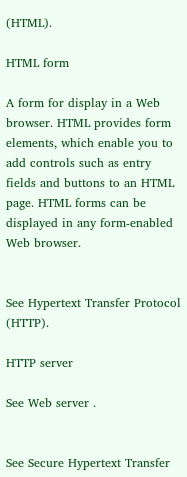(HTML).

HTML form

A form for display in a Web browser. HTML provides form elements, which enable you to add controls such as entry fields and buttons to an HTML page. HTML forms can be displayed in any form-enabled Web browser.


See Hypertext Transfer Protocol (HTTP).

HTTP server

See Web server .


See Secure Hypertext Transfer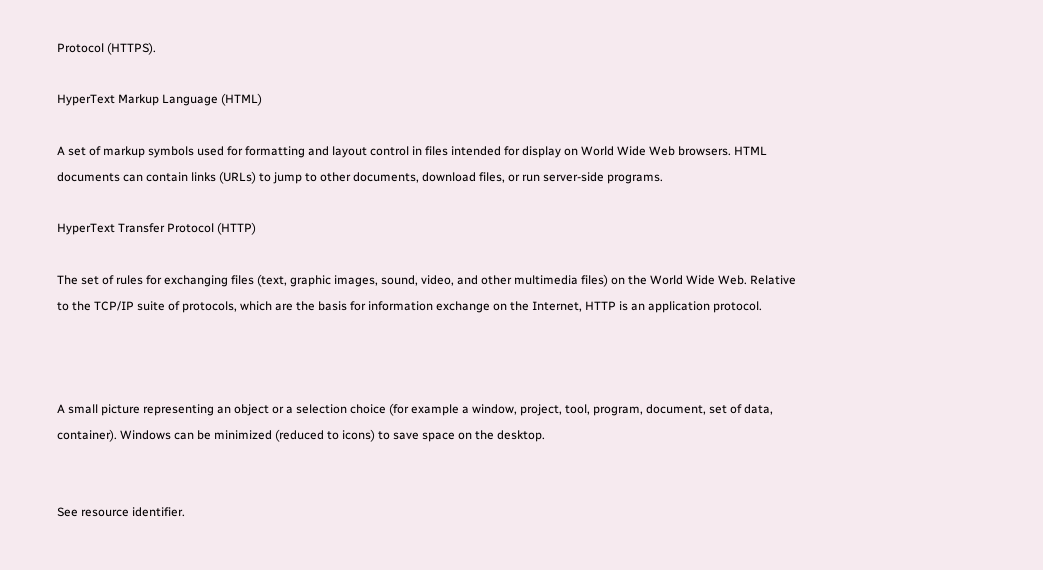Protocol (HTTPS).

HyperText Markup Language (HTML)

A set of markup symbols used for formatting and layout control in files intended for display on World Wide Web browsers. HTML documents can contain links (URLs) to jump to other documents, download files, or run server-side programs.

HyperText Transfer Protocol (HTTP)

The set of rules for exchanging files (text, graphic images, sound, video, and other multimedia files) on the World Wide Web. Relative to the TCP/IP suite of protocols, which are the basis for information exchange on the Internet, HTTP is an application protocol.



A small picture representing an object or a selection choice (for example a window, project, tool, program, document, set of data, container). Windows can be minimized (reduced to icons) to save space on the desktop.


See resource identifier.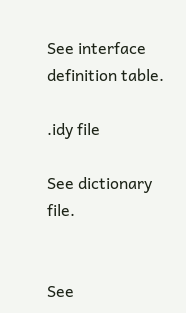See interface definition table.

.idy file

See dictionary file.


See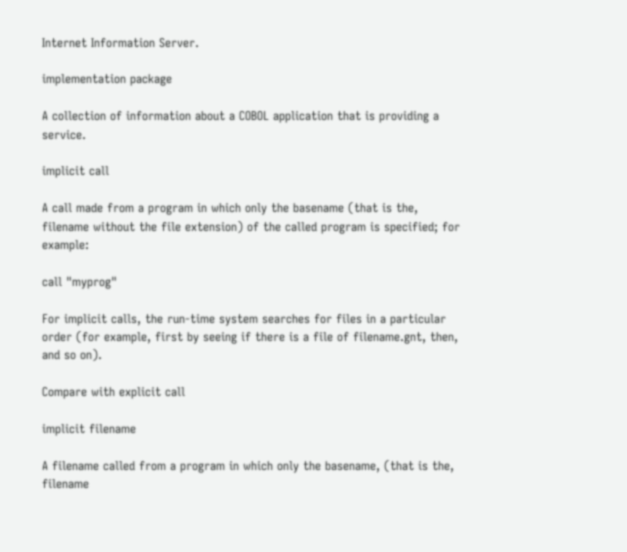Internet Information Server.

implementation package

A collection of information about a COBOL application that is providing a service.

implicit call

A call made from a program in which only the basename (that is the, filename without the file extension) of the called program is specified; for example:

call "myprog"

For implicit calls, the run-time system searches for files in a particular order (for example, first by seeing if there is a file of filename.gnt, then, and so on).

Compare with explicit call

implicit filename

A filename called from a program in which only the basename, (that is the, filename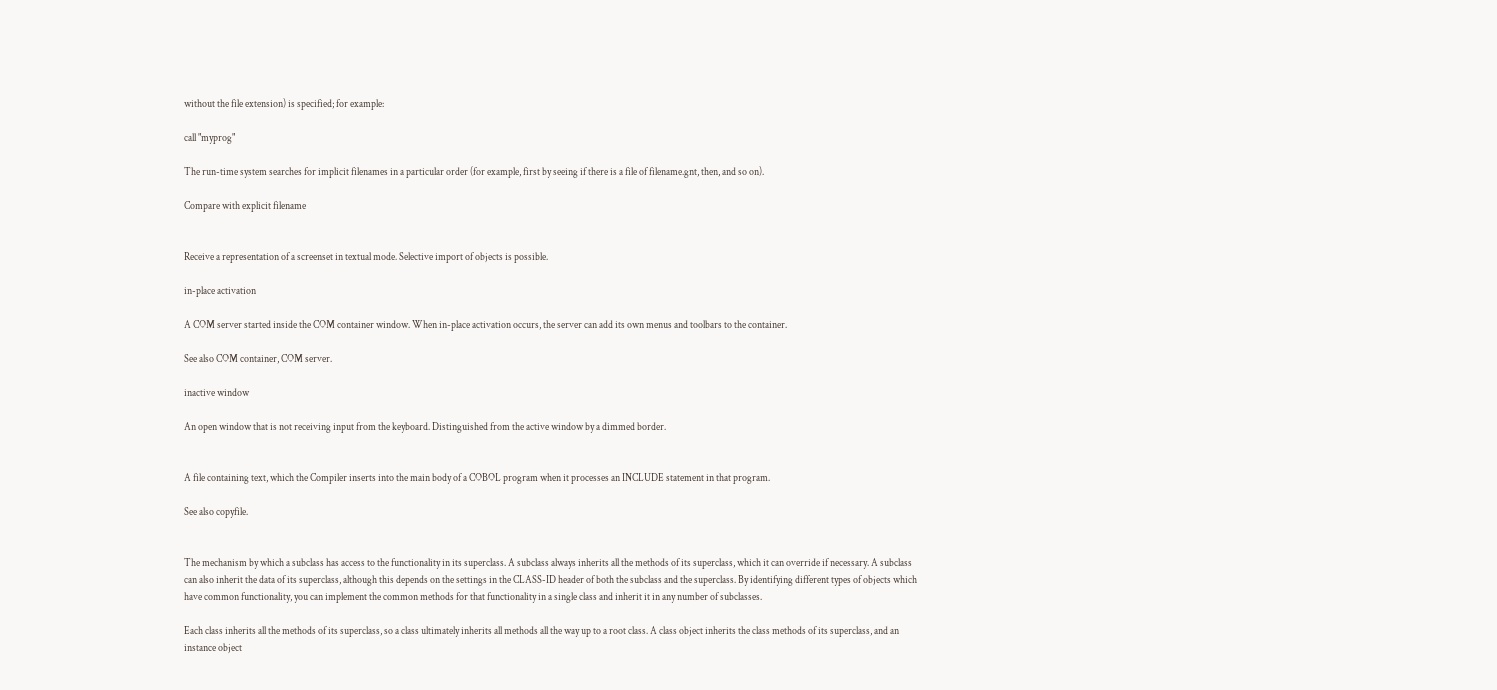without the file extension) is specified; for example:

call "myprog"

The run-time system searches for implicit filenames in a particular order (for example, first by seeing if there is a file of filename.gnt, then, and so on).

Compare with explicit filename


Receive a representation of a screenset in textual mode. Selective import of objects is possible.

in-place activation

A COM server started inside the COM container window. When in-place activation occurs, the server can add its own menus and toolbars to the container.

See also COM container, COM server.

inactive window

An open window that is not receiving input from the keyboard. Distinguished from the active window by a dimmed border.


A file containing text, which the Compiler inserts into the main body of a COBOL program when it processes an INCLUDE statement in that program.

See also copyfile.


The mechanism by which a subclass has access to the functionality in its superclass. A subclass always inherits all the methods of its superclass, which it can override if necessary. A subclass can also inherit the data of its superclass, although this depends on the settings in the CLASS-ID header of both the subclass and the superclass. By identifying different types of objects which have common functionality, you can implement the common methods for that functionality in a single class and inherit it in any number of subclasses.

Each class inherits all the methods of its superclass, so a class ultimately inherits all methods all the way up to a root class. A class object inherits the class methods of its superclass, and an instance object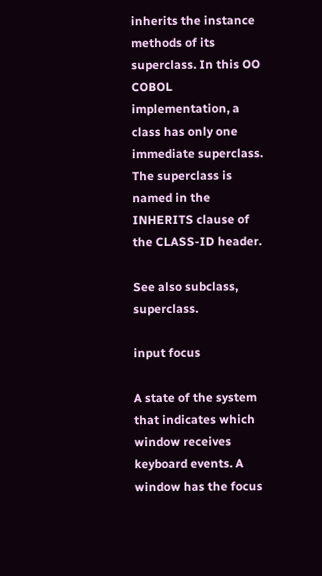inherits the instance methods of its superclass. In this OO COBOL implementation, a class has only one immediate superclass. The superclass is named in the INHERITS clause of the CLASS-ID header.

See also subclass, superclass.

input focus

A state of the system that indicates which window receives keyboard events. A window has the focus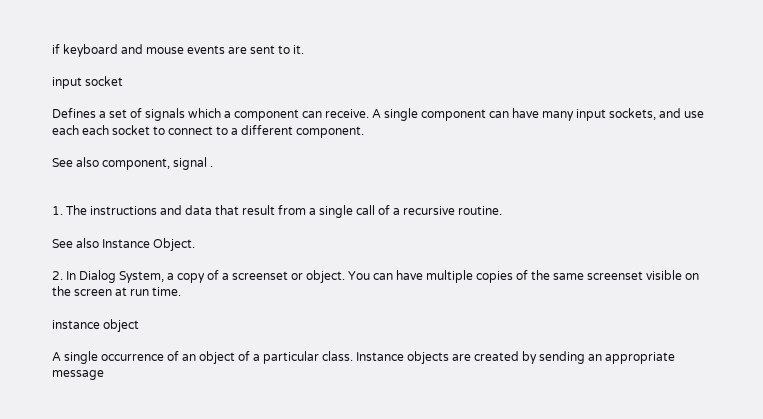if keyboard and mouse events are sent to it.

input socket

Defines a set of signals which a component can receive. A single component can have many input sockets, and use each each socket to connect to a different component.

See also component, signal .


1. The instructions and data that result from a single call of a recursive routine.

See also Instance Object.

2. In Dialog System, a copy of a screenset or object. You can have multiple copies of the same screenset visible on the screen at run time.

instance object

A single occurrence of an object of a particular class. Instance objects are created by sending an appropriate message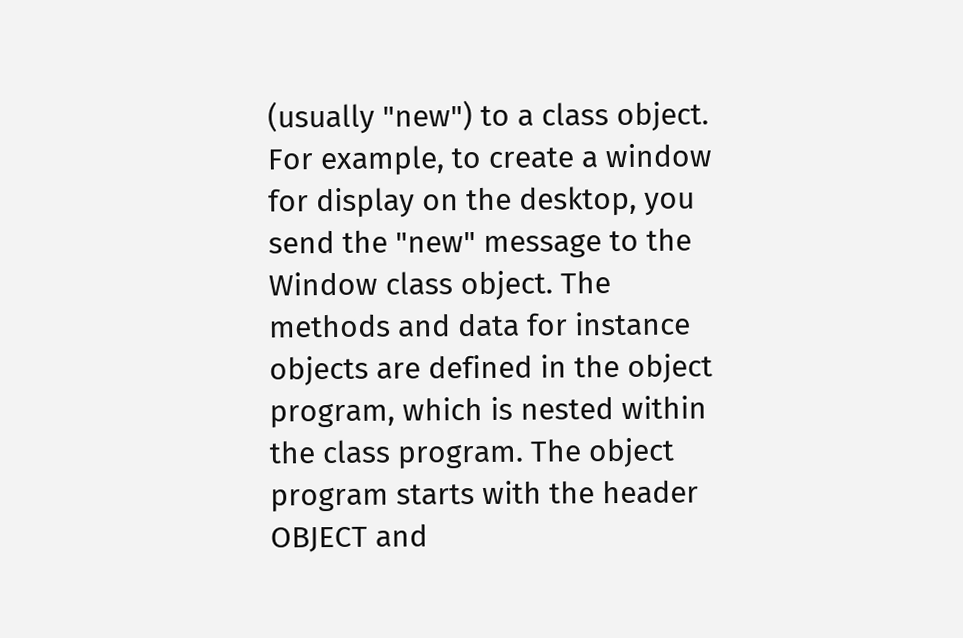(usually "new") to a class object. For example, to create a window for display on the desktop, you send the "new" message to the Window class object. The methods and data for instance objects are defined in the object program, which is nested within the class program. The object program starts with the header OBJECT and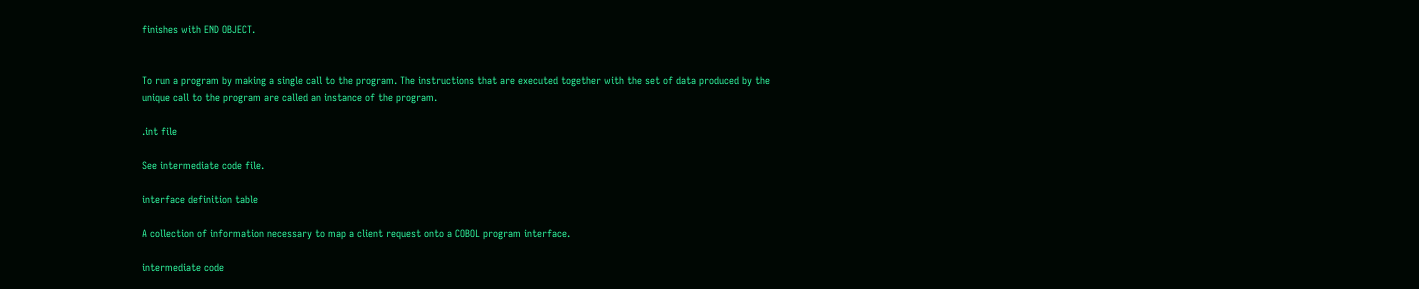finishes with END OBJECT.


To run a program by making a single call to the program. The instructions that are executed together with the set of data produced by the unique call to the program are called an instance of the program.

.int file

See intermediate code file.

interface definition table

A collection of information necessary to map a client request onto a COBOL program interface.

intermediate code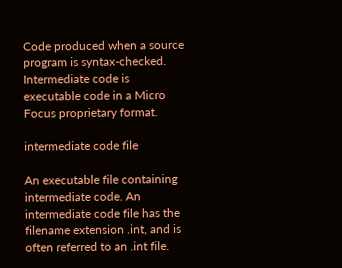Code produced when a source program is syntax-checked. Intermediate code is executable code in a Micro Focus proprietary format.

intermediate code file

An executable file containing intermediate code. An intermediate code file has the filename extension .int, and is often referred to an .int file.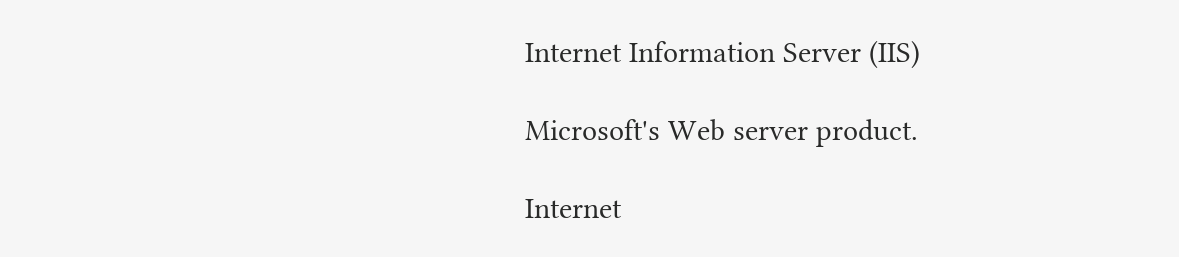Internet Information Server (IIS)

Microsoft's Web server product.

Internet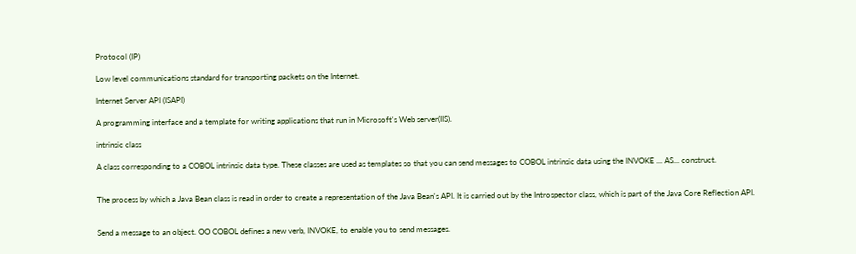Protocol (IP)

Low level communications standard for transporting packets on the Internet.

Internet Server API (ISAPI)

A programming interface and a template for writing applications that run in Microsoft's Web server(IIS).

intrinsic class

A class corresponding to a COBOL intrinsic data type. These classes are used as templates so that you can send messages to COBOL intrinsic data using the INVOKE ... AS... construct.


The process by which a Java Bean class is read in order to create a representation of the Java Bean's API. It is carried out by the Introspector class, which is part of the Java Core Reflection API.


Send a message to an object. OO COBOL defines a new verb, INVOKE, to enable you to send messages.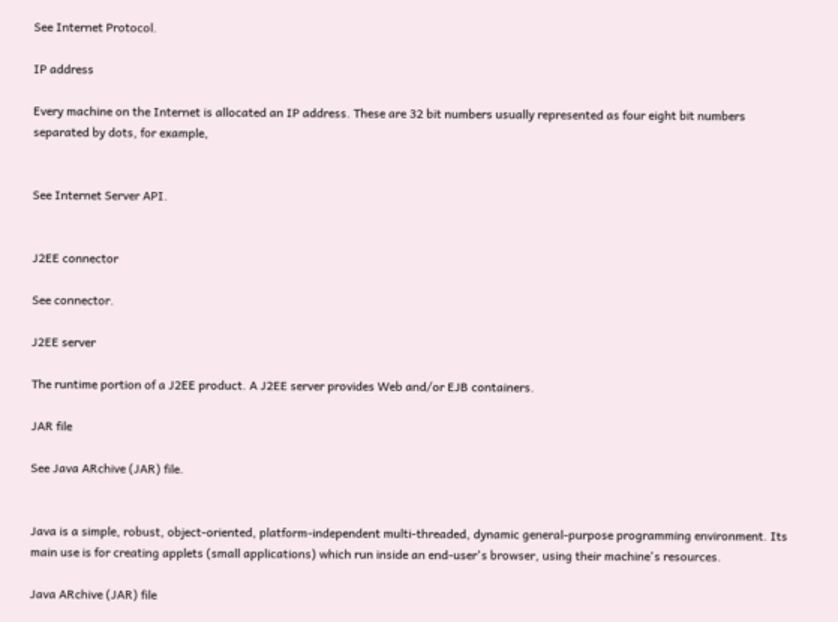See Internet Protocol.

IP address

Every machine on the Internet is allocated an IP address. These are 32 bit numbers usually represented as four eight bit numbers separated by dots, for example,


See Internet Server API.


J2EE connector

See connector.

J2EE server

The runtime portion of a J2EE product. A J2EE server provides Web and/or EJB containers.

JAR file

See Java ARchive (JAR) file.


Java is a simple, robust, object-oriented, platform-independent multi-threaded, dynamic general-purpose programming environment. Its main use is for creating applets (small applications) which run inside an end-user's browser, using their machine's resources.

Java ARchive (JAR) file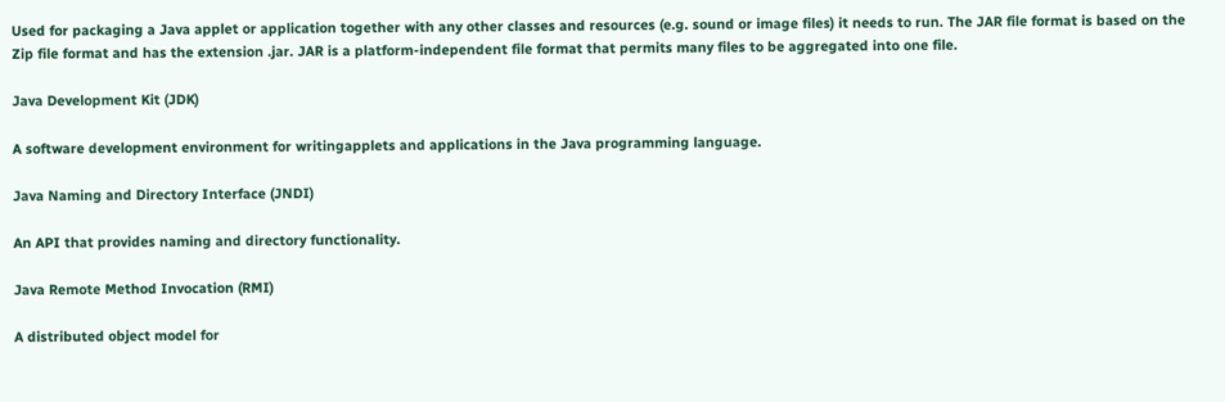Used for packaging a Java applet or application together with any other classes and resources (e.g. sound or image files) it needs to run. The JAR file format is based on the Zip file format and has the extension .jar. JAR is a platform-independent file format that permits many files to be aggregated into one file.

Java Development Kit (JDK)

A software development environment for writingapplets and applications in the Java programming language.

Java Naming and Directory Interface (JNDI)

An API that provides naming and directory functionality.

Java Remote Method Invocation (RMI)

A distributed object model for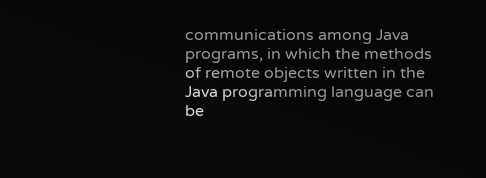communications among Java programs, in which the methods of remote objects written in the Java programming language can be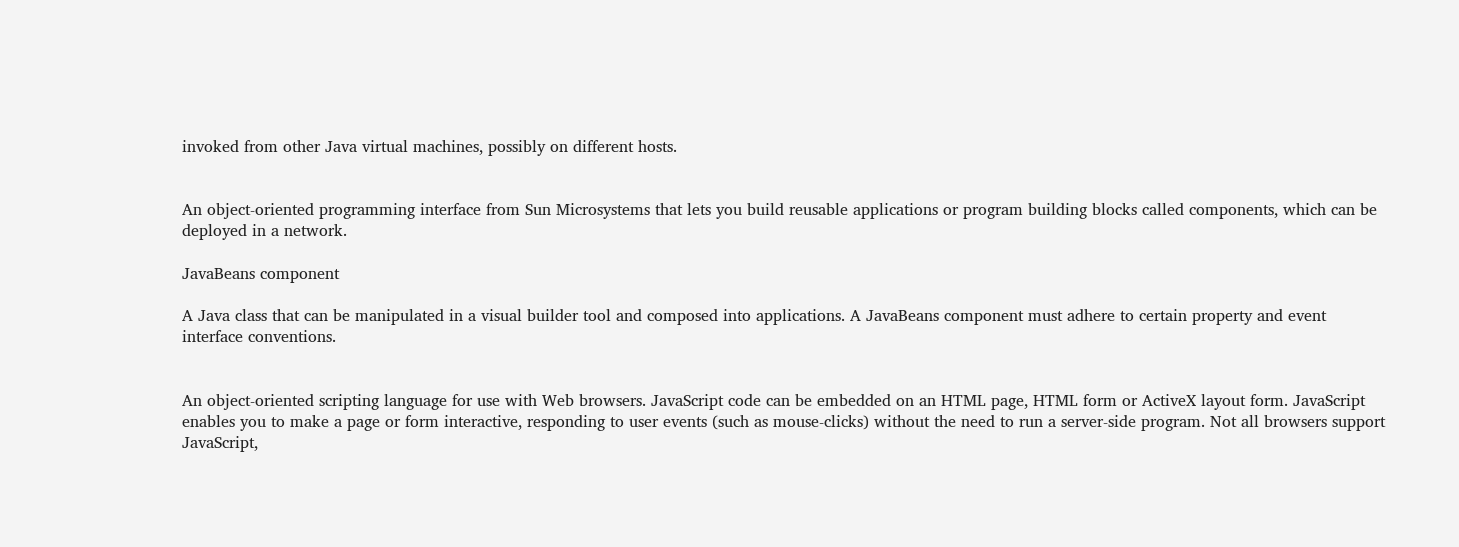invoked from other Java virtual machines, possibly on different hosts.


An object-oriented programming interface from Sun Microsystems that lets you build reusable applications or program building blocks called components, which can be deployed in a network.

JavaBeans component

A Java class that can be manipulated in a visual builder tool and composed into applications. A JavaBeans component must adhere to certain property and event interface conventions.


An object-oriented scripting language for use with Web browsers. JavaScript code can be embedded on an HTML page, HTML form or ActiveX layout form. JavaScript enables you to make a page or form interactive, responding to user events (such as mouse-clicks) without the need to run a server-side program. Not all browsers support JavaScript,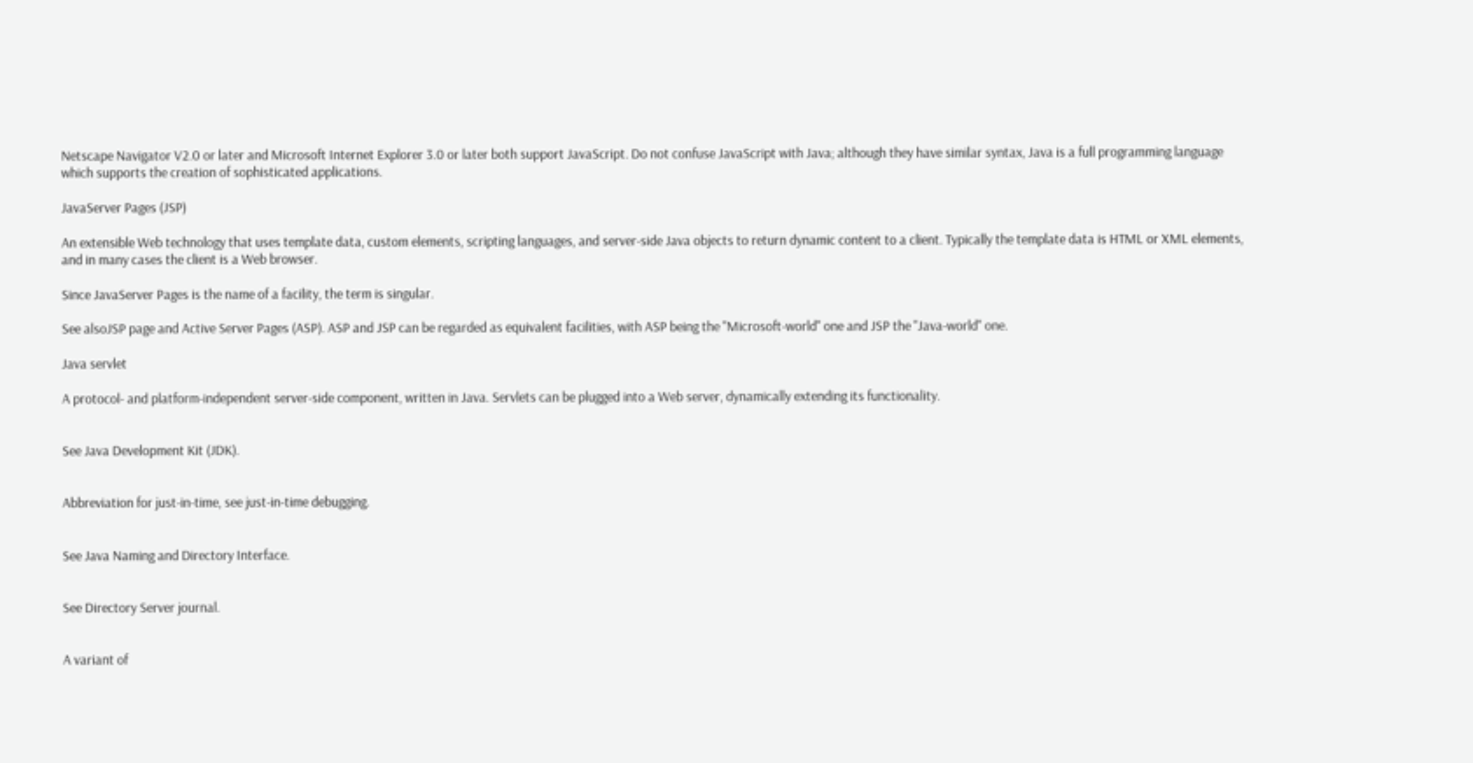Netscape Navigator V2.0 or later and Microsoft Internet Explorer 3.0 or later both support JavaScript. Do not confuse JavaScript with Java; although they have similar syntax, Java is a full programming language which supports the creation of sophisticated applications.

JavaServer Pages (JSP)

An extensible Web technology that uses template data, custom elements, scripting languages, and server-side Java objects to return dynamic content to a client. Typically the template data is HTML or XML elements, and in many cases the client is a Web browser.

Since JavaServer Pages is the name of a facility, the term is singular.

See alsoJSP page and Active Server Pages (ASP). ASP and JSP can be regarded as equivalent facilities, with ASP being the "Microsoft-world" one and JSP the "Java-world" one.

Java servlet

A protocol- and platform-independent server-side component, written in Java. Servlets can be plugged into a Web server, dynamically extending its functionality.


See Java Development Kit (JDK).


Abbreviation for just-in-time, see just-in-time debugging.


See Java Naming and Directory Interface.


See Directory Server journal.


A variant of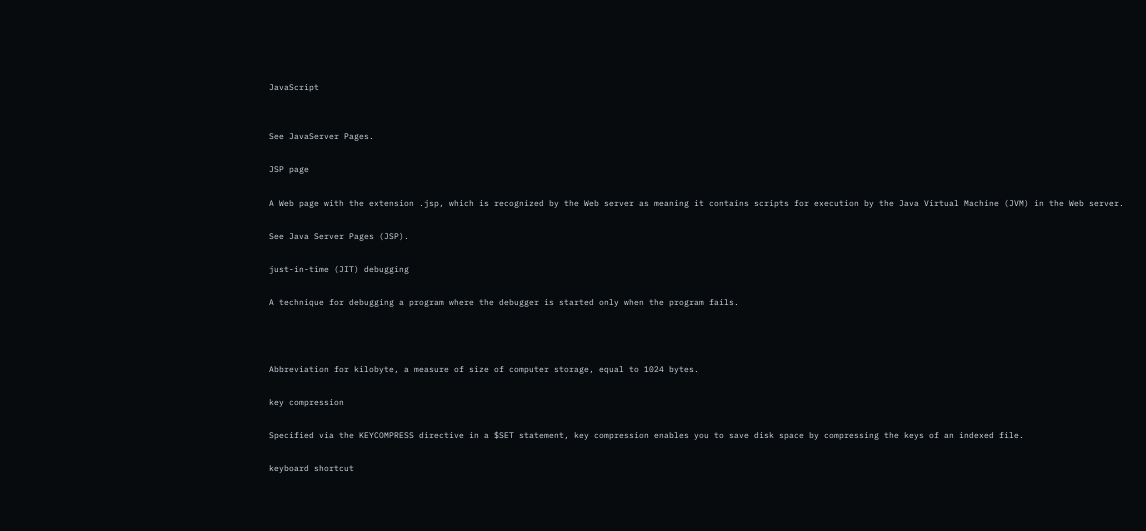JavaScript


See JavaServer Pages.

JSP page

A Web page with the extension .jsp, which is recognized by the Web server as meaning it contains scripts for execution by the Java Virtual Machine (JVM) in the Web server.

See Java Server Pages (JSP).

just-in-time (JIT) debugging

A technique for debugging a program where the debugger is started only when the program fails.



Abbreviation for kilobyte, a measure of size of computer storage, equal to 1024 bytes.

key compression

Specified via the KEYCOMPRESS directive in a $SET statement, key compression enables you to save disk space by compressing the keys of an indexed file.

keyboard shortcut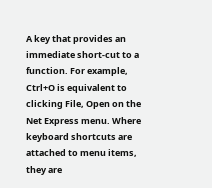A key that provides an immediate short-cut to a function. For example, Ctrl+O is equivalent to clicking File, Open on the Net Express menu. Where keyboard shortcuts are attached to menu items, they are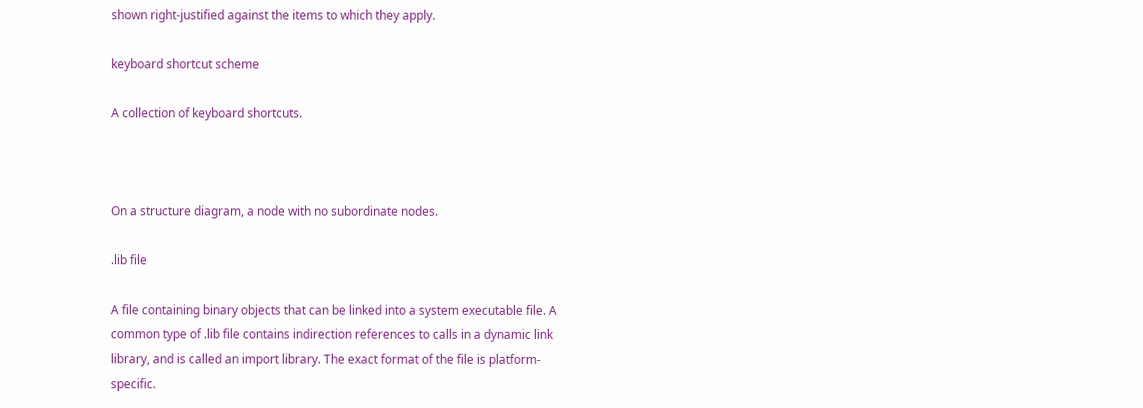shown right-justified against the items to which they apply.

keyboard shortcut scheme

A collection of keyboard shortcuts.



On a structure diagram, a node with no subordinate nodes.

.lib file

A file containing binary objects that can be linked into a system executable file. A common type of .lib file contains indirection references to calls in a dynamic link library, and is called an import library. The exact format of the file is platform-specific.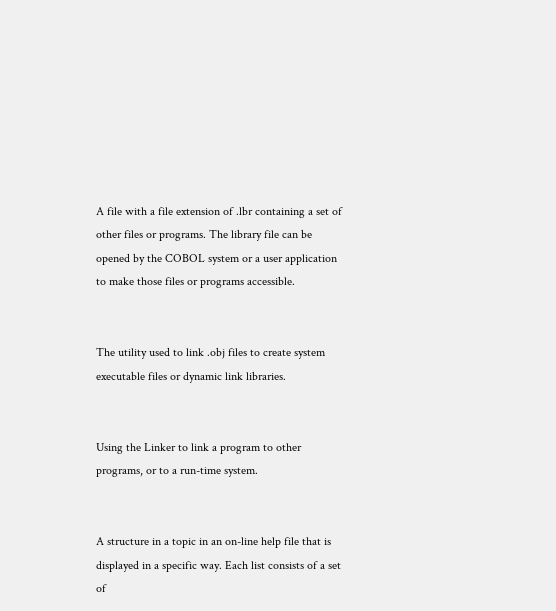A file with a file extension of .lbr containing a set of other files or programs. The library file can be opened by the COBOL system or a user application to make those files or programs accessible.


The utility used to link .obj files to create system executable files or dynamic link libraries.


Using the Linker to link a program to other programs, or to a run-time system.


A structure in a topic in an on-line help file that is displayed in a specific way. Each list consists of a set of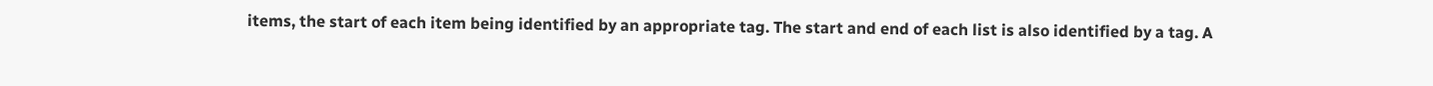items, the start of each item being identified by an appropriate tag. The start and end of each list is also identified by a tag. A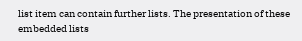list item can contain further lists. The presentation of these embedded lists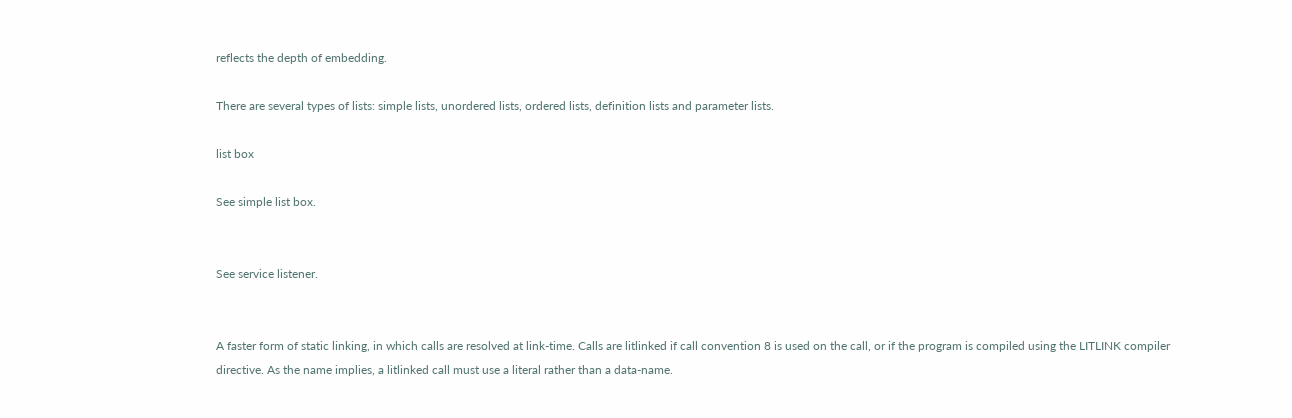reflects the depth of embedding.

There are several types of lists: simple lists, unordered lists, ordered lists, definition lists and parameter lists.

list box

See simple list box.


See service listener.


A faster form of static linking, in which calls are resolved at link-time. Calls are litlinked if call convention 8 is used on the call, or if the program is compiled using the LITLINK compiler directive. As the name implies, a litlinked call must use a literal rather than a data-name.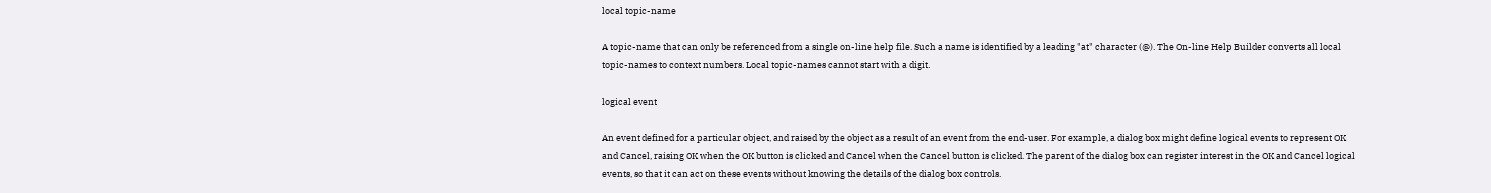local topic-name

A topic-name that can only be referenced from a single on-line help file. Such a name is identified by a leading "at" character (@). The On-line Help Builder converts all local topic-names to context numbers. Local topic-names cannot start with a digit.

logical event

An event defined for a particular object, and raised by the object as a result of an event from the end-user. For example, a dialog box might define logical events to represent OK and Cancel, raising OK when the OK button is clicked and Cancel when the Cancel button is clicked. The parent of the dialog box can register interest in the OK and Cancel logical events, so that it can act on these events without knowing the details of the dialog box controls.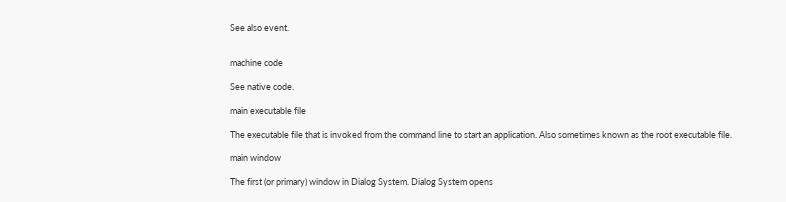See also event.


machine code

See native code.

main executable file

The executable file that is invoked from the command line to start an application. Also sometimes known as the root executable file.

main window

The first (or primary) window in Dialog System. Dialog System opens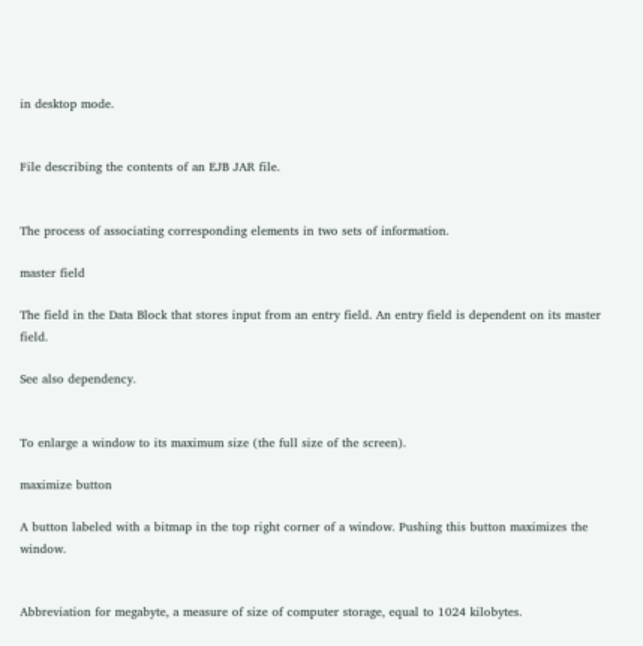in desktop mode.


File describing the contents of an EJB JAR file.


The process of associating corresponding elements in two sets of information.

master field

The field in the Data Block that stores input from an entry field. An entry field is dependent on its master field.

See also dependency.


To enlarge a window to its maximum size (the full size of the screen).

maximize button

A button labeled with a bitmap in the top right corner of a window. Pushing this button maximizes the window.


Abbreviation for megabyte, a measure of size of computer storage, equal to 1024 kilobytes.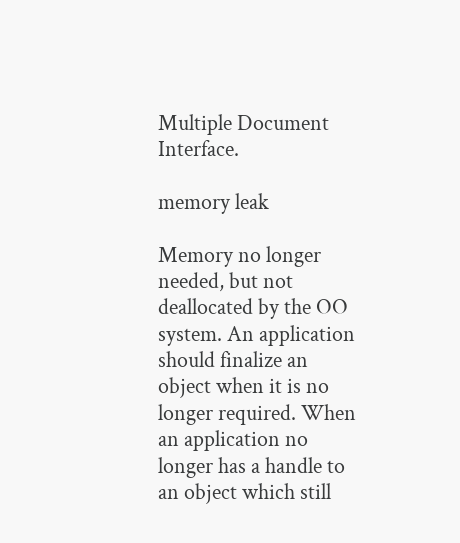Multiple Document Interface.

memory leak

Memory no longer needed, but not deallocated by the OO system. An application should finalize an object when it is no longer required. When an application no longer has a handle to an object which still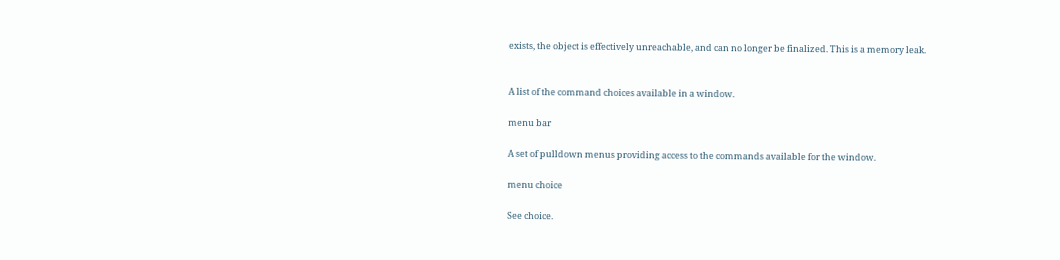exists, the object is effectively unreachable, and can no longer be finalized. This is a memory leak.


A list of the command choices available in a window.

menu bar

A set of pulldown menus providing access to the commands available for the window.

menu choice

See choice.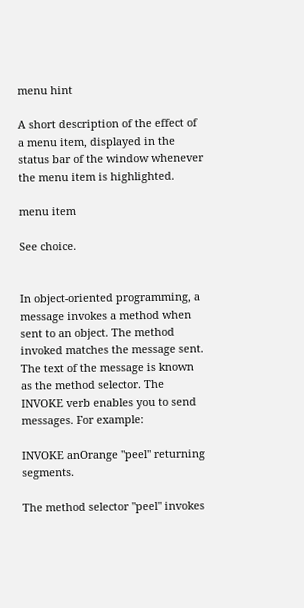menu hint

A short description of the effect of a menu item, displayed in the status bar of the window whenever the menu item is highlighted.

menu item

See choice.


In object-oriented programming, a message invokes a method when sent to an object. The method invoked matches the message sent. The text of the message is known as the method selector. The INVOKE verb enables you to send messages. For example:

INVOKE anOrange "peel" returning segments.

The method selector "peel" invokes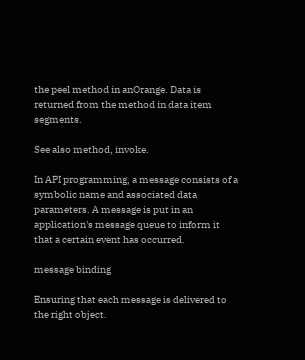the peel method in anOrange. Data is returned from the method in data item segments.

See also method, invoke.

In API programming, a message consists of a symbolic name and associated data parameters. A message is put in an application's message queue to inform it that a certain event has occurred.

message binding

Ensuring that each message is delivered to the right object.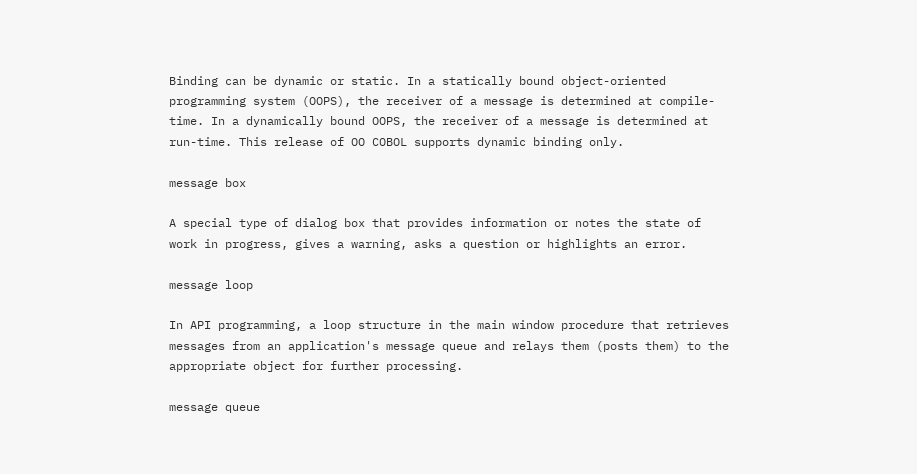Binding can be dynamic or static. In a statically bound object-oriented programming system (OOPS), the receiver of a message is determined at compile-time. In a dynamically bound OOPS, the receiver of a message is determined at run-time. This release of OO COBOL supports dynamic binding only.

message box

A special type of dialog box that provides information or notes the state of work in progress, gives a warning, asks a question or highlights an error.

message loop

In API programming, a loop structure in the main window procedure that retrieves messages from an application's message queue and relays them (posts them) to the appropriate object for further processing.

message queue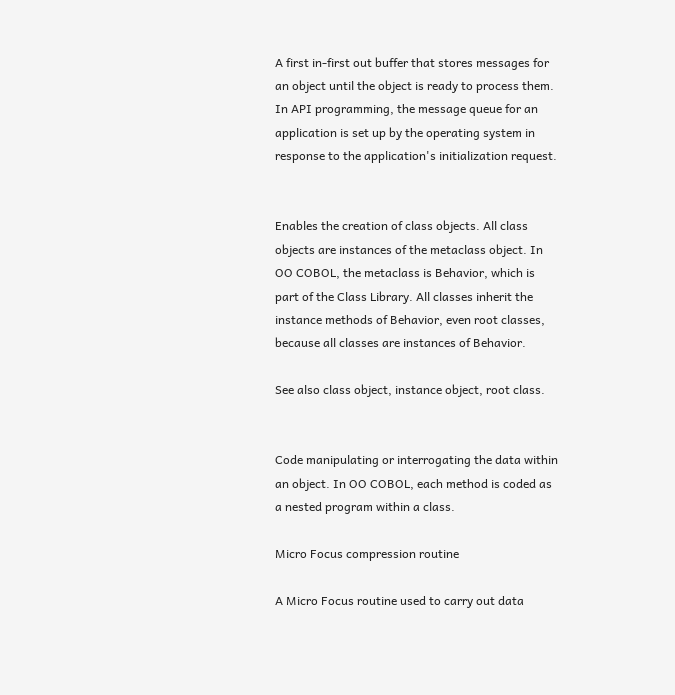A first in-first out buffer that stores messages for an object until the object is ready to process them. In API programming, the message queue for an application is set up by the operating system in response to the application's initialization request.


Enables the creation of class objects. All class objects are instances of the metaclass object. In OO COBOL, the metaclass is Behavior, which is part of the Class Library. All classes inherit the instance methods of Behavior, even root classes, because all classes are instances of Behavior.

See also class object, instance object, root class.


Code manipulating or interrogating the data within an object. In OO COBOL, each method is coded as a nested program within a class.

Micro Focus compression routine

A Micro Focus routine used to carry out data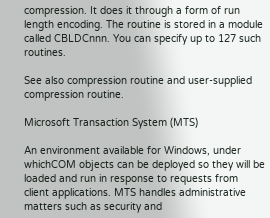compression. It does it through a form of run length encoding. The routine is stored in a module called CBLDCnnn. You can specify up to 127 such routines.

See also compression routine and user-supplied compression routine.

Microsoft Transaction System (MTS)

An environment available for Windows, under whichCOM objects can be deployed so they will be loaded and run in response to requests from client applications. MTS handles administrative matters such as security and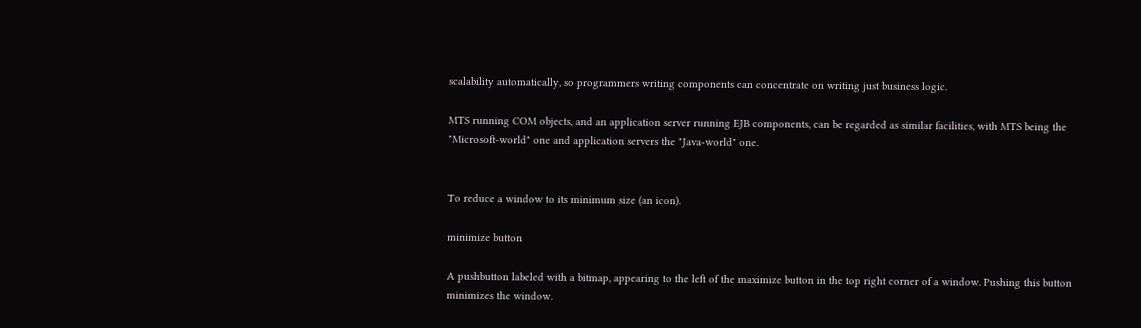scalability automatically, so programmers writing components can concentrate on writing just business logic.

MTS running COM objects, and an application server running EJB components, can be regarded as similar facilities, with MTS being the "Microsoft-world" one and application servers the "Java-world" one.


To reduce a window to its minimum size (an icon).

minimize button

A pushbutton labeled with a bitmap, appearing to the left of the maximize button in the top right corner of a window. Pushing this button minimizes the window.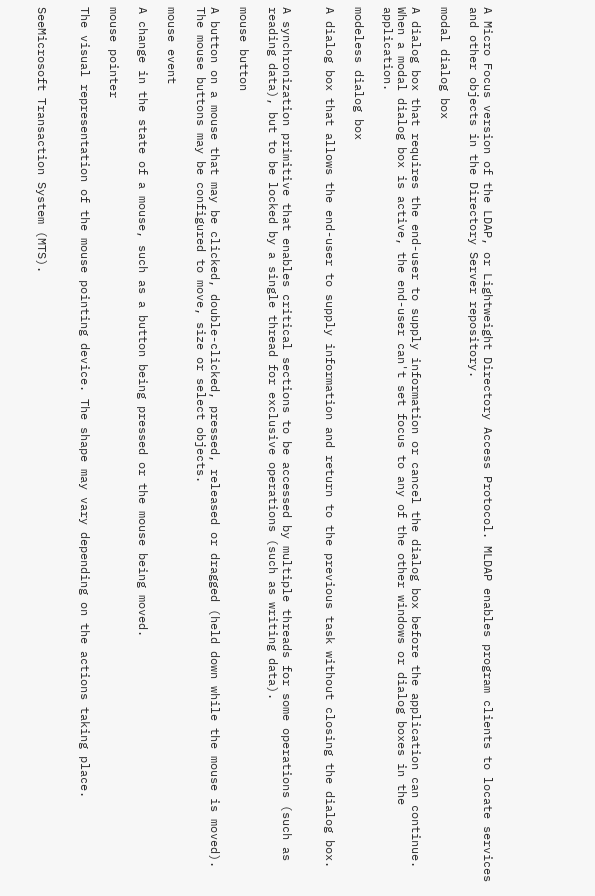A Micro Focus version of the LDAP, or Lightweight Directory Access Protocol. MLDAP enables program clients to locate services and other objects in the Directory Server repository.

modal dialog box

A dialog box that requires the end-user to supply information or cancel the dialog box before the application can continue. When a modal dialog box is active, the end-user can't set focus to any of the other windows or dialog boxes in the application.

modeless dialog box

A dialog box that allows the end-user to supply information and return to the previous task without closing the dialog box.


A synchronization primitive that enables critical sections to be accessed by multiple threads for some operations (such as reading data), but to be locked by a single thread for exclusive operations (such as writing data).

mouse button

A button on a mouse that may be clicked, double-clicked, pressed, released or dragged (held down while the mouse is moved). The mouse buttons may be configured to move, size or select objects.

mouse event

A change in the state of a mouse, such as a button being pressed or the mouse being moved.

mouse pointer

The visual representation of the mouse pointing device. The shape may vary depending on the actions taking place.


SeeMicrosoft Transaction System (MTS).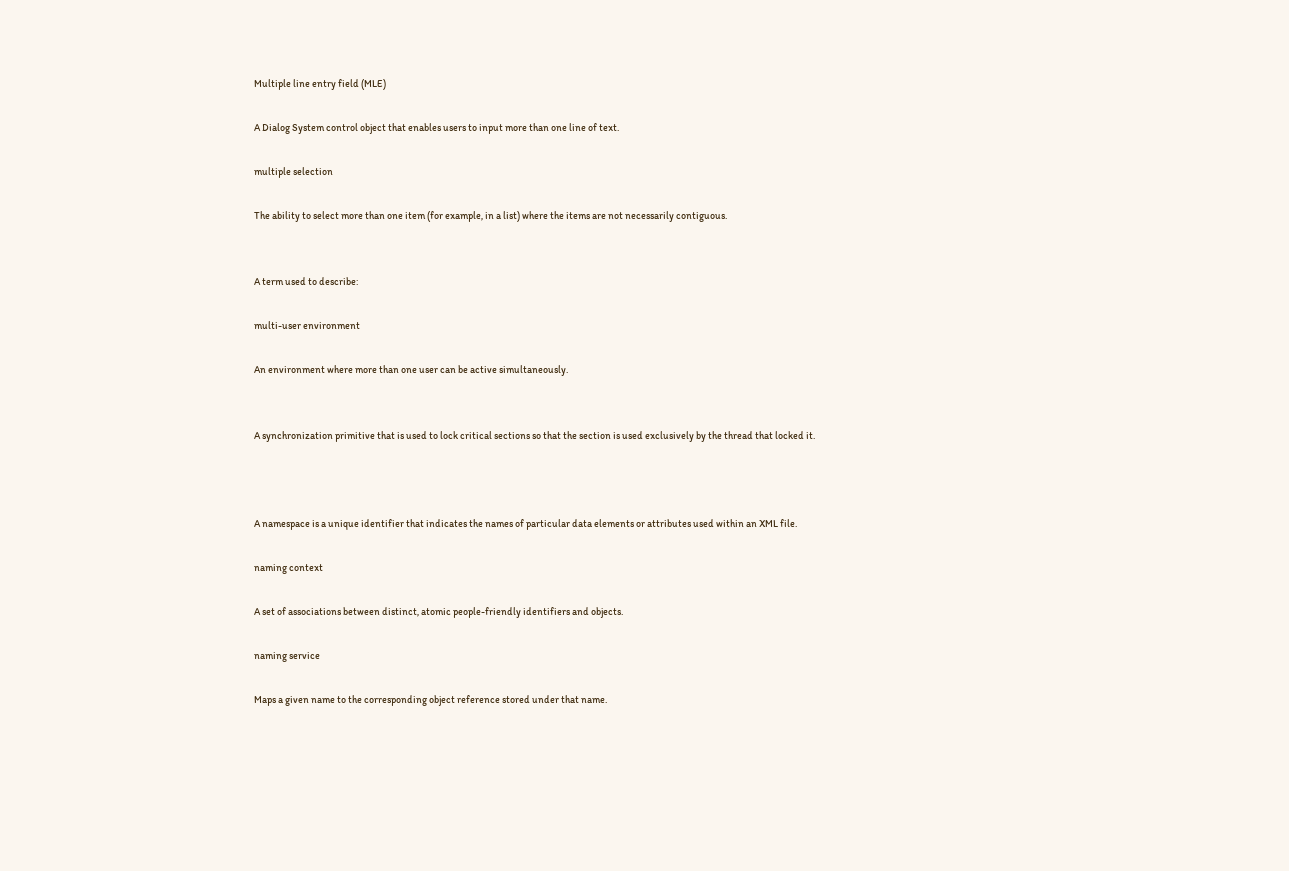Multiple line entry field (MLE)

A Dialog System control object that enables users to input more than one line of text.

multiple selection

The ability to select more than one item (for example, in a list) where the items are not necessarily contiguous.


A term used to describe:

multi-user environment

An environment where more than one user can be active simultaneously.


A synchronization primitive that is used to lock critical sections so that the section is used exclusively by the thread that locked it.



A namespace is a unique identifier that indicates the names of particular data elements or attributes used within an XML file.

naming context

A set of associations between distinct, atomic people-friendly identifiers and objects.

naming service

Maps a given name to the corresponding object reference stored under that name.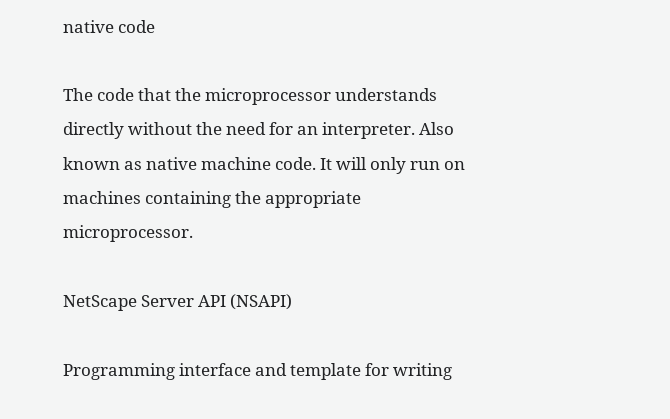native code

The code that the microprocessor understands directly without the need for an interpreter. Also known as native machine code. It will only run on machines containing the appropriate microprocessor.

NetScape Server API (NSAPI)

Programming interface and template for writing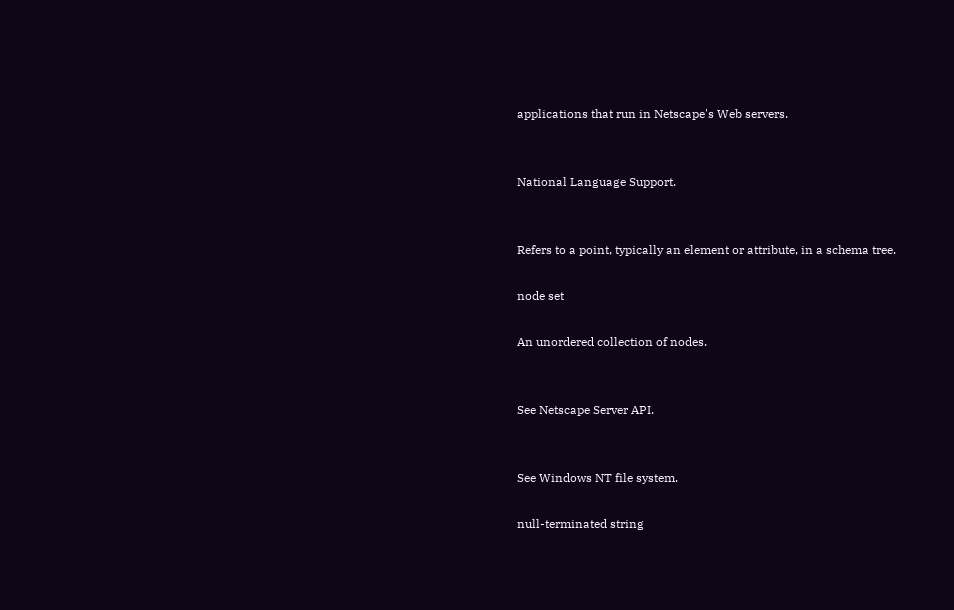applications that run in Netscape's Web servers.


National Language Support.


Refers to a point, typically an element or attribute, in a schema tree.

node set

An unordered collection of nodes.


See Netscape Server API.


See Windows NT file system.

null-terminated string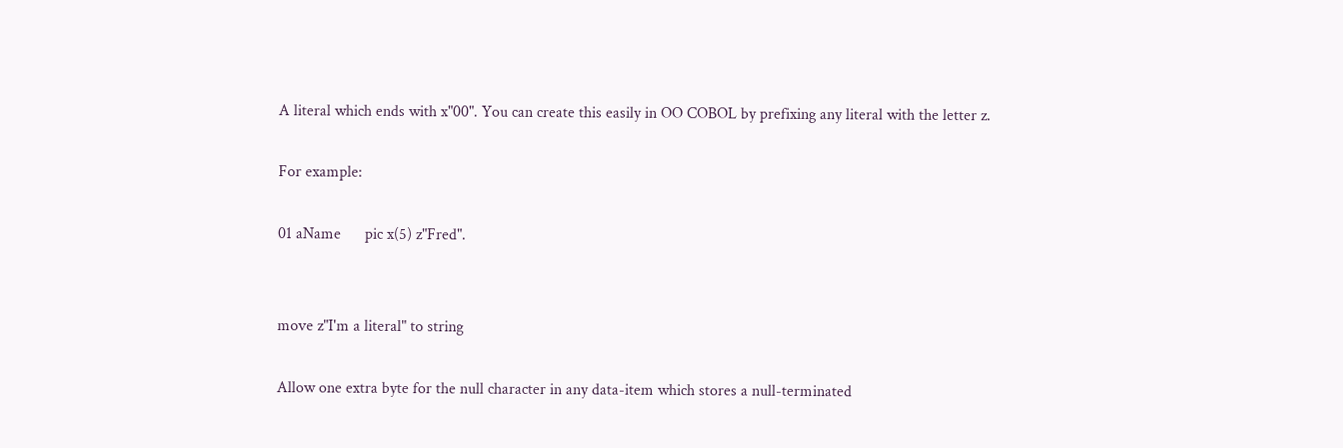A literal which ends with x"00". You can create this easily in OO COBOL by prefixing any literal with the letter z.

For example:

01 aName      pic x(5) z"Fred".


move z"I'm a literal" to string

Allow one extra byte for the null character in any data-item which stores a null-terminated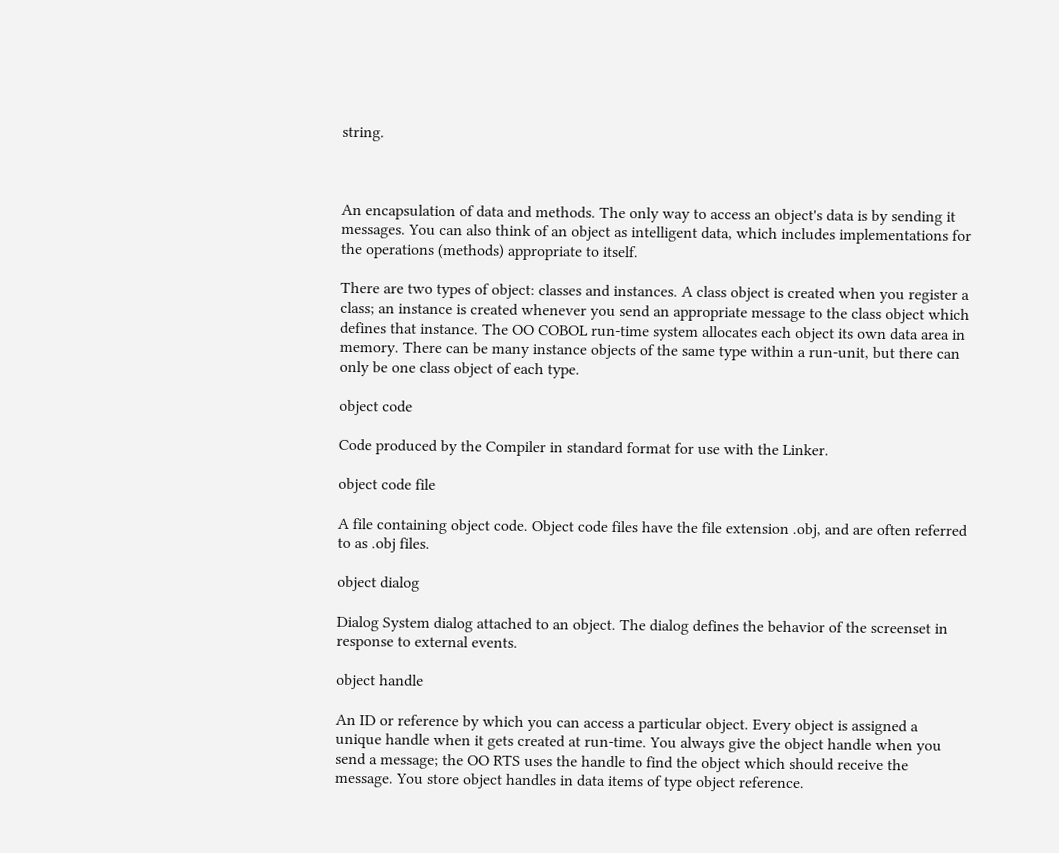string.



An encapsulation of data and methods. The only way to access an object's data is by sending it messages. You can also think of an object as intelligent data, which includes implementations for the operations (methods) appropriate to itself.

There are two types of object: classes and instances. A class object is created when you register a class; an instance is created whenever you send an appropriate message to the class object which defines that instance. The OO COBOL run-time system allocates each object its own data area in memory. There can be many instance objects of the same type within a run-unit, but there can only be one class object of each type.

object code

Code produced by the Compiler in standard format for use with the Linker.

object code file

A file containing object code. Object code files have the file extension .obj, and are often referred to as .obj files.

object dialog

Dialog System dialog attached to an object. The dialog defines the behavior of the screenset in response to external events.

object handle

An ID or reference by which you can access a particular object. Every object is assigned a unique handle when it gets created at run-time. You always give the object handle when you send a message; the OO RTS uses the handle to find the object which should receive the message. You store object handles in data items of type object reference.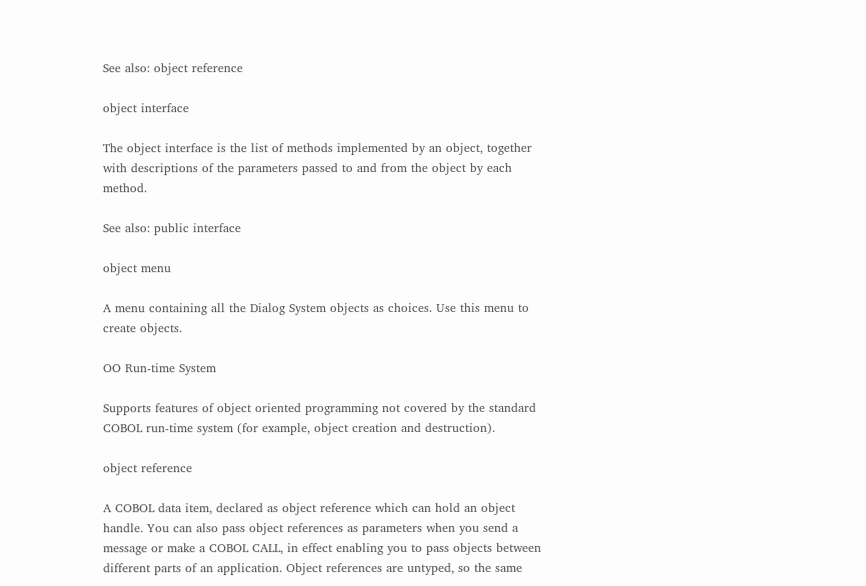See also: object reference

object interface

The object interface is the list of methods implemented by an object, together with descriptions of the parameters passed to and from the object by each method.

See also: public interface

object menu

A menu containing all the Dialog System objects as choices. Use this menu to create objects.

OO Run-time System

Supports features of object oriented programming not covered by the standard COBOL run-time system (for example, object creation and destruction).

object reference

A COBOL data item, declared as object reference which can hold an object handle. You can also pass object references as parameters when you send a message or make a COBOL CALL, in effect enabling you to pass objects between different parts of an application. Object references are untyped, so the same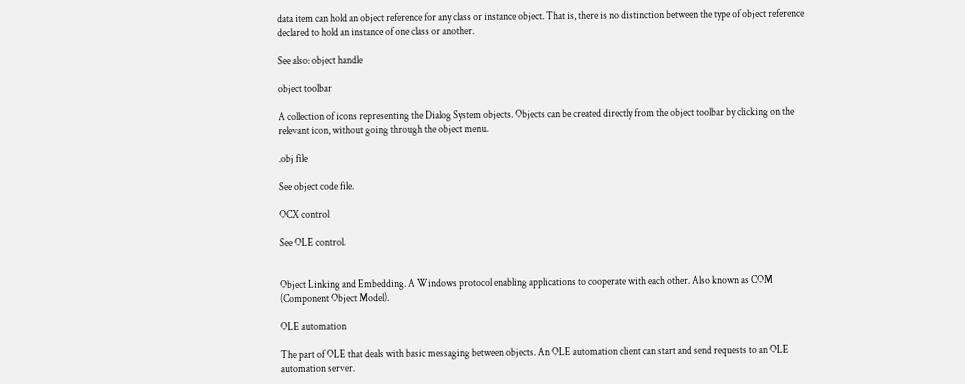data item can hold an object reference for any class or instance object. That is, there is no distinction between the type of object reference declared to hold an instance of one class or another.

See also: object handle

object toolbar

A collection of icons representing the Dialog System objects. Objects can be created directly from the object toolbar by clicking on the relevant icon, without going through the object menu.

.obj file

See object code file.

OCX control

See OLE control.


Object Linking and Embedding. A Windows protocol enabling applications to cooperate with each other. Also known as COM (Component Object Model).

OLE automation

The part of OLE that deals with basic messaging between objects. An OLE automation client can start and send requests to an OLE automation server.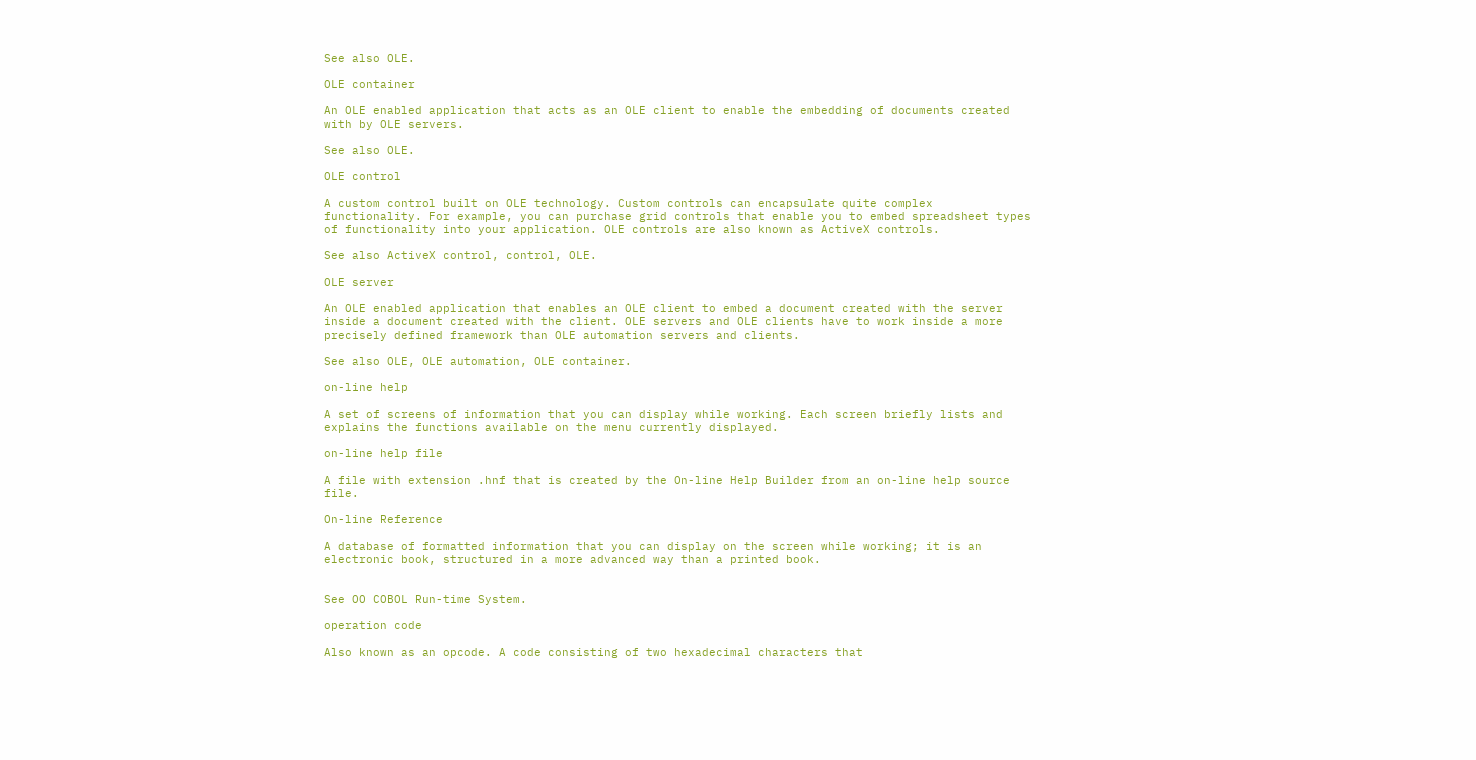See also OLE.

OLE container

An OLE enabled application that acts as an OLE client to enable the embedding of documents created with by OLE servers.

See also OLE.

OLE control

A custom control built on OLE technology. Custom controls can encapsulate quite complex functionality. For example, you can purchase grid controls that enable you to embed spreadsheet types of functionality into your application. OLE controls are also known as ActiveX controls.

See also ActiveX control, control, OLE.

OLE server

An OLE enabled application that enables an OLE client to embed a document created with the server inside a document created with the client. OLE servers and OLE clients have to work inside a more precisely defined framework than OLE automation servers and clients.

See also OLE, OLE automation, OLE container.

on-line help

A set of screens of information that you can display while working. Each screen briefly lists and explains the functions available on the menu currently displayed.

on-line help file

A file with extension .hnf that is created by the On-line Help Builder from an on-line help source file.

On-line Reference

A database of formatted information that you can display on the screen while working; it is an electronic book, structured in a more advanced way than a printed book.


See OO COBOL Run-time System.

operation code

Also known as an opcode. A code consisting of two hexadecimal characters that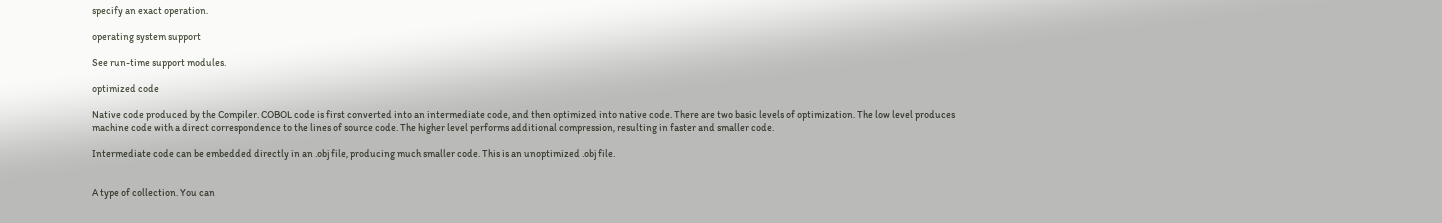specify an exact operation.

operating system support

See run-time support modules.

optimized code

Native code produced by the Compiler. COBOL code is first converted into an intermediate code, and then optimized into native code. There are two basic levels of optimization. The low level produces machine code with a direct correspondence to the lines of source code. The higher level performs additional compression, resulting in faster and smaller code.

Intermediate code can be embedded directly in an .obj file, producing much smaller code. This is an unoptimized .obj file.


A type of collection. You can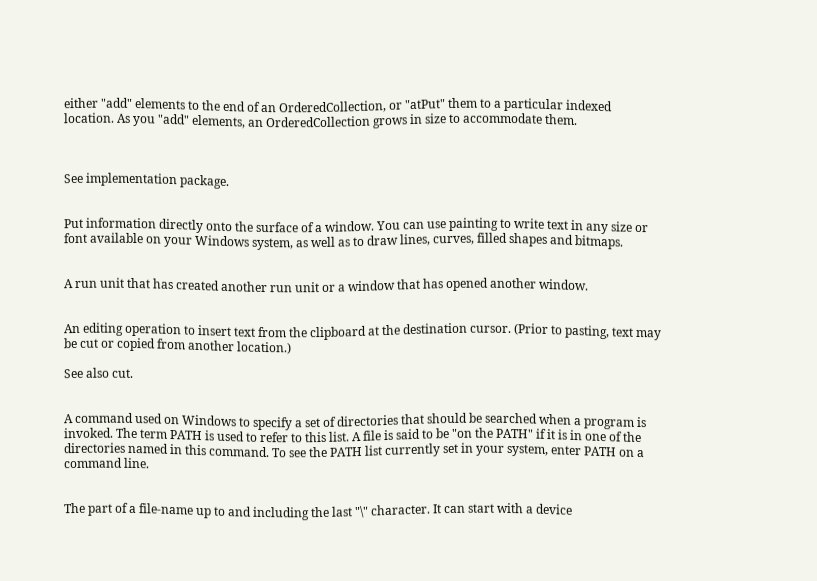either "add" elements to the end of an OrderedCollection, or "atPut" them to a particular indexed location. As you "add" elements, an OrderedCollection grows in size to accommodate them.



See implementation package.


Put information directly onto the surface of a window. You can use painting to write text in any size or font available on your Windows system, as well as to draw lines, curves, filled shapes and bitmaps.


A run unit that has created another run unit or a window that has opened another window.


An editing operation to insert text from the clipboard at the destination cursor. (Prior to pasting, text may be cut or copied from another location.)

See also cut.


A command used on Windows to specify a set of directories that should be searched when a program is invoked. The term PATH is used to refer to this list. A file is said to be "on the PATH" if it is in one of the directories named in this command. To see the PATH list currently set in your system, enter PATH on a command line.


The part of a file-name up to and including the last "\" character. It can start with a device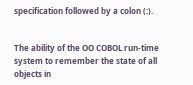specification followed by a colon (:).


The ability of the OO COBOL run-time system to remember the state of all objects in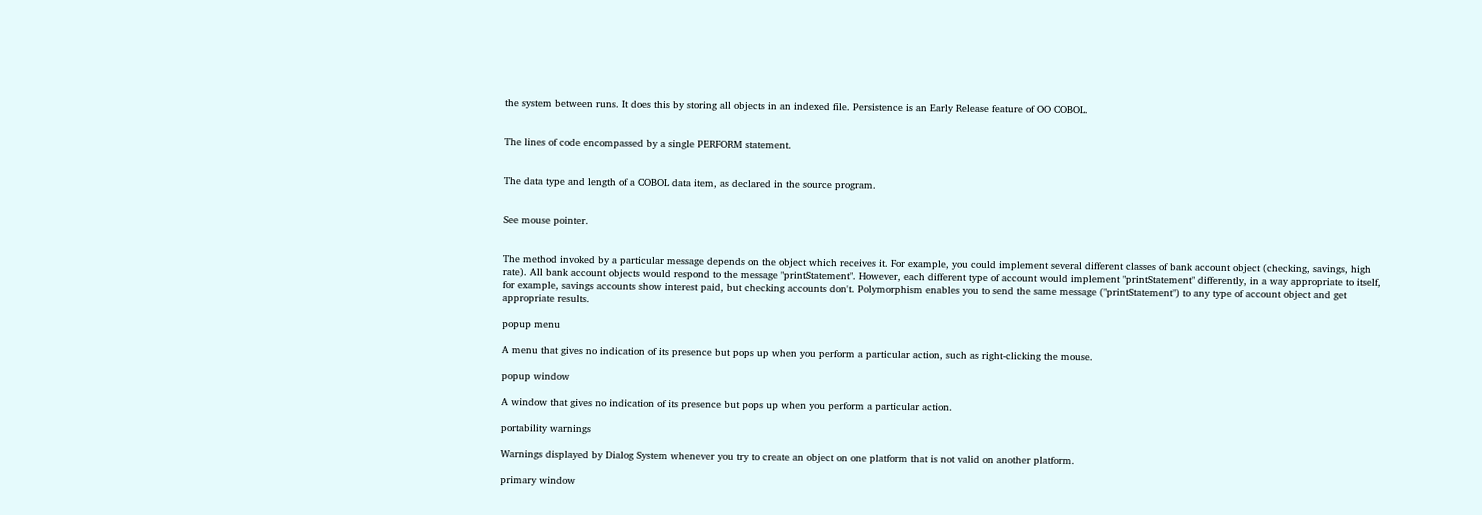the system between runs. It does this by storing all objects in an indexed file. Persistence is an Early Release feature of OO COBOL.


The lines of code encompassed by a single PERFORM statement.


The data type and length of a COBOL data item, as declared in the source program.


See mouse pointer.


The method invoked by a particular message depends on the object which receives it. For example, you could implement several different classes of bank account object (checking, savings, high rate). All bank account objects would respond to the message "printStatement". However, each different type of account would implement "printStatement" differently, in a way appropriate to itself, for example, savings accounts show interest paid, but checking accounts don't. Polymorphism enables you to send the same message ("printStatement") to any type of account object and get appropriate results.

popup menu

A menu that gives no indication of its presence but pops up when you perform a particular action, such as right-clicking the mouse.

popup window

A window that gives no indication of its presence but pops up when you perform a particular action.

portability warnings

Warnings displayed by Dialog System whenever you try to create an object on one platform that is not valid on another platform.

primary window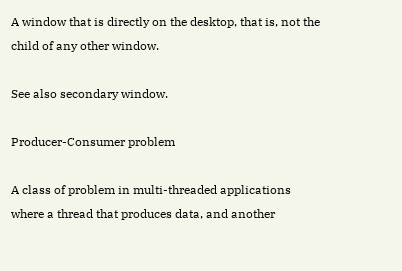A window that is directly on the desktop, that is, not the child of any other window.

See also secondary window.

Producer-Consumer problem

A class of problem in multi-threaded applications where a thread that produces data, and another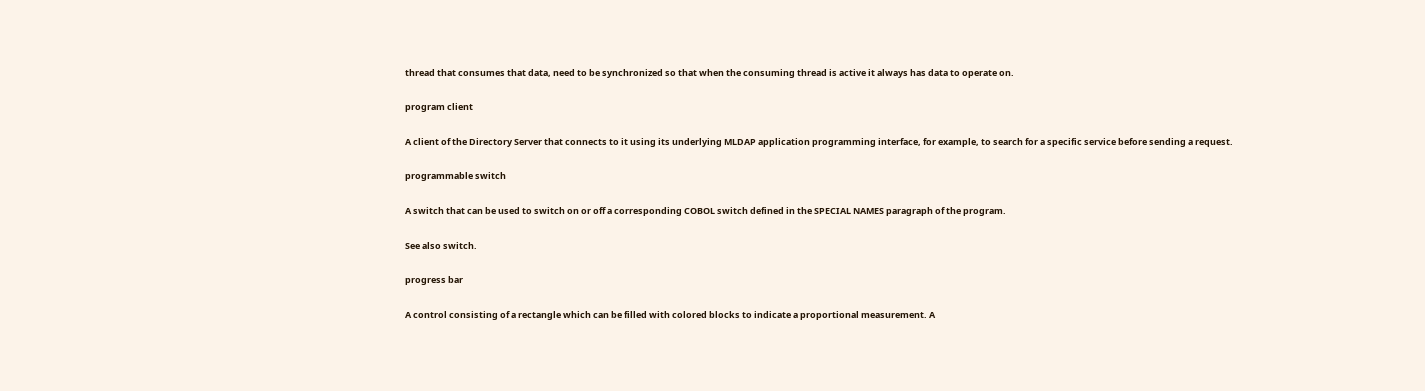thread that consumes that data, need to be synchronized so that when the consuming thread is active it always has data to operate on.

program client

A client of the Directory Server that connects to it using its underlying MLDAP application programming interface, for example, to search for a specific service before sending a request.

programmable switch

A switch that can be used to switch on or off a corresponding COBOL switch defined in the SPECIAL NAMES paragraph of the program.

See also switch.

progress bar

A control consisting of a rectangle which can be filled with colored blocks to indicate a proportional measurement. A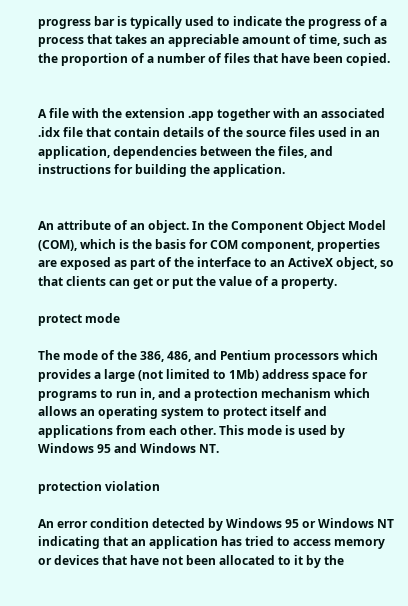progress bar is typically used to indicate the progress of a process that takes an appreciable amount of time, such as the proportion of a number of files that have been copied.


A file with the extension .app together with an associated .idx file that contain details of the source files used in an application, dependencies between the files, and instructions for building the application.


An attribute of an object. In the Component Object Model (COM), which is the basis for COM component, properties are exposed as part of the interface to an ActiveX object, so that clients can get or put the value of a property.

protect mode

The mode of the 386, 486, and Pentium processors which provides a large (not limited to 1Mb) address space for programs to run in, and a protection mechanism which allows an operating system to protect itself and applications from each other. This mode is used by Windows 95 and Windows NT.

protection violation

An error condition detected by Windows 95 or Windows NT indicating that an application has tried to access memory or devices that have not been allocated to it by the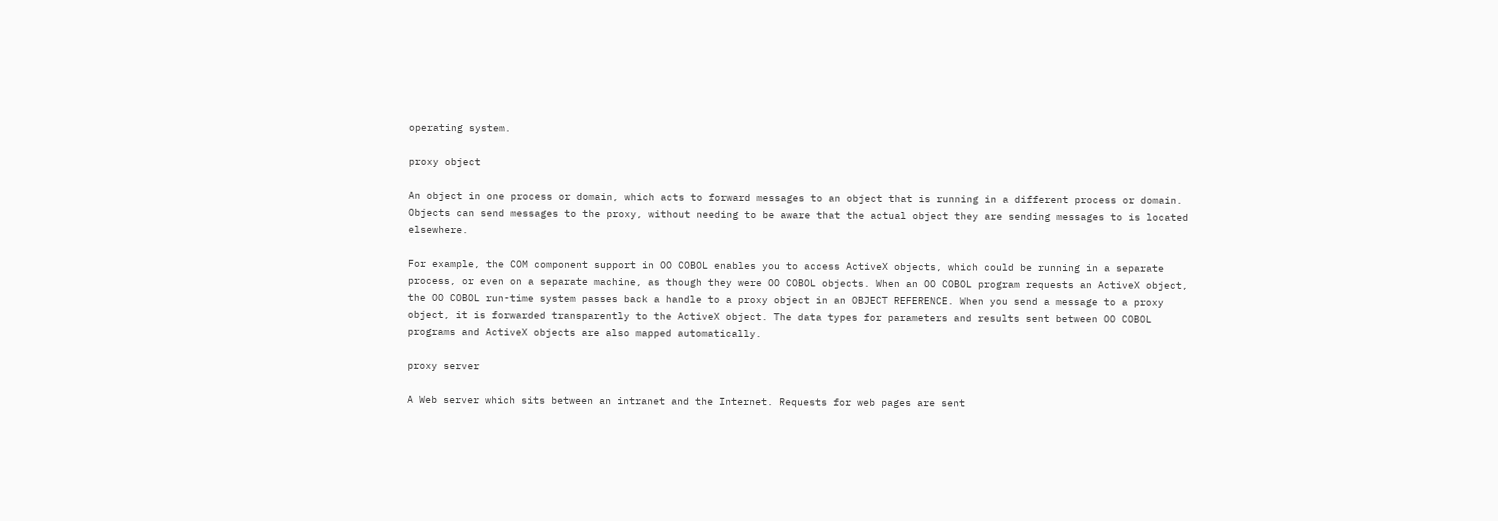operating system.

proxy object

An object in one process or domain, which acts to forward messages to an object that is running in a different process or domain. Objects can send messages to the proxy, without needing to be aware that the actual object they are sending messages to is located elsewhere.

For example, the COM component support in OO COBOL enables you to access ActiveX objects, which could be running in a separate process, or even on a separate machine, as though they were OO COBOL objects. When an OO COBOL program requests an ActiveX object, the OO COBOL run-time system passes back a handle to a proxy object in an OBJECT REFERENCE. When you send a message to a proxy object, it is forwarded transparently to the ActiveX object. The data types for parameters and results sent between OO COBOL programs and ActiveX objects are also mapped automatically.

proxy server

A Web server which sits between an intranet and the Internet. Requests for web pages are sent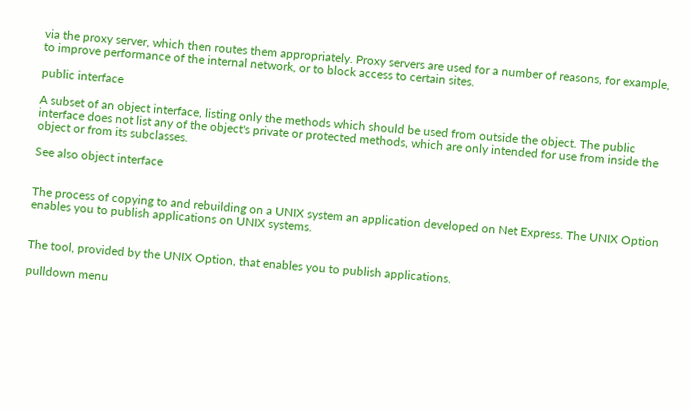via the proxy server, which then routes them appropriately. Proxy servers are used for a number of reasons, for example, to improve performance of the internal network, or to block access to certain sites.

public interface

A subset of an object interface, listing only the methods which should be used from outside the object. The public interface does not list any of the object's private or protected methods, which are only intended for use from inside the object or from its subclasses.

See also object interface


The process of copying to and rebuilding on a UNIX system an application developed on Net Express. The UNIX Option enables you to publish applications on UNIX systems.


The tool, provided by the UNIX Option, that enables you to publish applications.

pulldown menu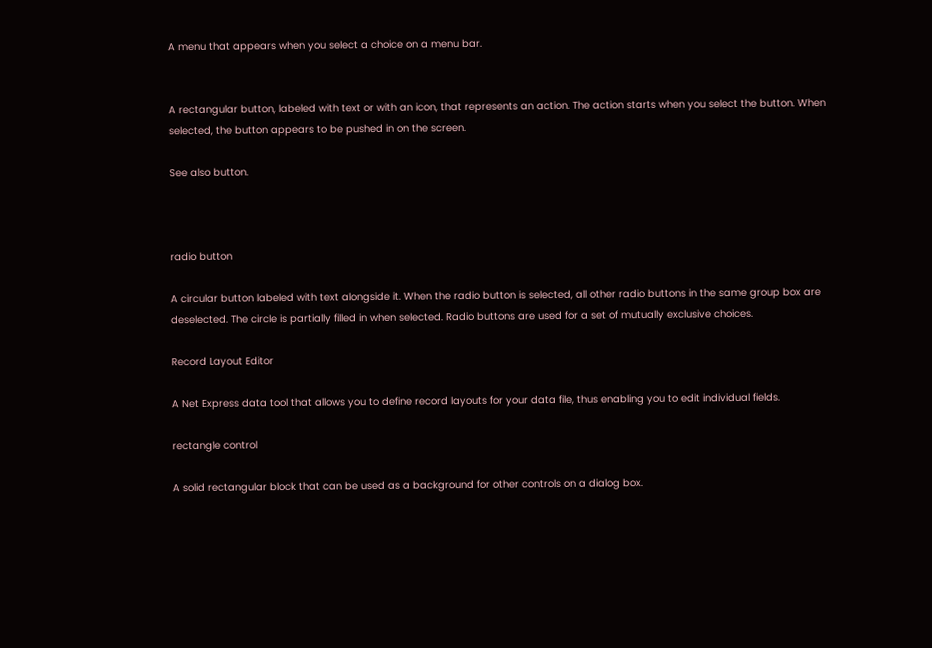A menu that appears when you select a choice on a menu bar.


A rectangular button, labeled with text or with an icon, that represents an action. The action starts when you select the button. When selected, the button appears to be pushed in on the screen.

See also button.



radio button

A circular button labeled with text alongside it. When the radio button is selected, all other radio buttons in the same group box are deselected. The circle is partially filled in when selected. Radio buttons are used for a set of mutually exclusive choices.

Record Layout Editor

A Net Express data tool that allows you to define record layouts for your data file, thus enabling you to edit individual fields.

rectangle control

A solid rectangular block that can be used as a background for other controls on a dialog box.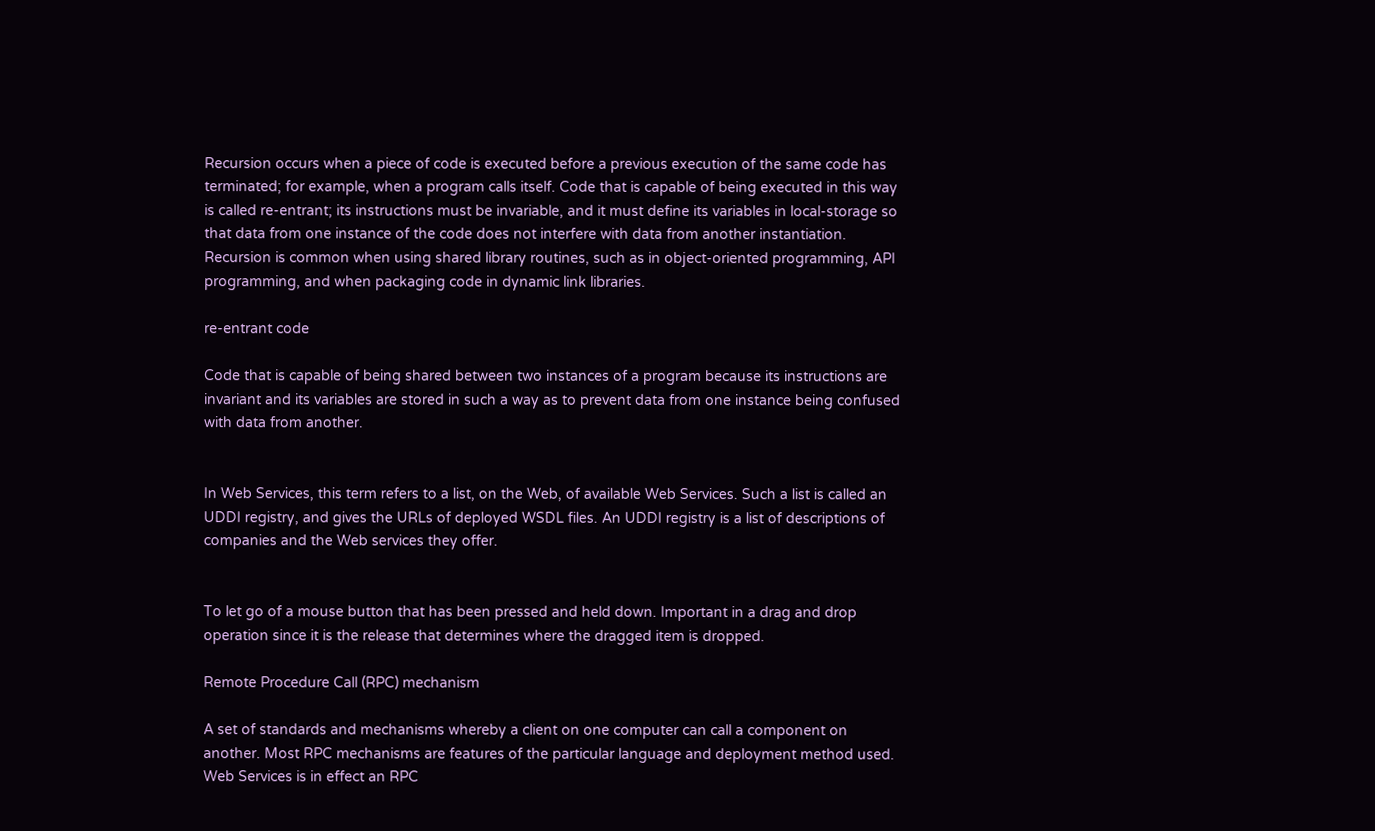Recursion occurs when a piece of code is executed before a previous execution of the same code has terminated; for example, when a program calls itself. Code that is capable of being executed in this way is called re-entrant; its instructions must be invariable, and it must define its variables in local-storage so that data from one instance of the code does not interfere with data from another instantiation. Recursion is common when using shared library routines, such as in object-oriented programming, API programming, and when packaging code in dynamic link libraries.

re-entrant code

Code that is capable of being shared between two instances of a program because its instructions are invariant and its variables are stored in such a way as to prevent data from one instance being confused with data from another.


In Web Services, this term refers to a list, on the Web, of available Web Services. Such a list is called an UDDI registry, and gives the URLs of deployed WSDL files. An UDDI registry is a list of descriptions of companies and the Web services they offer.


To let go of a mouse button that has been pressed and held down. Important in a drag and drop operation since it is the release that determines where the dragged item is dropped.

Remote Procedure Call (RPC) mechanism

A set of standards and mechanisms whereby a client on one computer can call a component on another. Most RPC mechanisms are features of the particular language and deployment method used. Web Services is in effect an RPC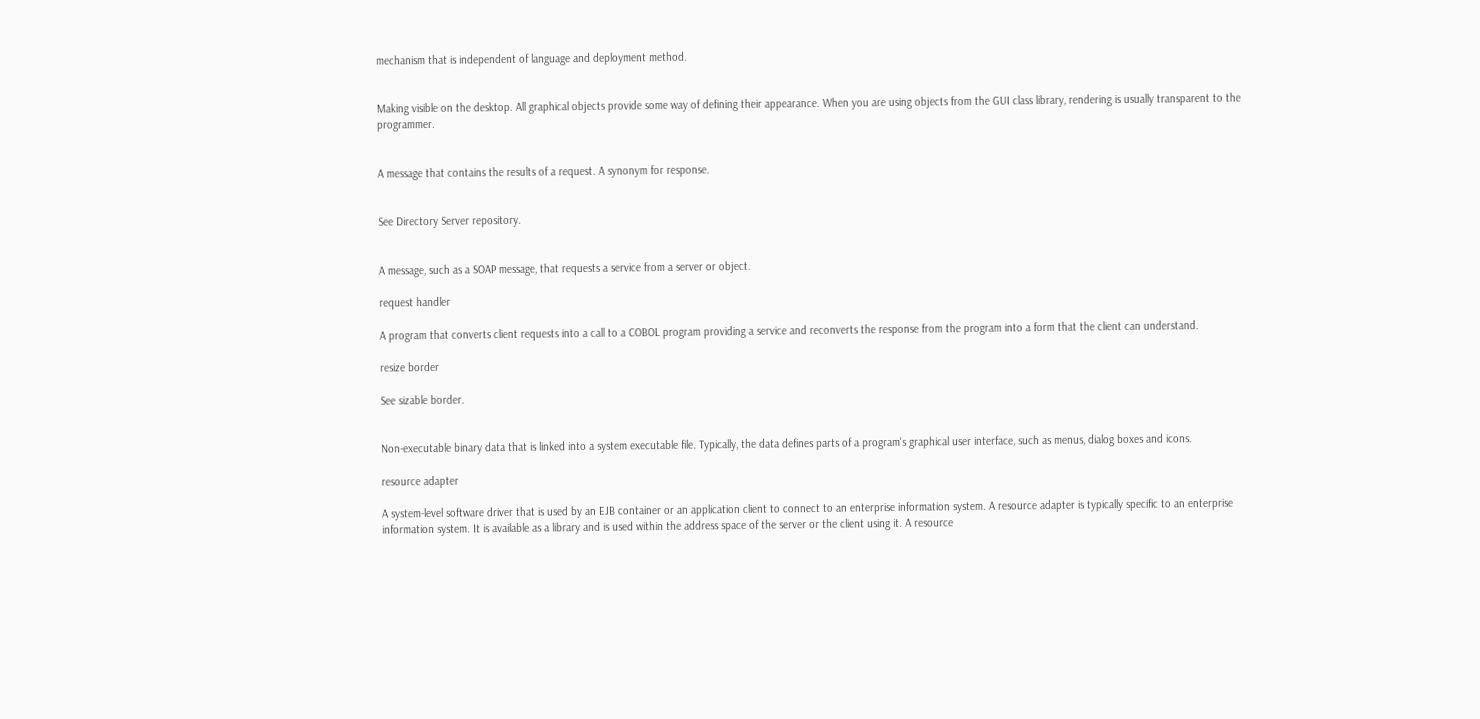mechanism that is independent of language and deployment method.


Making visible on the desktop. All graphical objects provide some way of defining their appearance. When you are using objects from the GUI class library, rendering is usually transparent to the programmer.


A message that contains the results of a request. A synonym for response.


See Directory Server repository.


A message, such as a SOAP message, that requests a service from a server or object.

request handler

A program that converts client requests into a call to a COBOL program providing a service and reconverts the response from the program into a form that the client can understand.

resize border

See sizable border.


Non-executable binary data that is linked into a system executable file. Typically, the data defines parts of a program's graphical user interface, such as menus, dialog boxes and icons.

resource adapter

A system-level software driver that is used by an EJB container or an application client to connect to an enterprise information system. A resource adapter is typically specific to an enterprise information system. It is available as a library and is used within the address space of the server or the client using it. A resource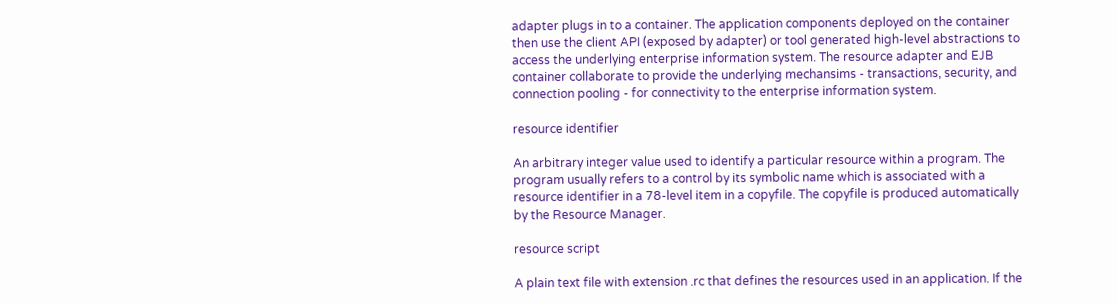adapter plugs in to a container. The application components deployed on the container then use the client API (exposed by adapter) or tool generated high-level abstractions to access the underlying enterprise information system. The resource adapter and EJB container collaborate to provide the underlying mechansims - transactions, security, and connection pooling - for connectivity to the enterprise information system.

resource identifier

An arbitrary integer value used to identify a particular resource within a program. The program usually refers to a control by its symbolic name which is associated with a resource identifier in a 78-level item in a copyfile. The copyfile is produced automatically by the Resource Manager.

resource script

A plain text file with extension .rc that defines the resources used in an application. If the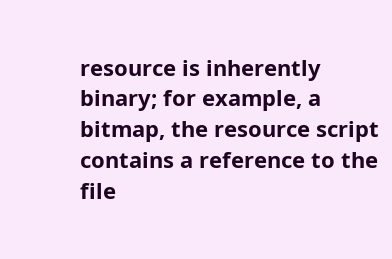resource is inherently binary; for example, a bitmap, the resource script contains a reference to the file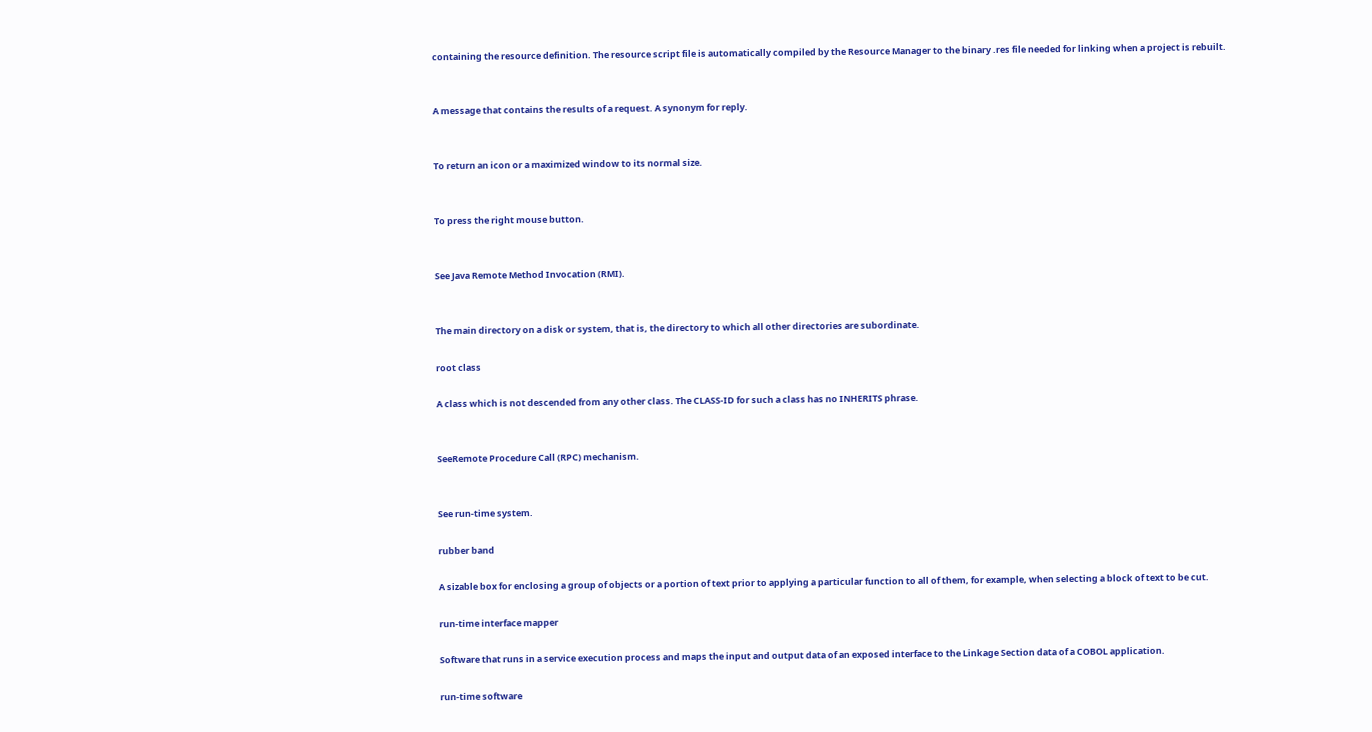containing the resource definition. The resource script file is automatically compiled by the Resource Manager to the binary .res file needed for linking when a project is rebuilt.


A message that contains the results of a request. A synonym for reply.


To return an icon or a maximized window to its normal size.


To press the right mouse button.


See Java Remote Method Invocation (RMI).


The main directory on a disk or system, that is, the directory to which all other directories are subordinate.

root class

A class which is not descended from any other class. The CLASS-ID for such a class has no INHERITS phrase.


SeeRemote Procedure Call (RPC) mechanism.


See run-time system.

rubber band

A sizable box for enclosing a group of objects or a portion of text prior to applying a particular function to all of them, for example, when selecting a block of text to be cut.

run-time interface mapper

Software that runs in a service execution process and maps the input and output data of an exposed interface to the Linkage Section data of a COBOL application.

run-time software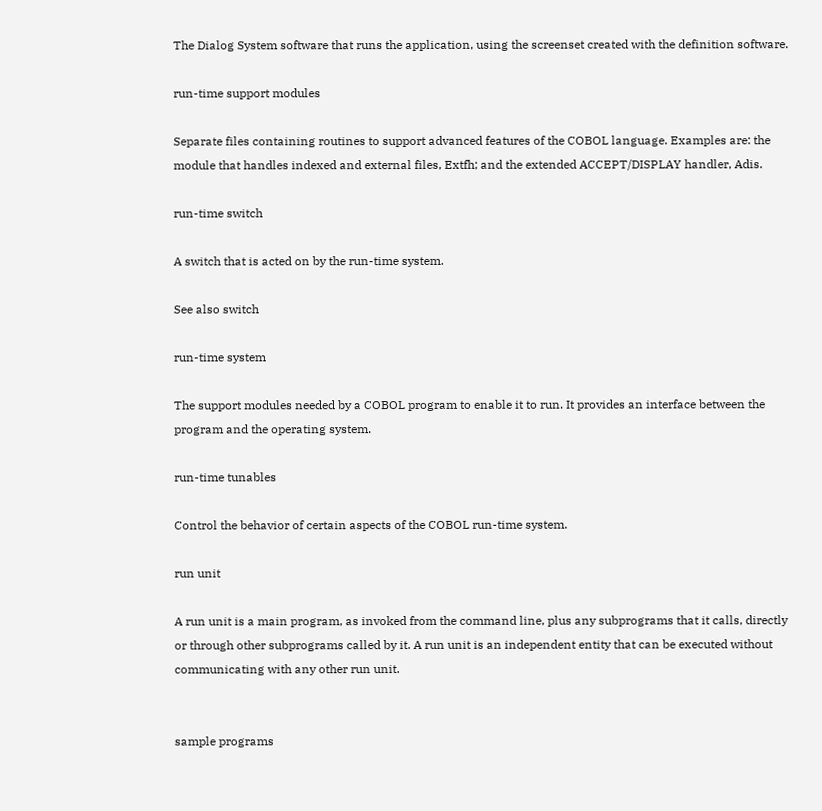The Dialog System software that runs the application, using the screenset created with the definition software.

run-time support modules

Separate files containing routines to support advanced features of the COBOL language. Examples are: the module that handles indexed and external files, Extfh; and the extended ACCEPT/DISPLAY handler, Adis.

run-time switch

A switch that is acted on by the run-time system.

See also switch

run-time system

The support modules needed by a COBOL program to enable it to run. It provides an interface between the program and the operating system.

run-time tunables

Control the behavior of certain aspects of the COBOL run-time system.

run unit

A run unit is a main program, as invoked from the command line, plus any subprograms that it calls, directly or through other subprograms called by it. A run unit is an independent entity that can be executed without communicating with any other run unit.


sample programs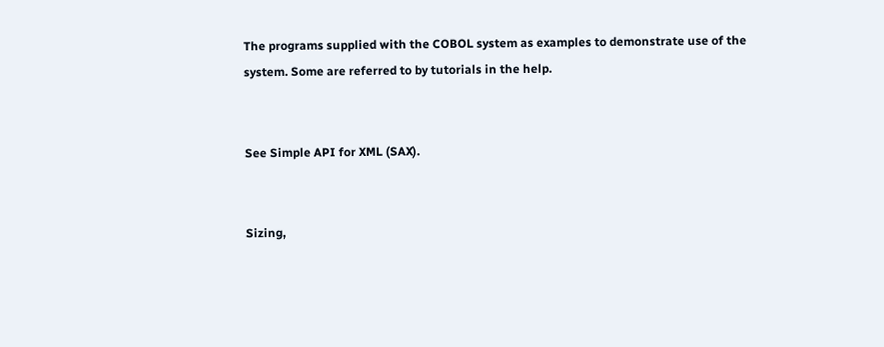The programs supplied with the COBOL system as examples to demonstrate use of the system. Some are referred to by tutorials in the help.


See Simple API for XML (SAX).


Sizing,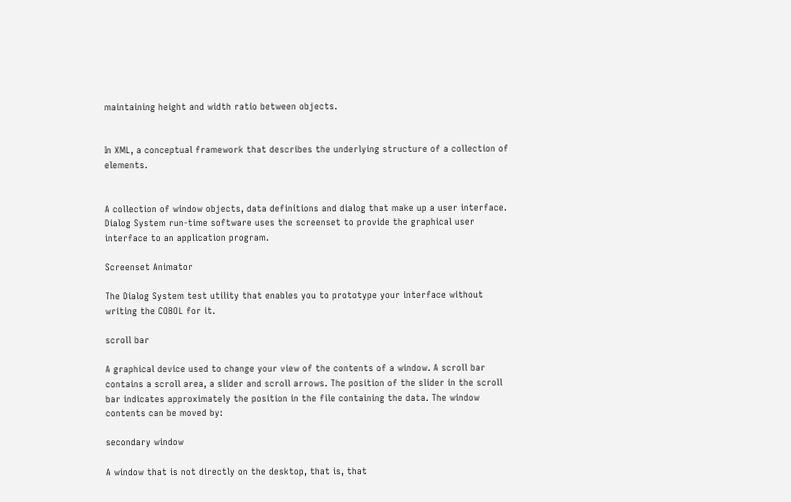maintaining height and width ratio between objects.


In XML, a conceptual framework that describes the underlying structure of a collection of elements.


A collection of window objects, data definitions and dialog that make up a user interface. Dialog System run-time software uses the screenset to provide the graphical user interface to an application program.

Screenset Animator

The Dialog System test utility that enables you to prototype your interface without writing the COBOL for it.

scroll bar

A graphical device used to change your view of the contents of a window. A scroll bar contains a scroll area, a slider and scroll arrows. The position of the slider in the scroll bar indicates approximately the position in the file containing the data. The window contents can be moved by:

secondary window

A window that is not directly on the desktop, that is, that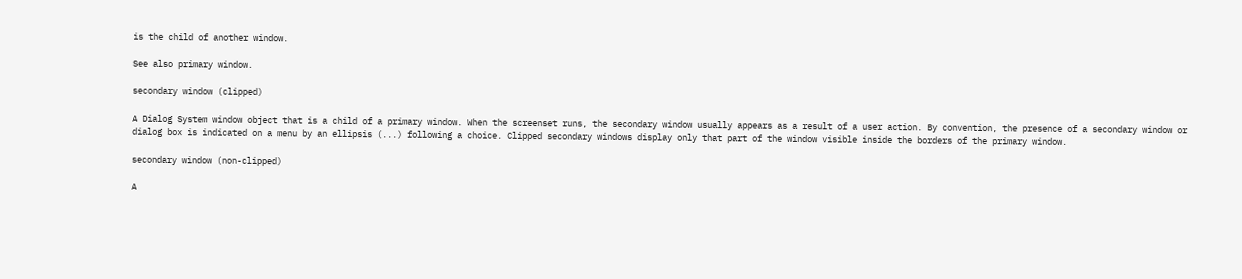is the child of another window.

See also primary window.

secondary window (clipped)

A Dialog System window object that is a child of a primary window. When the screenset runs, the secondary window usually appears as a result of a user action. By convention, the presence of a secondary window or dialog box is indicated on a menu by an ellipsis (...) following a choice. Clipped secondary windows display only that part of the window visible inside the borders of the primary window.

secondary window (non-clipped)

A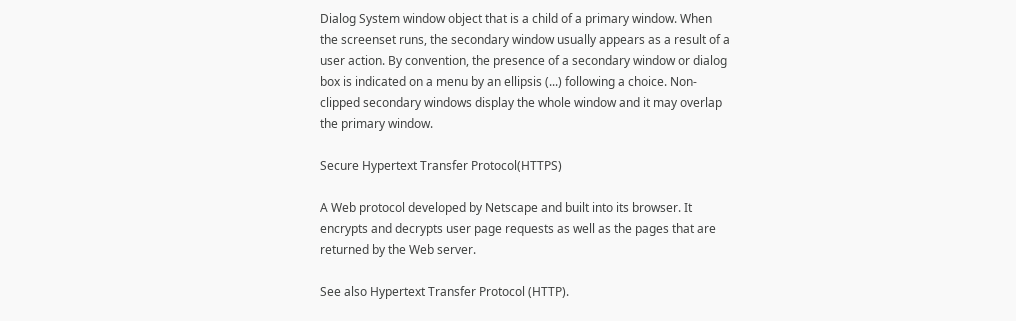Dialog System window object that is a child of a primary window. When the screenset runs, the secondary window usually appears as a result of a user action. By convention, the presence of a secondary window or dialog box is indicated on a menu by an ellipsis (...) following a choice. Non-clipped secondary windows display the whole window and it may overlap the primary window.

Secure Hypertext Transfer Protocol(HTTPS)

A Web protocol developed by Netscape and built into its browser. It encrypts and decrypts user page requests as well as the pages that are returned by the Web server.

See also Hypertext Transfer Protocol (HTTP).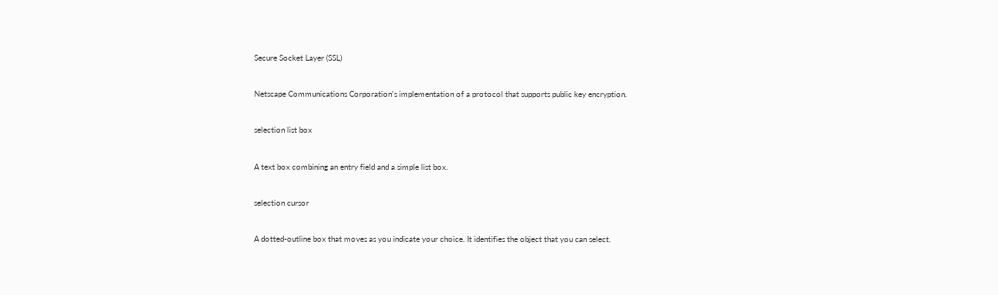Secure Socket Layer (SSL)

Netscape Communications Corporation's implementation of a protocol that supports public key encryption.

selection list box

A text box combining an entry field and a simple list box.

selection cursor

A dotted-outline box that moves as you indicate your choice. It identifies the object that you can select.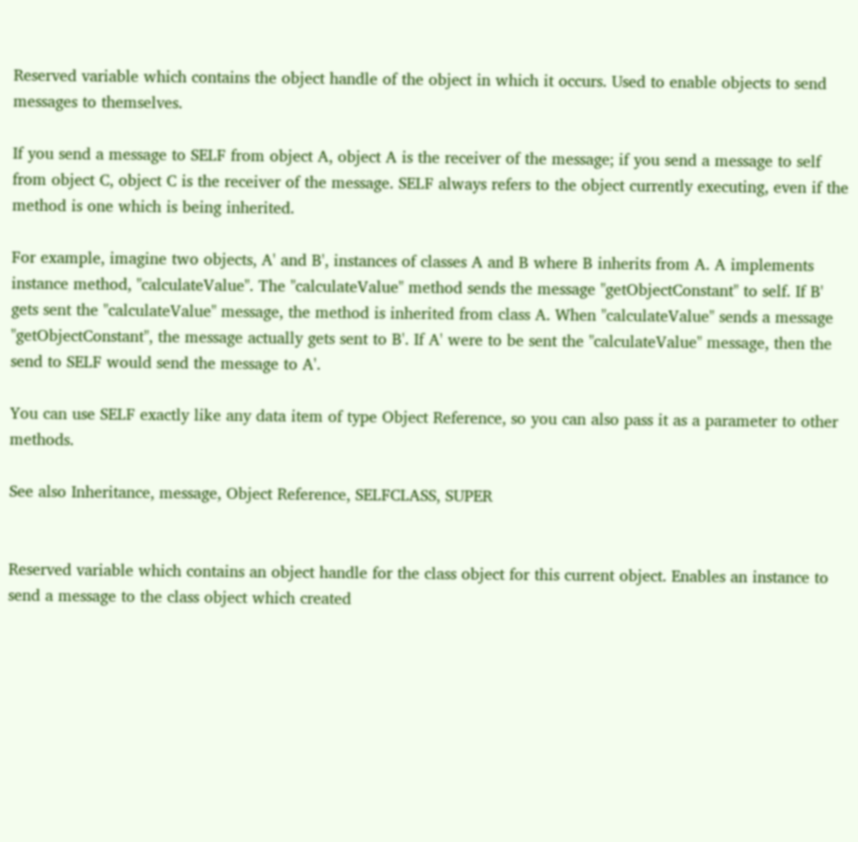Reserved variable which contains the object handle of the object in which it occurs. Used to enable objects to send messages to themselves.

If you send a message to SELF from object A, object A is the receiver of the message; if you send a message to self from object C, object C is the receiver of the message. SELF always refers to the object currently executing, even if the method is one which is being inherited.

For example, imagine two objects, A' and B', instances of classes A and B where B inherits from A. A implements instance method, "calculateValue". The "calculateValue" method sends the message "getObjectConstant" to self. If B' gets sent the "calculateValue" message, the method is inherited from class A. When "calculateValue" sends a message "getObjectConstant", the message actually gets sent to B'. If A' were to be sent the "calculateValue" message, then the send to SELF would send the message to A'.

You can use SELF exactly like any data item of type Object Reference, so you can also pass it as a parameter to other methods.

See also Inheritance, message, Object Reference, SELFCLASS, SUPER


Reserved variable which contains an object handle for the class object for this current object. Enables an instance to send a message to the class object which created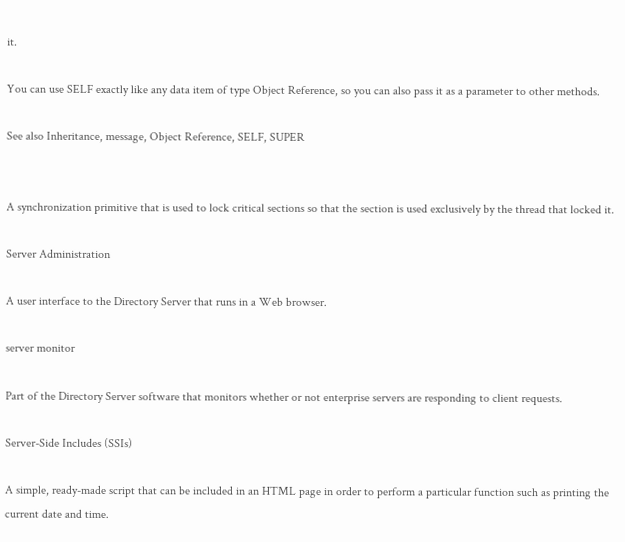it.

You can use SELF exactly like any data item of type Object Reference, so you can also pass it as a parameter to other methods.

See also Inheritance, message, Object Reference, SELF, SUPER


A synchronization primitive that is used to lock critical sections so that the section is used exclusively by the thread that locked it.

Server Administration

A user interface to the Directory Server that runs in a Web browser.

server monitor

Part of the Directory Server software that monitors whether or not enterprise servers are responding to client requests.

Server-Side Includes (SSIs)

A simple, ready-made script that can be included in an HTML page in order to perform a particular function such as printing the current date and time.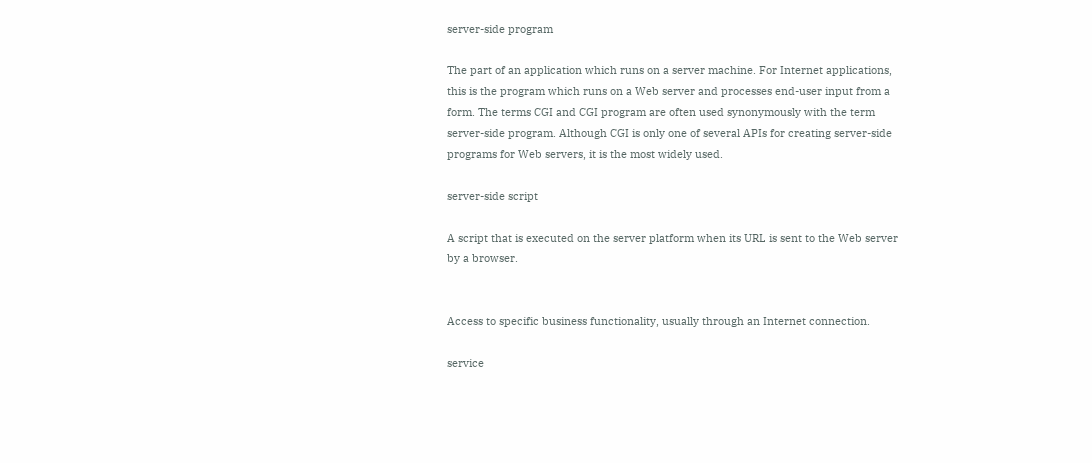server-side program

The part of an application which runs on a server machine. For Internet applications, this is the program which runs on a Web server and processes end-user input from a form. The terms CGI and CGI program are often used synonymously with the term server-side program. Although CGI is only one of several APIs for creating server-side programs for Web servers, it is the most widely used.

server-side script

A script that is executed on the server platform when its URL is sent to the Web server by a browser.


Access to specific business functionality, usually through an Internet connection.

service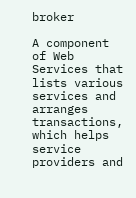broker

A component of Web Services that lists various services and arranges transactions, which helps service providers and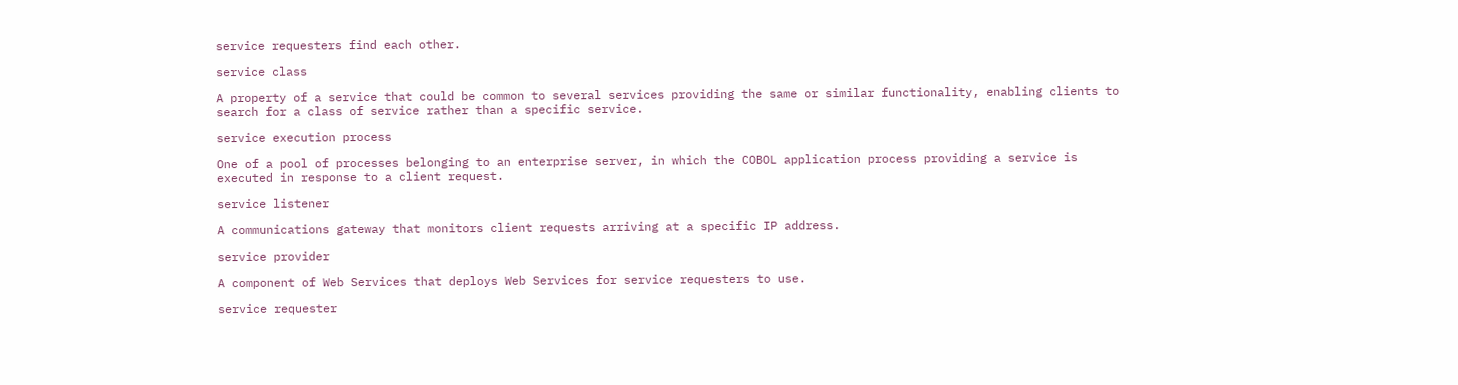service requesters find each other.

service class

A property of a service that could be common to several services providing the same or similar functionality, enabling clients to search for a class of service rather than a specific service.

service execution process

One of a pool of processes belonging to an enterprise server, in which the COBOL application process providing a service is executed in response to a client request.

service listener

A communications gateway that monitors client requests arriving at a specific IP address.

service provider

A component of Web Services that deploys Web Services for service requesters to use.

service requester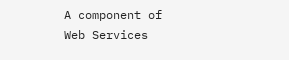A component of Web Services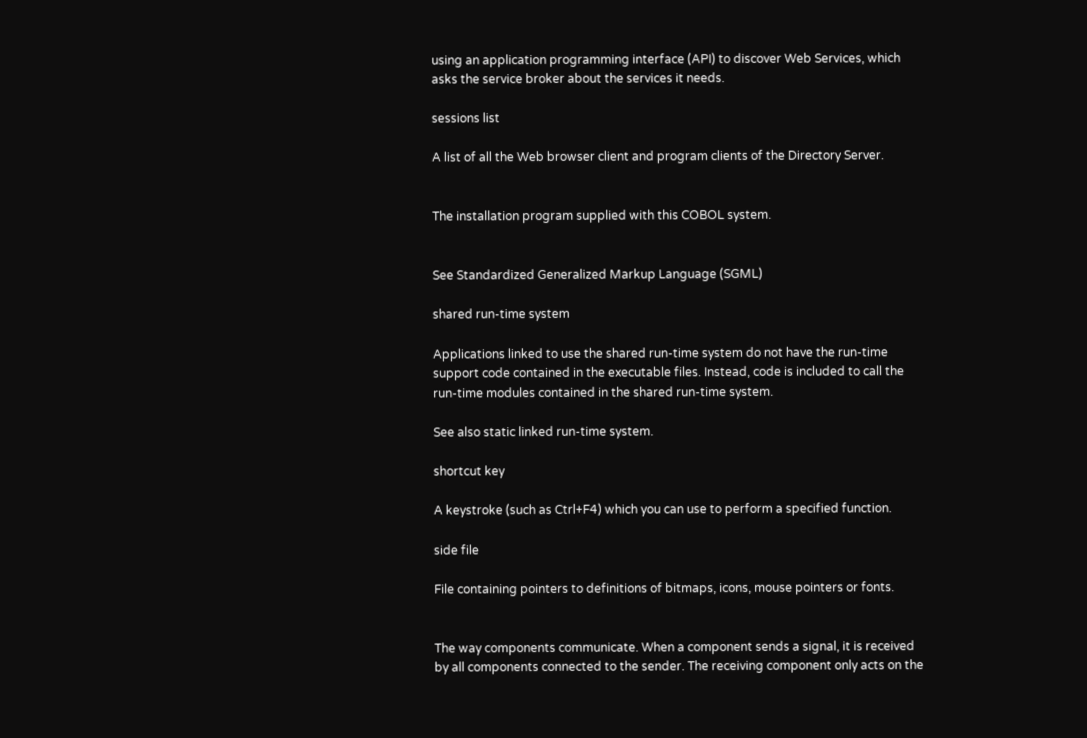using an application programming interface (API) to discover Web Services, which asks the service broker about the services it needs.

sessions list

A list of all the Web browser client and program clients of the Directory Server.


The installation program supplied with this COBOL system.


See Standardized Generalized Markup Language (SGML)

shared run-time system

Applications linked to use the shared run-time system do not have the run-time support code contained in the executable files. Instead, code is included to call the run-time modules contained in the shared run-time system.

See also static linked run-time system.

shortcut key

A keystroke (such as Ctrl+F4) which you can use to perform a specified function.

side file

File containing pointers to definitions of bitmaps, icons, mouse pointers or fonts.


The way components communicate. When a component sends a signal, it is received by all components connected to the sender. The receiving component only acts on the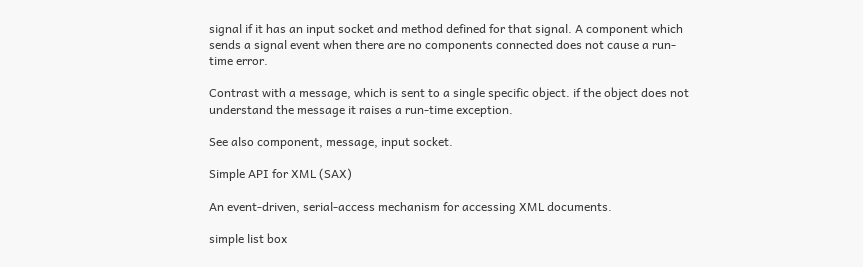signal if it has an input socket and method defined for that signal. A component which sends a signal event when there are no components connected does not cause a run-time error.

Contrast with a message, which is sent to a single specific object. if the object does not understand the message it raises a run-time exception.

See also component, message, input socket.

Simple API for XML (SAX)

An event-driven, serial-access mechanism for accessing XML documents.

simple list box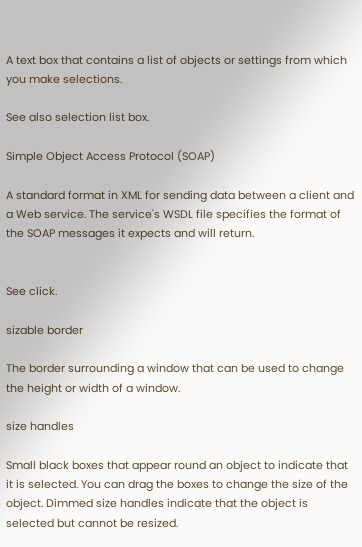A text box that contains a list of objects or settings from which you make selections.

See also selection list box.

Simple Object Access Protocol (SOAP)

A standard format in XML for sending data between a client and a Web service. The service's WSDL file specifies the format of the SOAP messages it expects and will return.


See click.

sizable border

The border surrounding a window that can be used to change the height or width of a window.

size handles

Small black boxes that appear round an object to indicate that it is selected. You can drag the boxes to change the size of the object. Dimmed size handles indicate that the object is selected but cannot be resized.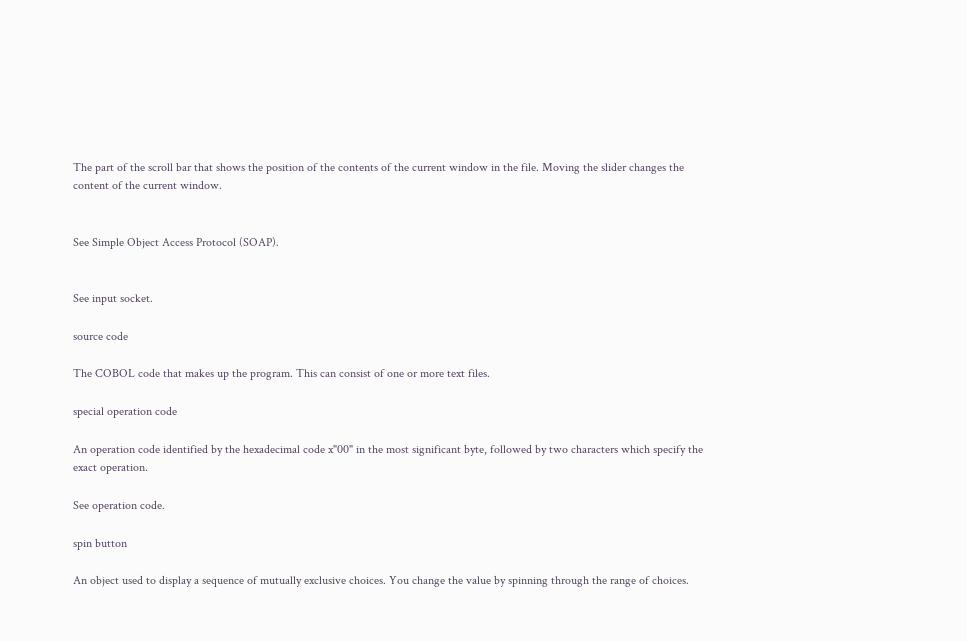The part of the scroll bar that shows the position of the contents of the current window in the file. Moving the slider changes the content of the current window.


See Simple Object Access Protocol (SOAP).


See input socket.

source code

The COBOL code that makes up the program. This can consist of one or more text files.

special operation code

An operation code identified by the hexadecimal code x"00" in the most significant byte, followed by two characters which specify the exact operation.

See operation code.

spin button

An object used to display a sequence of mutually exclusive choices. You change the value by spinning through the range of choices.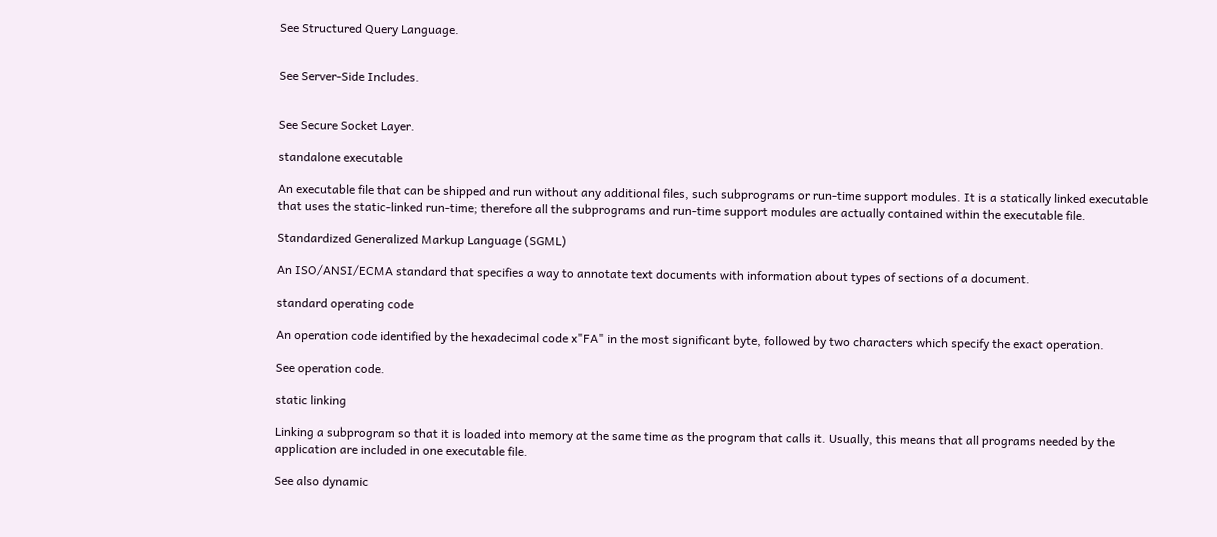See Structured Query Language.


See Server-Side Includes.


See Secure Socket Layer.

standalone executable

An executable file that can be shipped and run without any additional files, such subprograms or run-time support modules. It is a statically linked executable that uses the static-linked run-time; therefore all the subprograms and run-time support modules are actually contained within the executable file.

Standardized Generalized Markup Language (SGML)

An ISO/ANSI/ECMA standard that specifies a way to annotate text documents with information about types of sections of a document.

standard operating code

An operation code identified by the hexadecimal code x"FA" in the most significant byte, followed by two characters which specify the exact operation.

See operation code.

static linking

Linking a subprogram so that it is loaded into memory at the same time as the program that calls it. Usually, this means that all programs needed by the application are included in one executable file.

See also dynamic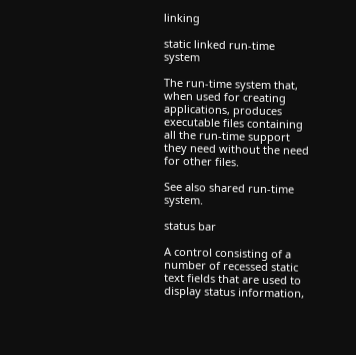linking

static linked run-time system

The run-time system that, when used for creating applications, produces executable files containing all the run-time support they need without the need for other files.

See also shared run-time system.

status bar

A control consisting of a number of recessed static text fields that are used to display status information,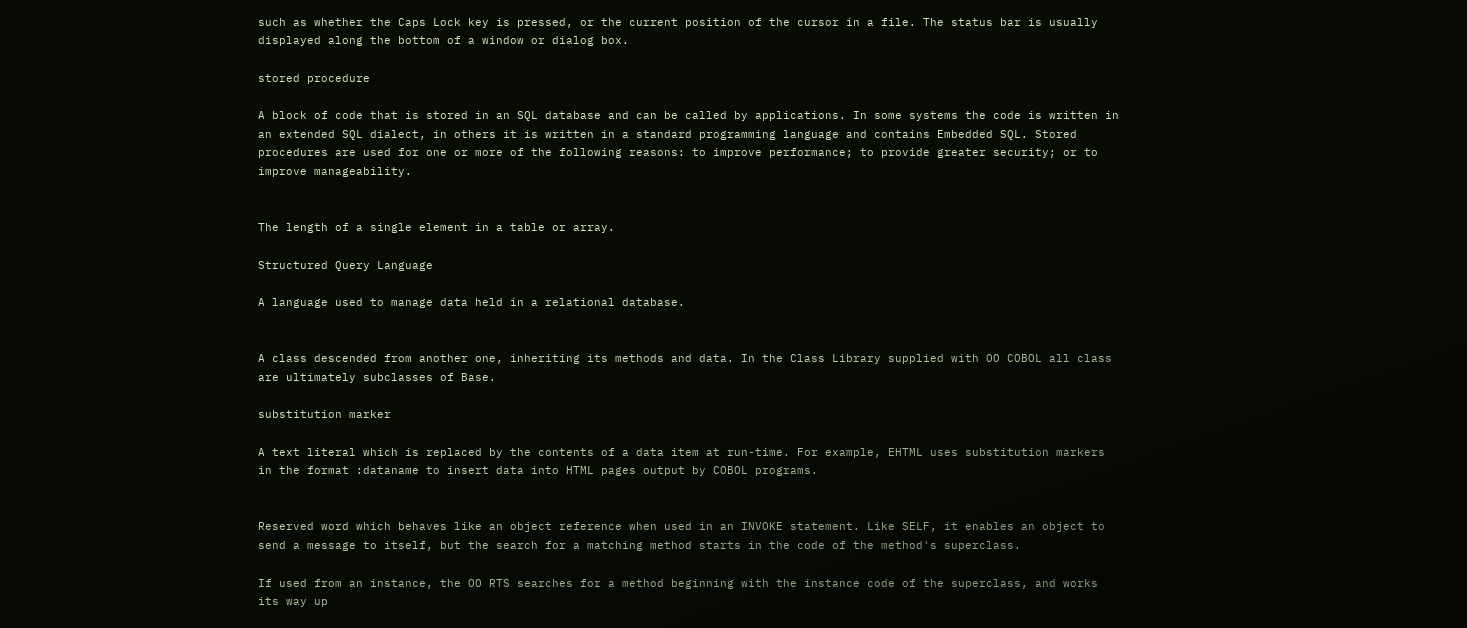such as whether the Caps Lock key is pressed, or the current position of the cursor in a file. The status bar is usually displayed along the bottom of a window or dialog box.

stored procedure

A block of code that is stored in an SQL database and can be called by applications. In some systems the code is written in an extended SQL dialect, in others it is written in a standard programming language and contains Embedded SQL. Stored procedures are used for one or more of the following reasons: to improve performance; to provide greater security; or to improve manageability.


The length of a single element in a table or array.

Structured Query Language

A language used to manage data held in a relational database.


A class descended from another one, inheriting its methods and data. In the Class Library supplied with OO COBOL all class are ultimately subclasses of Base.

substitution marker

A text literal which is replaced by the contents of a data item at run-time. For example, EHTML uses substitution markers in the format :dataname to insert data into HTML pages output by COBOL programs.


Reserved word which behaves like an object reference when used in an INVOKE statement. Like SELF, it enables an object to send a message to itself, but the search for a matching method starts in the code of the method's superclass.

If used from an instance, the OO RTS searches for a method beginning with the instance code of the superclass, and works its way up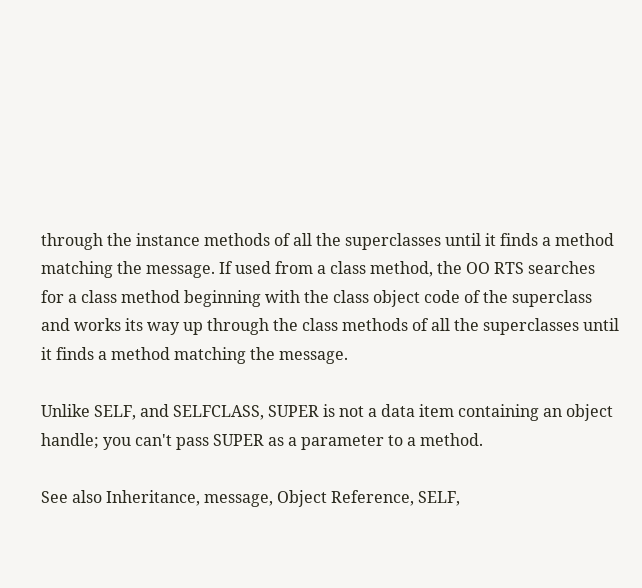through the instance methods of all the superclasses until it finds a method matching the message. If used from a class method, the OO RTS searches for a class method beginning with the class object code of the superclass and works its way up through the class methods of all the superclasses until it finds a method matching the message.

Unlike SELF, and SELFCLASS, SUPER is not a data item containing an object handle; you can't pass SUPER as a parameter to a method.

See also Inheritance, message, Object Reference, SELF,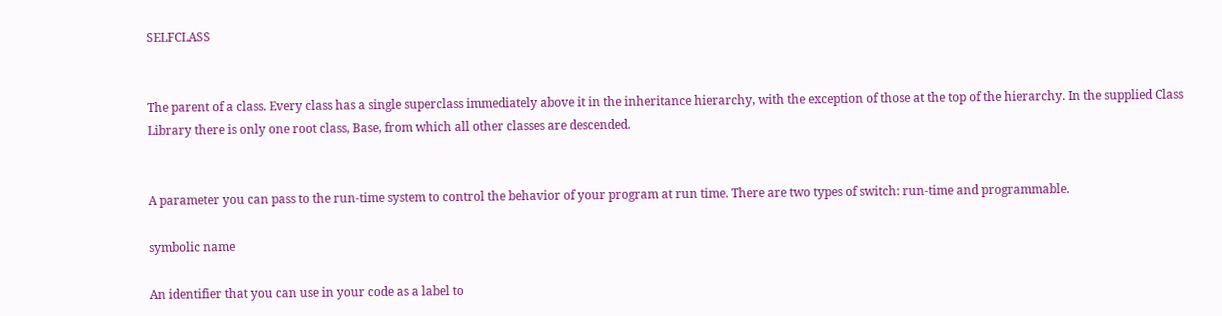SELFCLASS


The parent of a class. Every class has a single superclass immediately above it in the inheritance hierarchy, with the exception of those at the top of the hierarchy. In the supplied Class Library there is only one root class, Base, from which all other classes are descended.


A parameter you can pass to the run-time system to control the behavior of your program at run time. There are two types of switch: run-time and programmable.

symbolic name

An identifier that you can use in your code as a label to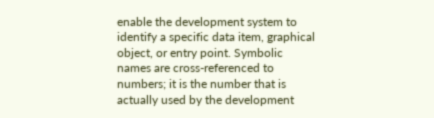enable the development system to identify a specific data item, graphical object, or entry point. Symbolic names are cross-referenced to numbers; it is the number that is actually used by the development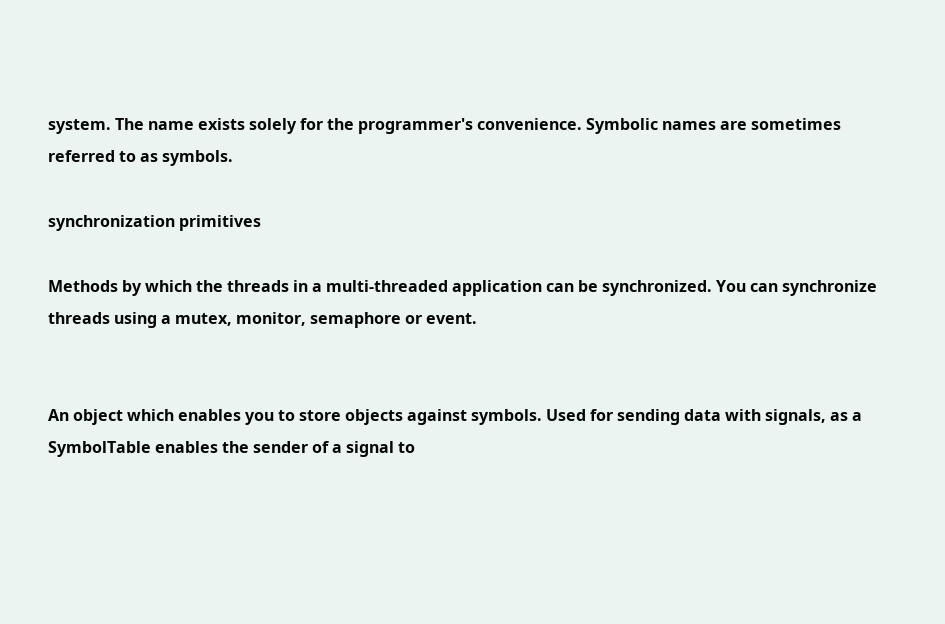system. The name exists solely for the programmer's convenience. Symbolic names are sometimes referred to as symbols.

synchronization primitives

Methods by which the threads in a multi-threaded application can be synchronized. You can synchronize threads using a mutex, monitor, semaphore or event.


An object which enables you to store objects against symbols. Used for sending data with signals, as a SymbolTable enables the sender of a signal to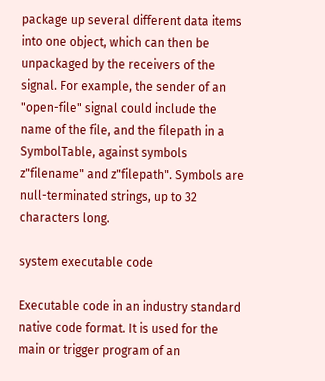package up several different data items into one object, which can then be unpackaged by the receivers of the signal. For example, the sender of an "open-file" signal could include the name of the file, and the filepath in a SymbolTable, against symbols z"filename" and z"filepath". Symbols are null-terminated strings, up to 32 characters long.

system executable code

Executable code in an industry standard native code format. It is used for the main or trigger program of an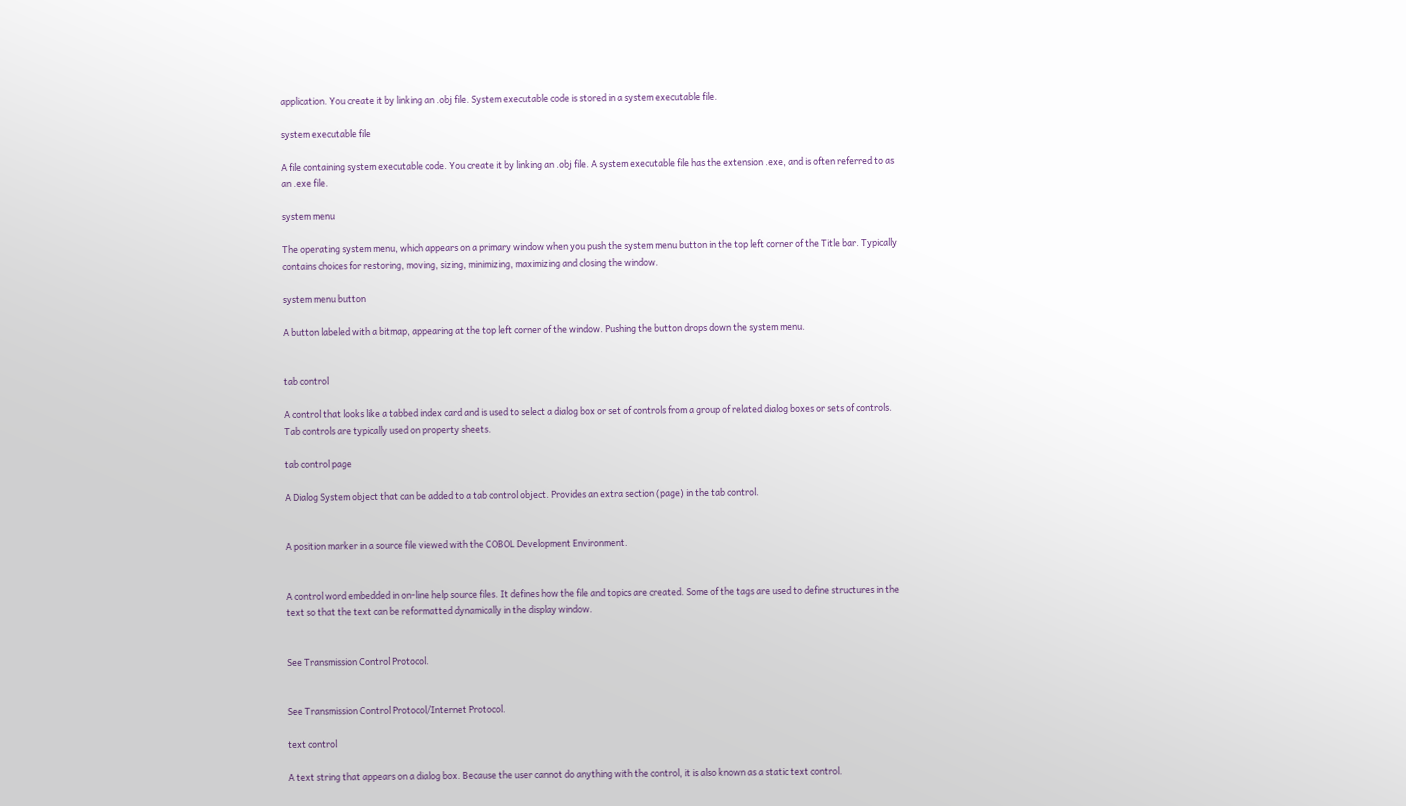application. You create it by linking an .obj file. System executable code is stored in a system executable file.

system executable file

A file containing system executable code. You create it by linking an .obj file. A system executable file has the extension .exe, and is often referred to as an .exe file.

system menu

The operating system menu, which appears on a primary window when you push the system menu button in the top left corner of the Title bar. Typically contains choices for restoring, moving, sizing, minimizing, maximizing and closing the window.

system menu button

A button labeled with a bitmap, appearing at the top left corner of the window. Pushing the button drops down the system menu.


tab control

A control that looks like a tabbed index card and is used to select a dialog box or set of controls from a group of related dialog boxes or sets of controls. Tab controls are typically used on property sheets.

tab control page

A Dialog System object that can be added to a tab control object. Provides an extra section (page) in the tab control.


A position marker in a source file viewed with the COBOL Development Environment.


A control word embedded in on-line help source files. It defines how the file and topics are created. Some of the tags are used to define structures in the text so that the text can be reformatted dynamically in the display window.


See Transmission Control Protocol.


See Transmission Control Protocol/Internet Protocol.

text control

A text string that appears on a dialog box. Because the user cannot do anything with the control, it is also known as a static text control.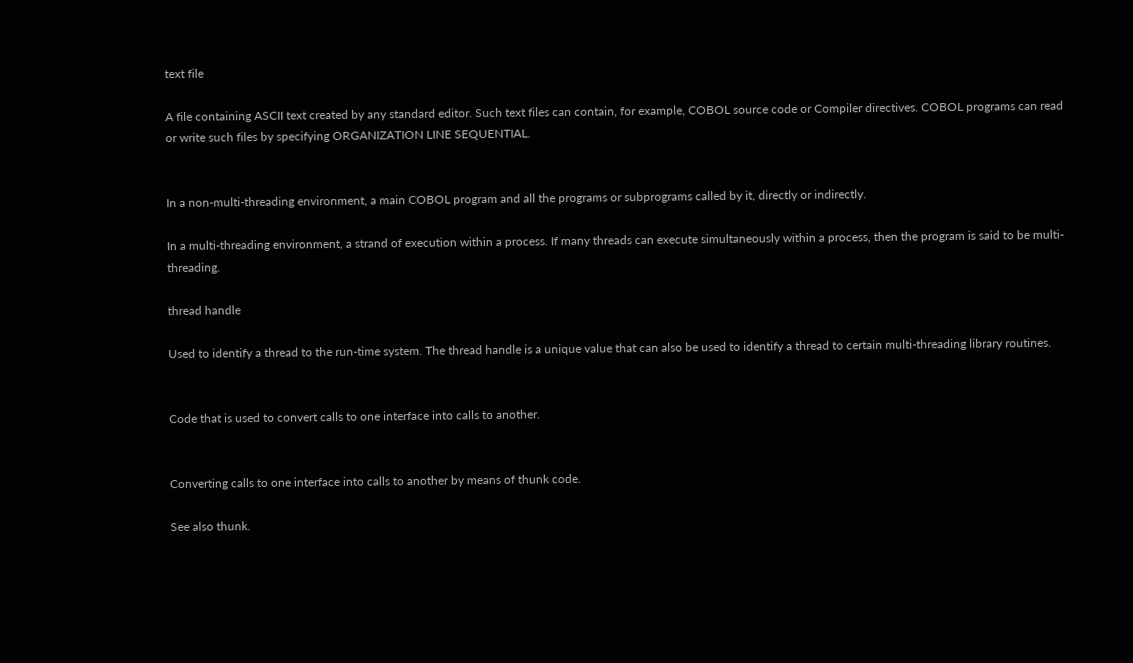text file

A file containing ASCII text created by any standard editor. Such text files can contain, for example, COBOL source code or Compiler directives. COBOL programs can read or write such files by specifying ORGANIZATION LINE SEQUENTIAL.


In a non-multi-threading environment, a main COBOL program and all the programs or subprograms called by it, directly or indirectly.

In a multi-threading environment, a strand of execution within a process. If many threads can execute simultaneously within a process, then the program is said to be multi-threading.

thread handle

Used to identify a thread to the run-time system. The thread handle is a unique value that can also be used to identify a thread to certain multi-threading library routines.


Code that is used to convert calls to one interface into calls to another.


Converting calls to one interface into calls to another by means of thunk code.

See also thunk.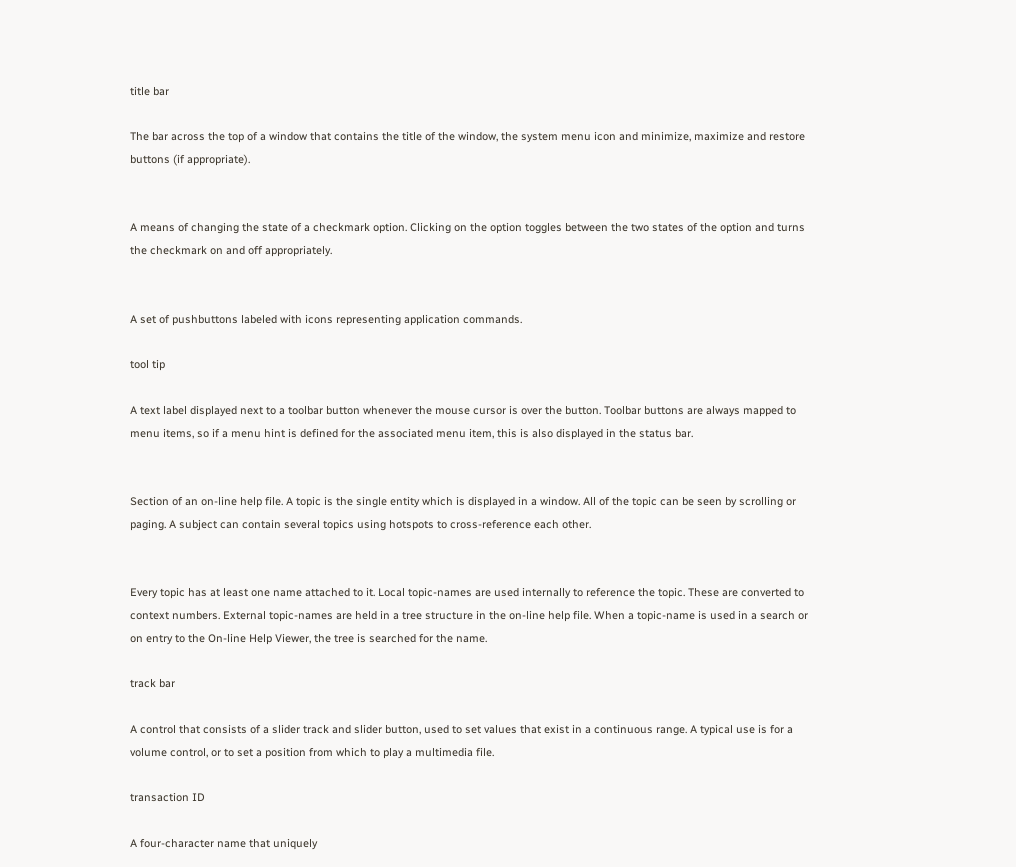title bar

The bar across the top of a window that contains the title of the window, the system menu icon and minimize, maximize and restore buttons (if appropriate).


A means of changing the state of a checkmark option. Clicking on the option toggles between the two states of the option and turns the checkmark on and off appropriately.


A set of pushbuttons labeled with icons representing application commands.

tool tip

A text label displayed next to a toolbar button whenever the mouse cursor is over the button. Toolbar buttons are always mapped to menu items, so if a menu hint is defined for the associated menu item, this is also displayed in the status bar.


Section of an on-line help file. A topic is the single entity which is displayed in a window. All of the topic can be seen by scrolling or paging. A subject can contain several topics using hotspots to cross-reference each other.


Every topic has at least one name attached to it. Local topic-names are used internally to reference the topic. These are converted to context numbers. External topic-names are held in a tree structure in the on-line help file. When a topic-name is used in a search or on entry to the On-line Help Viewer, the tree is searched for the name.

track bar

A control that consists of a slider track and slider button, used to set values that exist in a continuous range. A typical use is for a volume control, or to set a position from which to play a multimedia file.

transaction ID

A four-character name that uniquely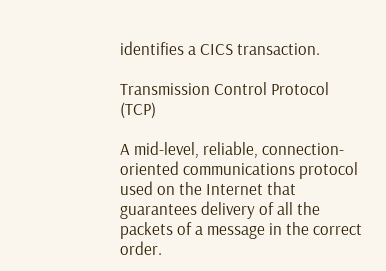identifies a CICS transaction.

Transmission Control Protocol (TCP)

A mid-level, reliable, connection-oriented communications protocol used on the Internet that guarantees delivery of all the packets of a message in the correct order.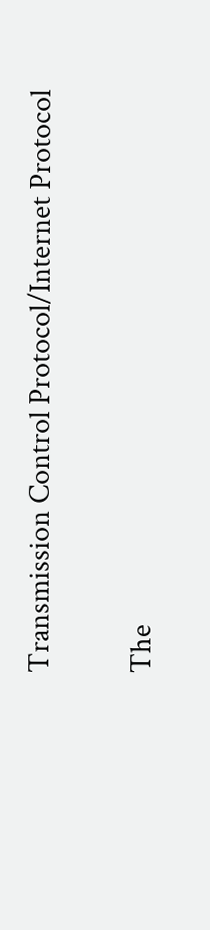Transmission Control Protocol/Internet Protocol

The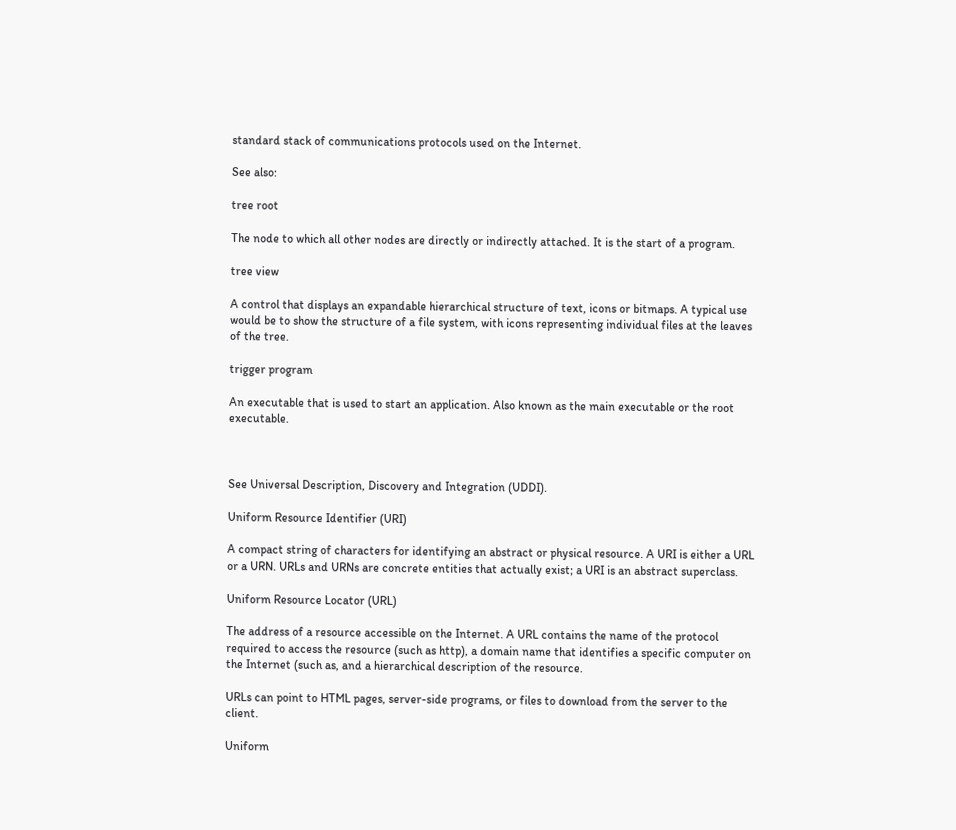standard stack of communications protocols used on the Internet.

See also:

tree root

The node to which all other nodes are directly or indirectly attached. It is the start of a program.

tree view

A control that displays an expandable hierarchical structure of text, icons or bitmaps. A typical use would be to show the structure of a file system, with icons representing individual files at the leaves of the tree.

trigger program

An executable that is used to start an application. Also known as the main executable or the root executable.



See Universal Description, Discovery and Integration (UDDI).

Uniform Resource Identifier (URI)

A compact string of characters for identifying an abstract or physical resource. A URI is either a URL or a URN. URLs and URNs are concrete entities that actually exist; a URI is an abstract superclass.

Uniform Resource Locator (URL)

The address of a resource accessible on the Internet. A URL contains the name of the protocol required to access the resource (such as http), a domain name that identifies a specific computer on the Internet (such as, and a hierarchical description of the resource.

URLs can point to HTML pages, server-side programs, or files to download from the server to the client.

Uniform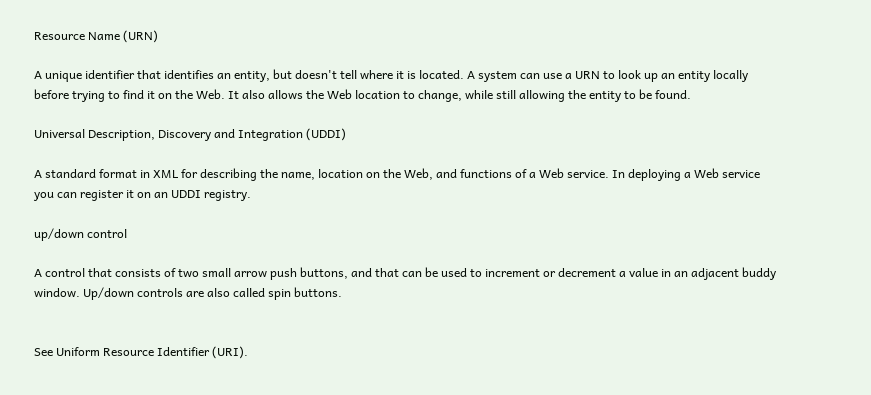Resource Name (URN)

A unique identifier that identifies an entity, but doesn't tell where it is located. A system can use a URN to look up an entity locally before trying to find it on the Web. It also allows the Web location to change, while still allowing the entity to be found.

Universal Description, Discovery and Integration (UDDI)

A standard format in XML for describing the name, location on the Web, and functions of a Web service. In deploying a Web service you can register it on an UDDI registry.

up/down control

A control that consists of two small arrow push buttons, and that can be used to increment or decrement a value in an adjacent buddy window. Up/down controls are also called spin buttons.


See Uniform Resource Identifier (URI).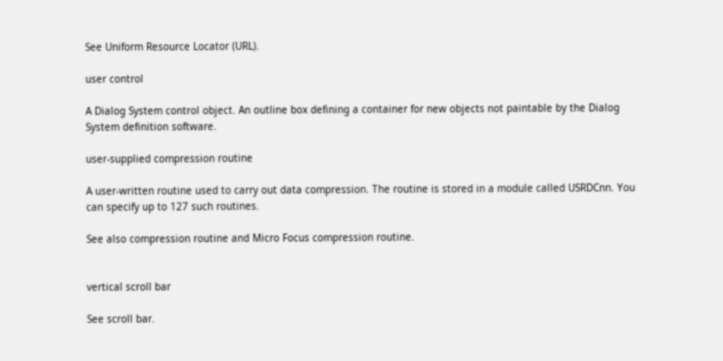See Uniform Resource Locator (URL).

user control

A Dialog System control object. An outline box defining a container for new objects not paintable by the Dialog System definition software.

user-supplied compression routine

A user-written routine used to carry out data compression. The routine is stored in a module called USRDCnn. You can specify up to 127 such routines.

See also compression routine and Micro Focus compression routine.


vertical scroll bar

See scroll bar.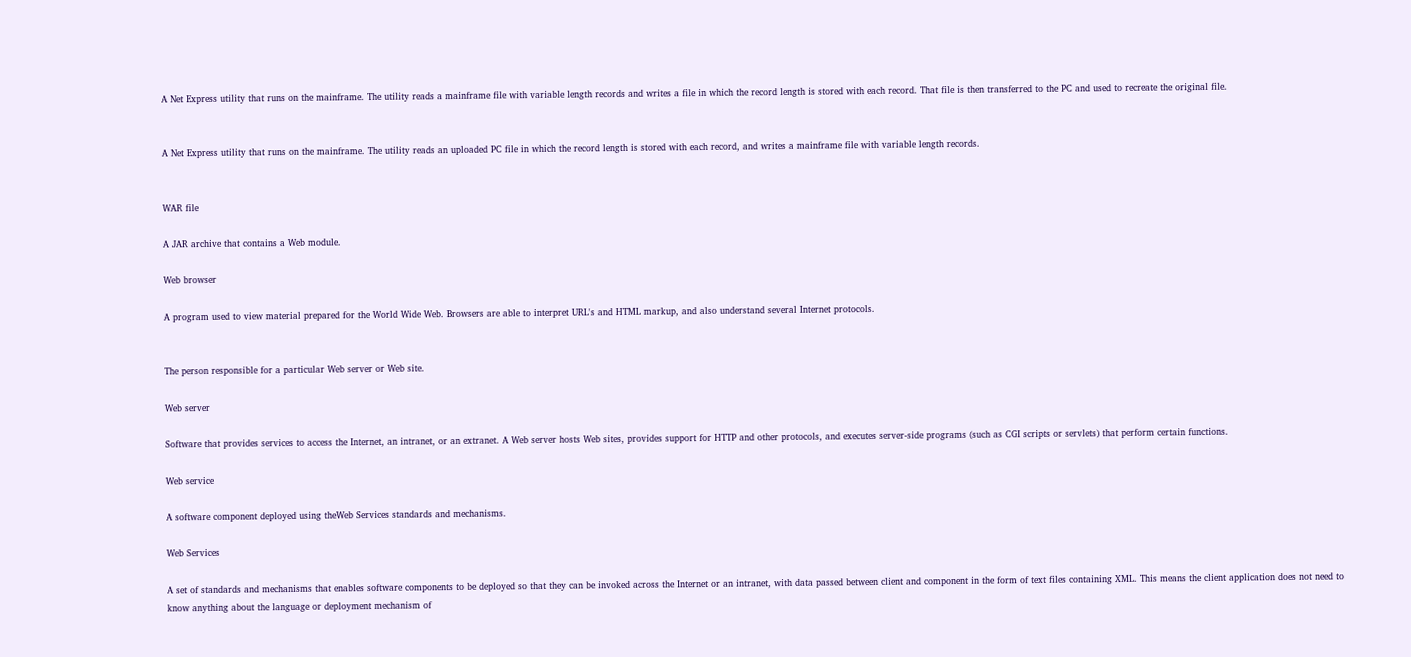A Net Express utility that runs on the mainframe. The utility reads a mainframe file with variable length records and writes a file in which the record length is stored with each record. That file is then transferred to the PC and used to recreate the original file.


A Net Express utility that runs on the mainframe. The utility reads an uploaded PC file in which the record length is stored with each record, and writes a mainframe file with variable length records.


WAR file

A JAR archive that contains a Web module.

Web browser

A program used to view material prepared for the World Wide Web. Browsers are able to interpret URL's and HTML markup, and also understand several Internet protocols.


The person responsible for a particular Web server or Web site.

Web server

Software that provides services to access the Internet, an intranet, or an extranet. A Web server hosts Web sites, provides support for HTTP and other protocols, and executes server-side programs (such as CGI scripts or servlets) that perform certain functions.

Web service

A software component deployed using theWeb Services standards and mechanisms.

Web Services

A set of standards and mechanisms that enables software components to be deployed so that they can be invoked across the Internet or an intranet, with data passed between client and component in the form of text files containing XML. This means the client application does not need to know anything about the language or deployment mechanism of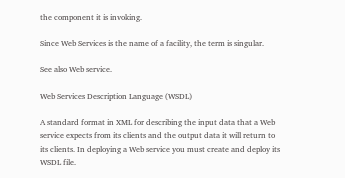the component it is invoking.

Since Web Services is the name of a facility, the term is singular.

See also Web service.

Web Services Description Language (WSDL)

A standard format in XML for describing the input data that a Web service expects from its clients and the output data it will return to its clients. In deploying a Web service you must create and deploy its WSDL file.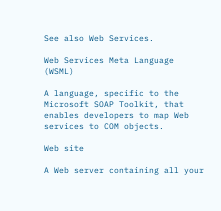See also Web Services.

Web Services Meta Language (WSML)

A language, specific to the Microsoft SOAP Toolkit, that enables developers to map Web services to COM objects.

Web site

A Web server containing all your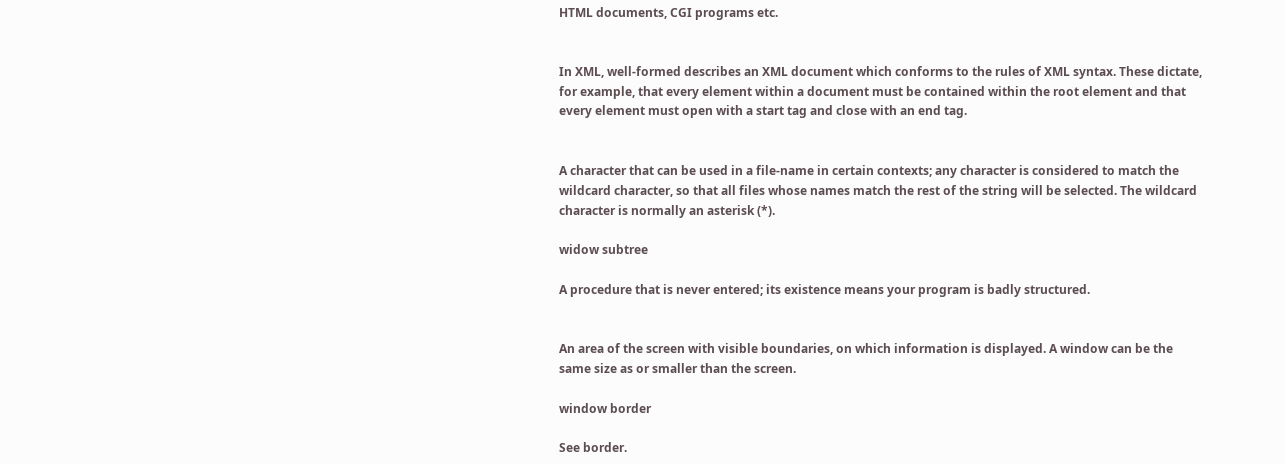HTML documents, CGI programs etc.


In XML, well-formed describes an XML document which conforms to the rules of XML syntax. These dictate, for example, that every element within a document must be contained within the root element and that every element must open with a start tag and close with an end tag.


A character that can be used in a file-name in certain contexts; any character is considered to match the wildcard character, so that all files whose names match the rest of the string will be selected. The wildcard character is normally an asterisk (*).

widow subtree

A procedure that is never entered; its existence means your program is badly structured.


An area of the screen with visible boundaries, on which information is displayed. A window can be the same size as or smaller than the screen.

window border

See border.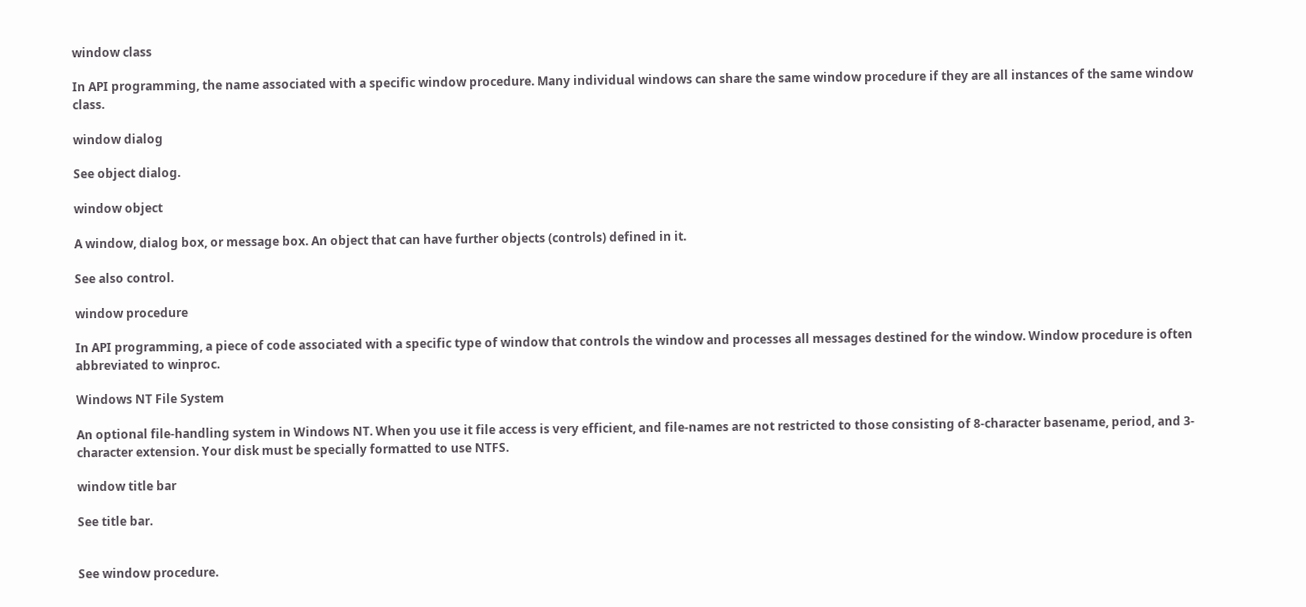window class

In API programming, the name associated with a specific window procedure. Many individual windows can share the same window procedure if they are all instances of the same window class.

window dialog

See object dialog.

window object

A window, dialog box, or message box. An object that can have further objects (controls) defined in it.

See also control.

window procedure

In API programming, a piece of code associated with a specific type of window that controls the window and processes all messages destined for the window. Window procedure is often abbreviated to winproc.

Windows NT File System

An optional file-handling system in Windows NT. When you use it file access is very efficient, and file-names are not restricted to those consisting of 8-character basename, period, and 3-character extension. Your disk must be specially formatted to use NTFS.

window title bar

See title bar.


See window procedure.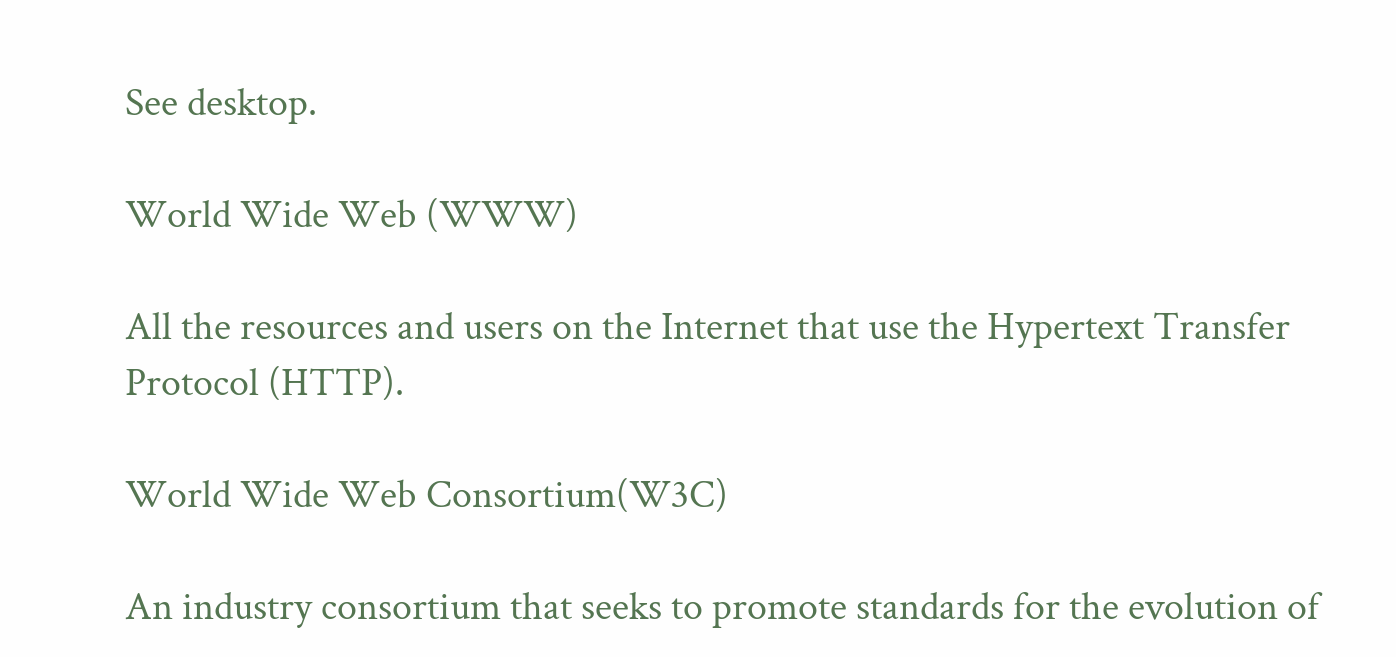See desktop.

World Wide Web (WWW)

All the resources and users on the Internet that use the Hypertext Transfer Protocol (HTTP).

World Wide Web Consortium(W3C)

An industry consortium that seeks to promote standards for the evolution of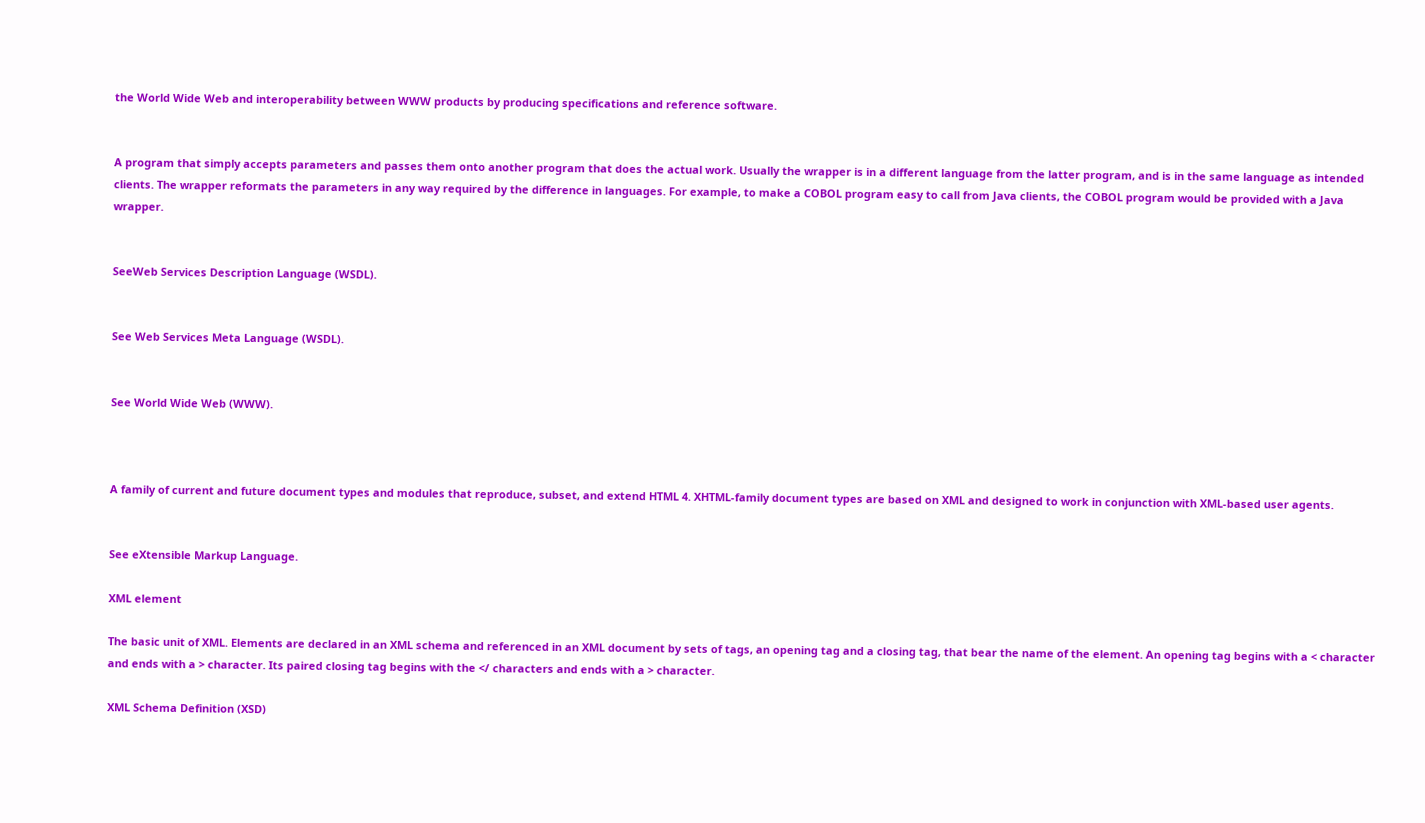the World Wide Web and interoperability between WWW products by producing specifications and reference software.


A program that simply accepts parameters and passes them onto another program that does the actual work. Usually the wrapper is in a different language from the latter program, and is in the same language as intended clients. The wrapper reformats the parameters in any way required by the difference in languages. For example, to make a COBOL program easy to call from Java clients, the COBOL program would be provided with a Java wrapper.


SeeWeb Services Description Language (WSDL).


See Web Services Meta Language (WSDL).


See World Wide Web (WWW).



A family of current and future document types and modules that reproduce, subset, and extend HTML 4. XHTML-family document types are based on XML and designed to work in conjunction with XML-based user agents.


See eXtensible Markup Language.

XML element

The basic unit of XML. Elements are declared in an XML schema and referenced in an XML document by sets of tags, an opening tag and a closing tag, that bear the name of the element. An opening tag begins with a < character and ends with a > character. Its paired closing tag begins with the </ characters and ends with a > character.

XML Schema Definition (XSD)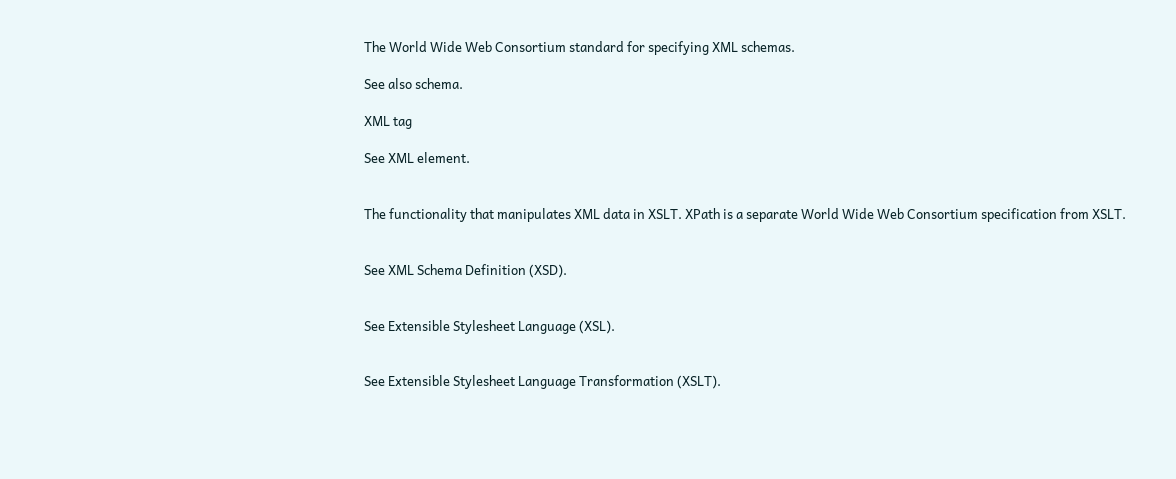The World Wide Web Consortium standard for specifying XML schemas.

See also schema.

XML tag

See XML element.


The functionality that manipulates XML data in XSLT. XPath is a separate World Wide Web Consortium specification from XSLT.


See XML Schema Definition (XSD).


See Extensible Stylesheet Language (XSL).


See Extensible Stylesheet Language Transformation (XSLT).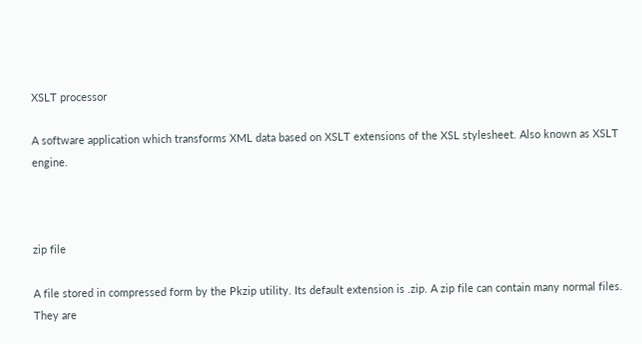XSLT processor

A software application which transforms XML data based on XSLT extensions of the XSL stylesheet. Also known as XSLT engine.



zip file

A file stored in compressed form by the Pkzip utility. Its default extension is .zip. A zip file can contain many normal files. They are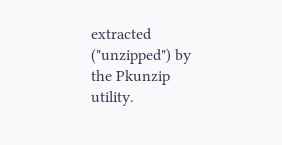extracted ("unzipped") by the Pkunzip utility.